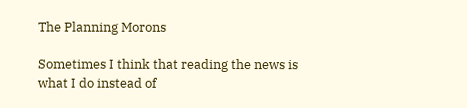The Planning Morons

Sometimes I think that reading the news is what I do instead of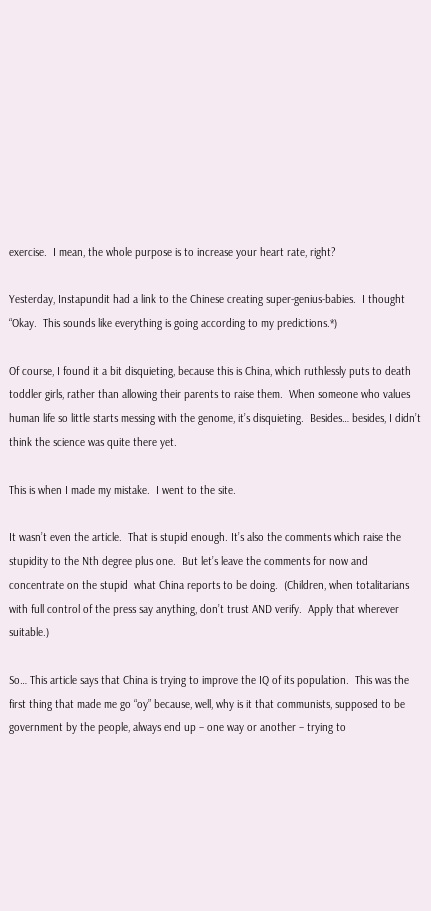exercise.  I mean, the whole purpose is to increase your heart rate, right?

Yesterday, Instapundit had a link to the Chinese creating super-genius-babies.  I thought “Okay.  This sounds like everything is going according to my predictions.*)

Of course, I found it a bit disquieting, because this is China, which ruthlessly puts to death toddler girls, rather than allowing their parents to raise them.  When someone who values human life so little starts messing with the genome, it’s disquieting.  Besides… besides, I didn’t think the science was quite there yet.

This is when I made my mistake.  I went to the site.

It wasn’t even the article.  That is stupid enough. It’s also the comments which raise the stupidity to the Nth degree plus one.  But let’s leave the comments for now and concentrate on the stupid  what China reports to be doing.  (Children, when totalitarians with full control of the press say anything, don’t trust AND verify.  Apply that wherever suitable.)

So… This article says that China is trying to improve the IQ of its population.  This was the first thing that made me go “oy” because, well, why is it that communists, supposed to be government by the people, always end up – one way or another – trying to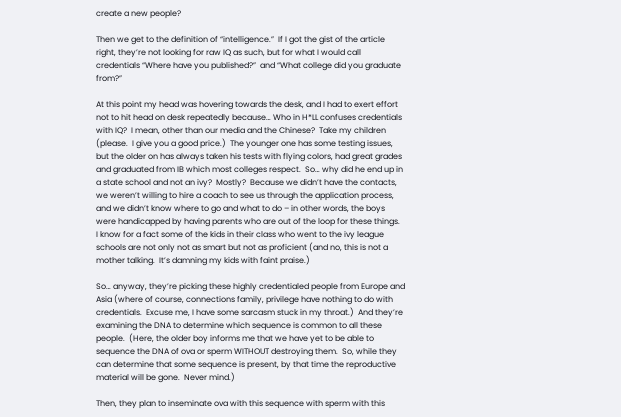create a new people?

Then we get to the definition of “intelligence.”  If I got the gist of the article right, they’re not looking for raw IQ as such, but for what I would call credentials “Where have you published?”  and “What college did you graduate from?”

At this point my head was hovering towards the desk, and I had to exert effort not to hit head on desk repeatedly because… Who in H*LL confuses credentials with IQ?  I mean, other than our media and the Chinese?  Take my children (please.  I give you a good price.)  The younger one has some testing issues, but the older on has always taken his tests with flying colors, had great grades and graduated from IB which most colleges respect.  So… why did he end up in a state school and not an ivy?  Mostly?  Because we didn’t have the contacts, we weren’t willing to hire a coach to see us through the application process, and we didn’t know where to go and what to do – in other words, the boys were handicapped by having parents who are out of the loop for these things.  I know for a fact some of the kids in their class who went to the ivy league schools are not only not as smart but not as proficient (and no, this is not a mother talking.  It’s damning my kids with faint praise.)

So… anyway, they’re picking these highly credentialed people from Europe and Asia (where of course, connections family, privilege have nothing to do with credentials.  Excuse me, I have some sarcasm stuck in my throat.)  And they’re examining the DNA to determine which sequence is common to all these people.  (Here, the older boy informs me that we have yet to be able to sequence the DNA of ova or sperm WITHOUT destroying them.  So, while they can determine that some sequence is present, by that time the reproductive material will be gone.  Never mind.)

Then, they plan to inseminate ova with this sequence with sperm with this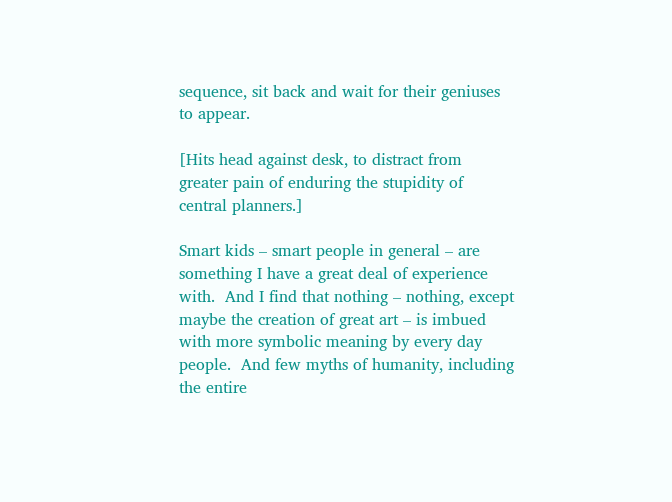sequence, sit back and wait for their geniuses to appear.

[Hits head against desk, to distract from greater pain of enduring the stupidity of central planners.]

Smart kids – smart people in general – are something I have a great deal of experience with.  And I find that nothing – nothing, except maybe the creation of great art – is imbued with more symbolic meaning by every day people.  And few myths of humanity, including the entire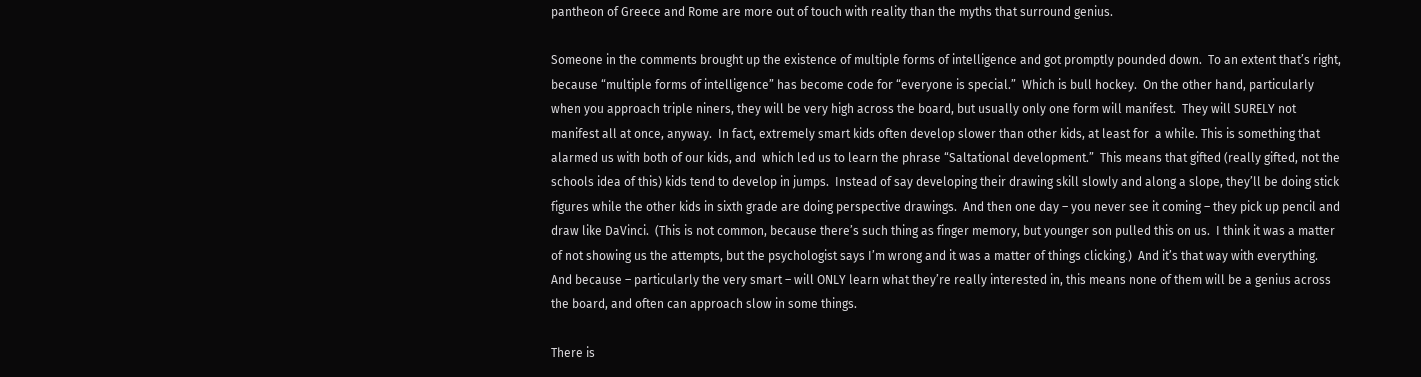pantheon of Greece and Rome are more out of touch with reality than the myths that surround genius.

Someone in the comments brought up the existence of multiple forms of intelligence and got promptly pounded down.  To an extent that’s right, because “multiple forms of intelligence” has become code for “everyone is special.”  Which is bull hockey.  On the other hand, particularly when you approach triple niners, they will be very high across the board, but usually only one form will manifest.  They will SURELY not manifest all at once, anyway.  In fact, extremely smart kids often develop slower than other kids, at least for  a while. This is something that alarmed us with both of our kids, and  which led us to learn the phrase “Saltational development.”  This means that gifted (really gifted, not the schools idea of this) kids tend to develop in jumps.  Instead of say developing their drawing skill slowly and along a slope, they’ll be doing stick figures while the other kids in sixth grade are doing perspective drawings.  And then one day – you never see it coming – they pick up pencil and draw like DaVinci.  (This is not common, because there’s such thing as finger memory, but younger son pulled this on us.  I think it was a matter of not showing us the attempts, but the psychologist says I’m wrong and it was a matter of things clicking.)  And it’s that way with everything.  And because – particularly the very smart – will ONLY learn what they’re really interested in, this means none of them will be a genius across the board, and often can approach slow in some things.

There is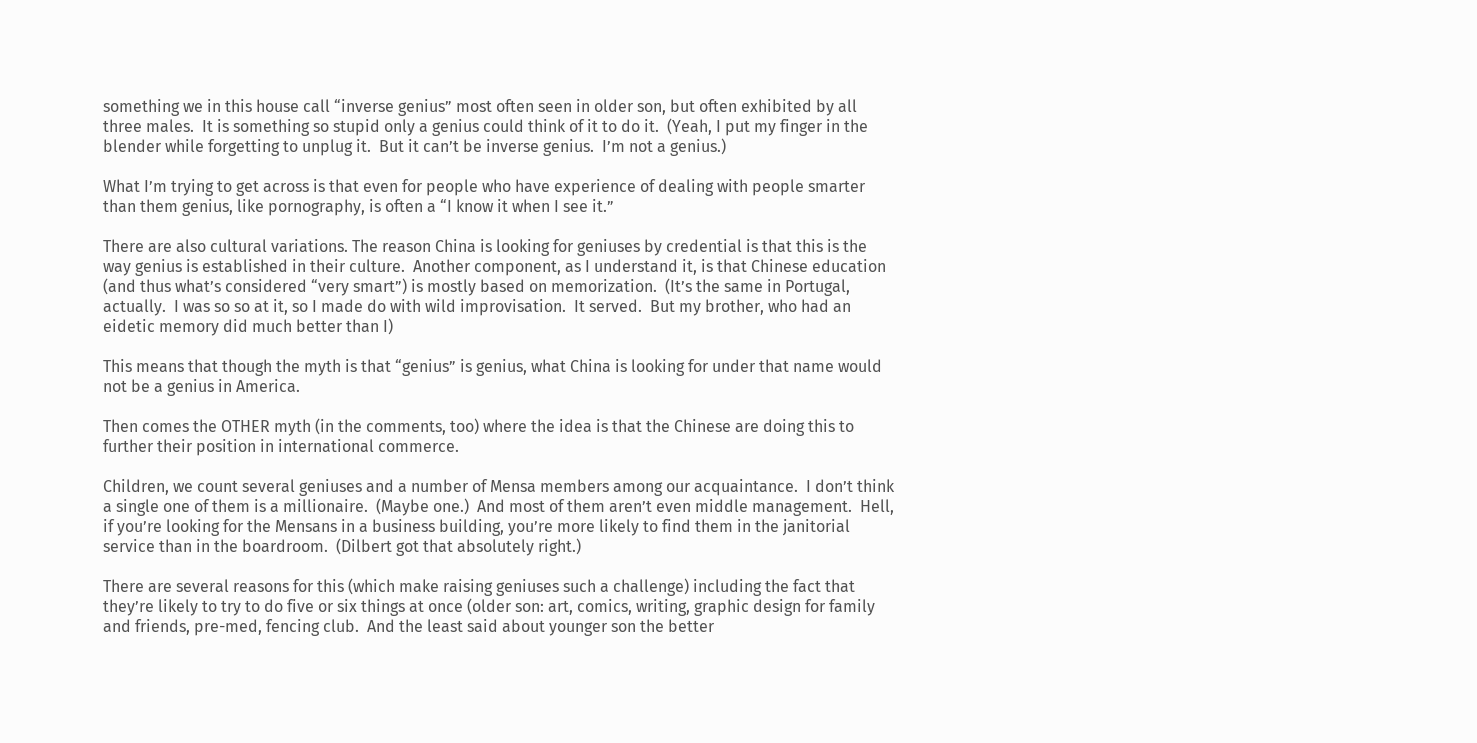something we in this house call “inverse genius” most often seen in older son, but often exhibited by all three males.  It is something so stupid only a genius could think of it to do it.  (Yeah, I put my finger in the blender while forgetting to unplug it.  But it can’t be inverse genius.  I’m not a genius.)

What I’m trying to get across is that even for people who have experience of dealing with people smarter than them genius, like pornography, is often a “I know it when I see it.”

There are also cultural variations. The reason China is looking for geniuses by credential is that this is the way genius is established in their culture.  Another component, as I understand it, is that Chinese education (and thus what’s considered “very smart”) is mostly based on memorization.  (It’s the same in Portugal, actually.  I was so so at it, so I made do with wild improvisation.  It served.  But my brother, who had an eidetic memory did much better than I)

This means that though the myth is that “genius” is genius, what China is looking for under that name would not be a genius in America.

Then comes the OTHER myth (in the comments, too) where the idea is that the Chinese are doing this to further their position in international commerce.

Children, we count several geniuses and a number of Mensa members among our acquaintance.  I don’t think a single one of them is a millionaire.  (Maybe one.)  And most of them aren’t even middle management.  Hell, if you’re looking for the Mensans in a business building, you’re more likely to find them in the janitorial service than in the boardroom.  (Dilbert got that absolutely right.)

There are several reasons for this (which make raising geniuses such a challenge) including the fact that they’re likely to try to do five or six things at once (older son: art, comics, writing, graphic design for family and friends, pre-med, fencing club.  And the least said about younger son the better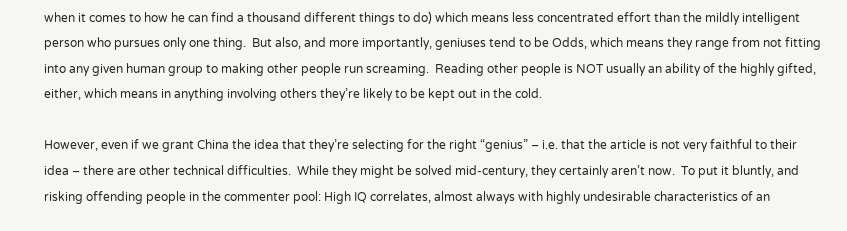when it comes to how he can find a thousand different things to do) which means less concentrated effort than the mildly intelligent person who pursues only one thing.  But also, and more importantly, geniuses tend to be Odds, which means they range from not fitting into any given human group to making other people run screaming.  Reading other people is NOT usually an ability of the highly gifted, either, which means in anything involving others they’re likely to be kept out in the cold.

However, even if we grant China the idea that they’re selecting for the right “genius” – i.e. that the article is not very faithful to their idea – there are other technical difficulties.  While they might be solved mid-century, they certainly aren’t now.  To put it bluntly, and risking offending people in the commenter pool: High IQ correlates, almost always with highly undesirable characteristics of an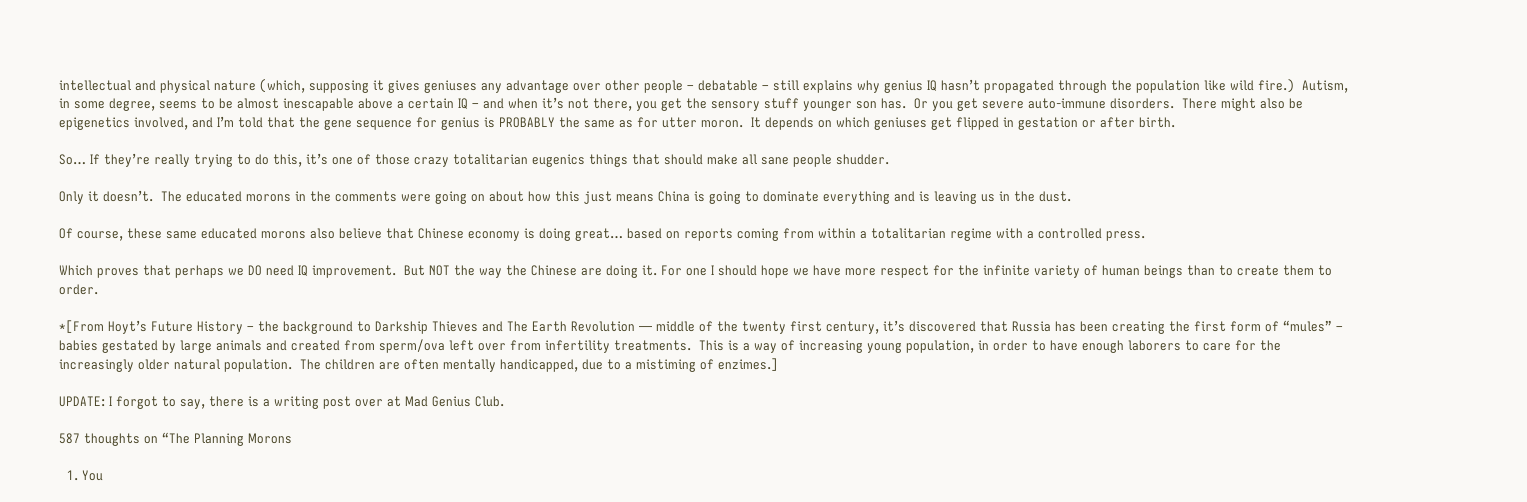intellectual and physical nature (which, supposing it gives geniuses any advantage over other people – debatable – still explains why genius IQ hasn’t propagated through the population like wild fire.)  Autism, in some degree, seems to be almost inescapable above a certain IQ – and when it’s not there, you get the sensory stuff younger son has.  Or you get severe auto-immune disorders.  There might also be epigenetics involved, and I’m told that the gene sequence for genius is PROBABLY the same as for utter moron.  It depends on which geniuses get flipped in gestation or after birth.

So… If they’re really trying to do this, it’s one of those crazy totalitarian eugenics things that should make all sane people shudder.

Only it doesn’t.  The educated morons in the comments were going on about how this just means China is going to dominate everything and is leaving us in the dust.

Of course, these same educated morons also believe that Chinese economy is doing great… based on reports coming from within a totalitarian regime with a controlled press.

Which proves that perhaps we DO need IQ improvement.  But NOT the way the Chinese are doing it. For one I should hope we have more respect for the infinite variety of human beings than to create them to order.

*[From Hoyt’s Future History – the background to Darkship Thieves and The Earth Revolution — middle of the twenty first century, it’s discovered that Russia has been creating the first form of “mules” – babies gestated by large animals and created from sperm/ova left over from infertility treatments.  This is a way of increasing young population, in order to have enough laborers to care for the increasingly older natural population.  The children are often mentally handicapped, due to a mistiming of enzimes.]

UPDATE: I forgot to say, there is a writing post over at Mad Genius Club.

587 thoughts on “The Planning Morons

  1. You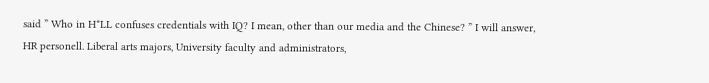said ” Who in H*LL confuses credentials with IQ? I mean, other than our media and the Chinese? ” I will answer, HR personell. Liberal arts majors, University faculty and administrators,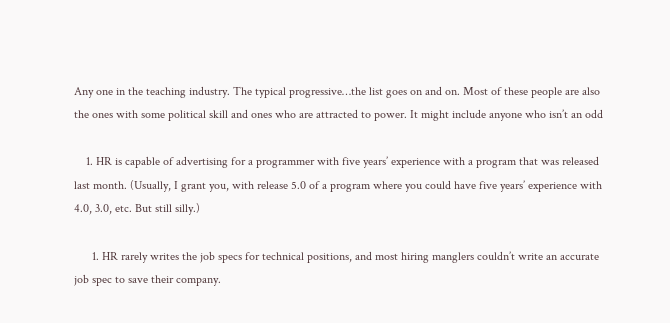Any one in the teaching industry. The typical progressive…the list goes on and on. Most of these people are also the ones with some political skill and ones who are attracted to power. It might include anyone who isn’t an odd

    1. HR is capable of advertising for a programmer with five years’ experience with a program that was released last month. (Usually, I grant you, with release 5.0 of a program where you could have five years’ experience with 4.0, 3.0, etc. But still silly.)

      1. HR rarely writes the job specs for technical positions, and most hiring manglers couldn’t write an accurate job spec to save their company.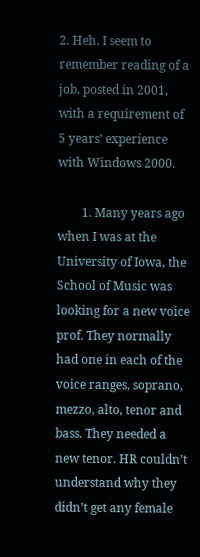2. Heh. I seem to remember reading of a job, posted in 2001, with a requirement of 5 years’ experience with Windows 2000.

        1. Many years ago when I was at the University of Iowa, the School of Music was looking for a new voice prof. They normally had one in each of the voice ranges, soprano, mezzo, alto, tenor and bass. They needed a new tenor. HR couldn’t understand why they didn’t get any female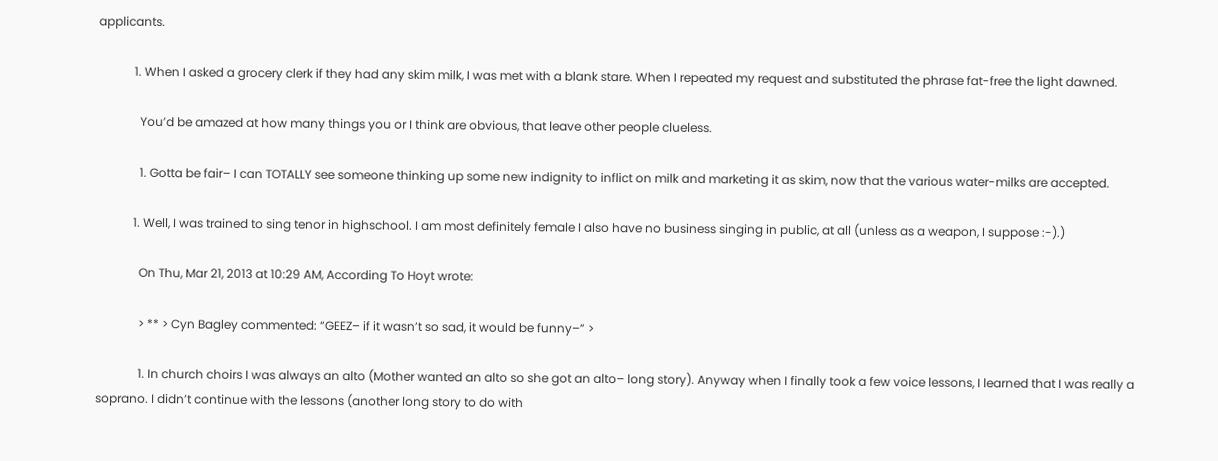applicants.

            1. When I asked a grocery clerk if they had any skim milk, I was met with a blank stare. When I repeated my request and substituted the phrase fat-free the light dawned.

              You’d be amazed at how many things you or I think are obvious, that leave other people clueless.

              1. Gotta be fair– I can TOTALLY see someone thinking up some new indignity to inflict on milk and marketing it as skim, now that the various water-milks are accepted.

            1. Well, I was trained to sing tenor in highschool. I am most definitely female I also have no business singing in public, at all (unless as a weapon, I suppose :-).)

              On Thu, Mar 21, 2013 at 10:29 AM, According To Hoyt wrote:

              > ** > Cyn Bagley commented: “GEEZ– if it wasn’t so sad, it would be funny–” >

              1. In church choirs I was always an alto (Mother wanted an alto so she got an alto– long story). Anyway when I finally took a few voice lessons, I learned that I was really a soprano. I didn’t continue with the lessons (another long story to do with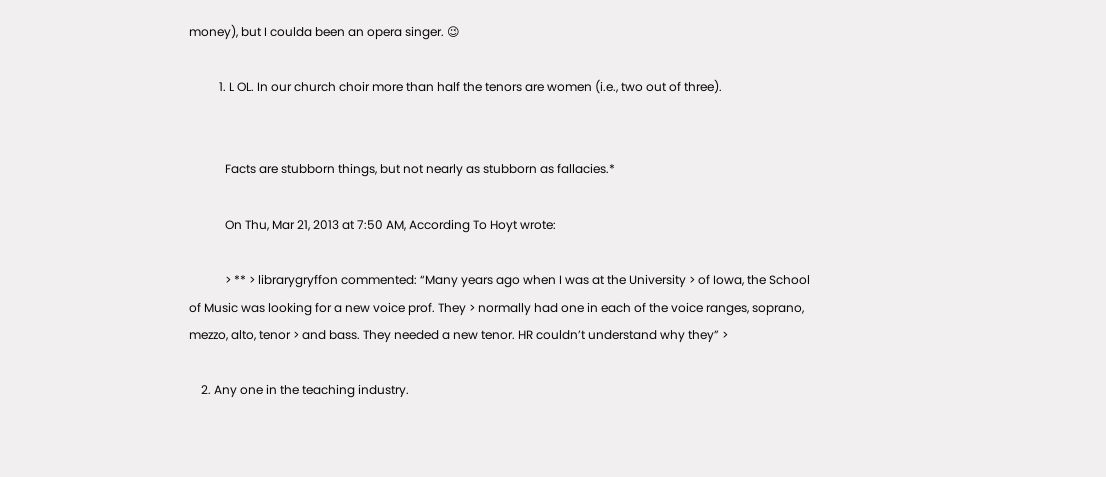money), but I coulda been an opera singer. 😉

          1. L OL. In our church choir more than half the tenors are women (i.e., two out of three).


            Facts are stubborn things, but not nearly as stubborn as fallacies.*

            On Thu, Mar 21, 2013 at 7:50 AM, According To Hoyt wrote:

            > ** > librarygryffon commented: “Many years ago when I was at the University > of Iowa, the School of Music was looking for a new voice prof. They > normally had one in each of the voice ranges, soprano, mezzo, alto, tenor > and bass. They needed a new tenor. HR couldn’t understand why they” >

    2. Any one in the teaching industry.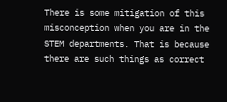There is some mitigation of this misconception when you are in the STEM departments. That is because there are such things as correct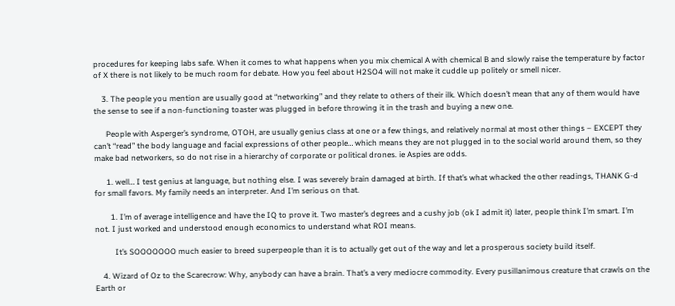procedures for keeping labs safe. When it comes to what happens when you mix chemical A with chemical B and slowly raise the temperature by factor of X there is not likely to be much room for debate. How you feel about H2SO4 will not make it cuddle up politely or smell nicer.

    3. The people you mention are usually good at “networking” and they relate to others of their ilk. Which doesn’t mean that any of them would have the sense to see if a non-functioning toaster was plugged in before throwing it in the trash and buying a new one.

      People with Asperger’s syndrome, OTOH, are usually genius class at one or a few things, and relatively normal at most other things – EXCEPT they can’t “read” the body language and facial expressions of other people… which means they are not plugged in to the social world around them, so they make bad networkers, so do not rise in a hierarchy of corporate or political drones. ie Aspies are odds.

      1. well… I test genius at language, but nothing else. I was severely brain damaged at birth. If that’s what whacked the other readings, THANK G-d for small favors. My family needs an interpreter. And I’m serious on that.

        1. I’m of average intelligence and have the IQ to prove it. Two master’s degrees and a cushy job (ok I admit it) later, people think I’m smart. I’m not. I just worked and understood enough economics to understand what ROI means.

          It’s SOOOOOOO much easier to breed superpeople than it is to actually get out of the way and let a prosperous society build itself.

    4. Wizard of Oz to the Scarecrow: Why, anybody can have a brain. That’s a very mediocre commodity. Every pusillanimous creature that crawls on the Earth or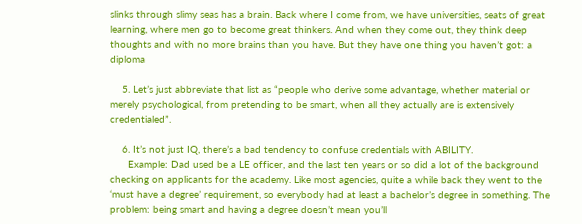slinks through slimy seas has a brain. Back where I come from, we have universities, seats of great learning, where men go to become great thinkers. And when they come out, they think deep thoughts and with no more brains than you have. But they have one thing you haven’t got: a diploma

    5. Let’s just abbreviate that list as “people who derive some advantage, whether material or merely psychological, from pretending to be smart, when all they actually are is extensively credentialed”.

    6. It’s not just IQ, there’s a bad tendency to confuse credentials with ABILITY.
      Example: Dad used be a LE officer, and the last ten years or so did a lot of the background checking on applicants for the academy. Like most agencies, quite a while back they went to the ‘must have a degree’ requirement, so everybody had at least a bachelor’s degree in something. The problem: being smart and having a degree doesn’t mean you’ll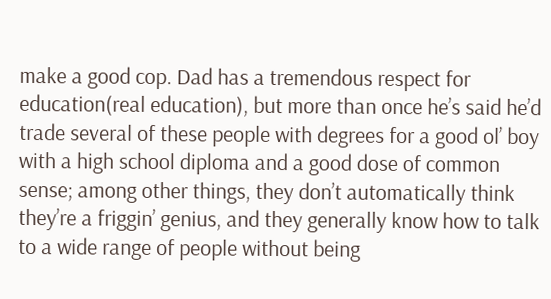make a good cop. Dad has a tremendous respect for education(real education), but more than once he’s said he’d trade several of these people with degrees for a good ol’ boy with a high school diploma and a good dose of common sense; among other things, they don’t automatically think they’re a friggin’ genius, and they generally know how to talk to a wide range of people without being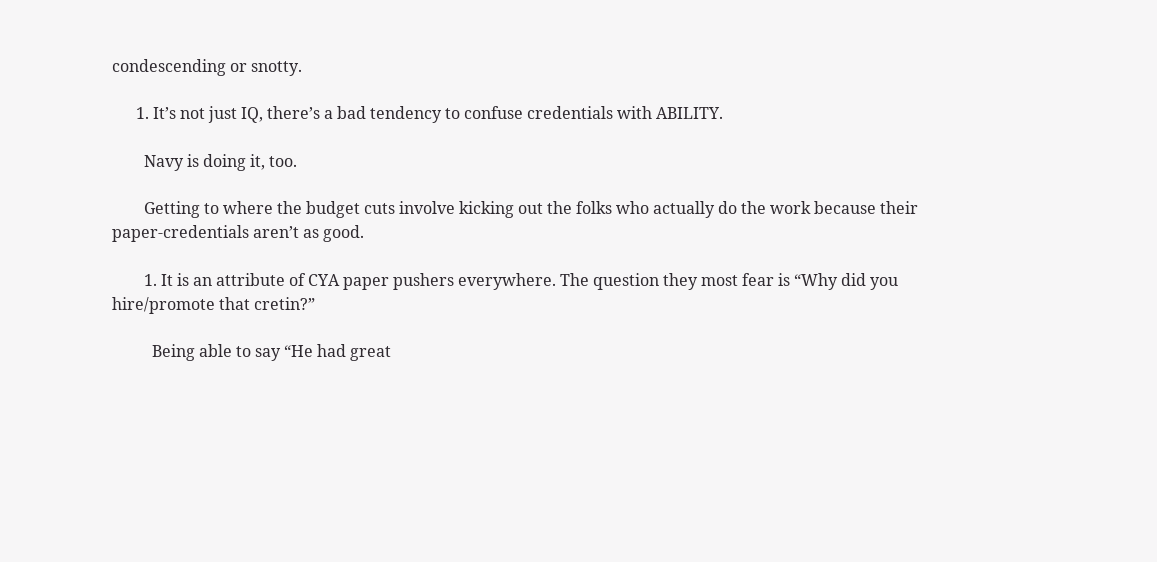condescending or snotty.

      1. It’s not just IQ, there’s a bad tendency to confuse credentials with ABILITY.

        Navy is doing it, too.

        Getting to where the budget cuts involve kicking out the folks who actually do the work because their paper-credentials aren’t as good.

        1. It is an attribute of CYA paper pushers everywhere. The question they most fear is “Why did you hire/promote that cretin?”

          Being able to say “He had great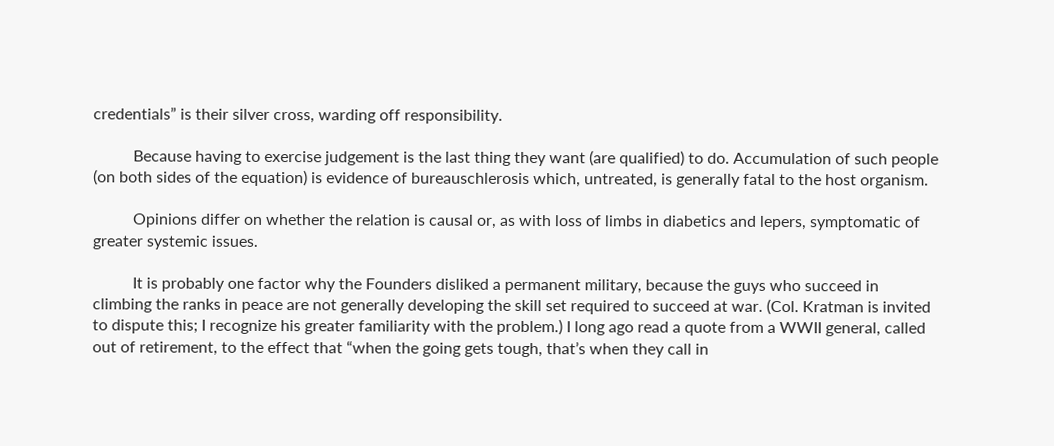credentials” is their silver cross, warding off responsibility.

          Because having to exercise judgement is the last thing they want (are qualified) to do. Accumulation of such people (on both sides of the equation) is evidence of bureauschlerosis which, untreated, is generally fatal to the host organism.

          Opinions differ on whether the relation is causal or, as with loss of limbs in diabetics and lepers, symptomatic of greater systemic issues.

          It is probably one factor why the Founders disliked a permanent military, because the guys who succeed in climbing the ranks in peace are not generally developing the skill set required to succeed at war. (Col. Kratman is invited to dispute this; I recognize his greater familiarity with the problem.) I long ago read a quote from a WWII general, called out of retirement, to the effect that “when the going gets tough, that’s when they call in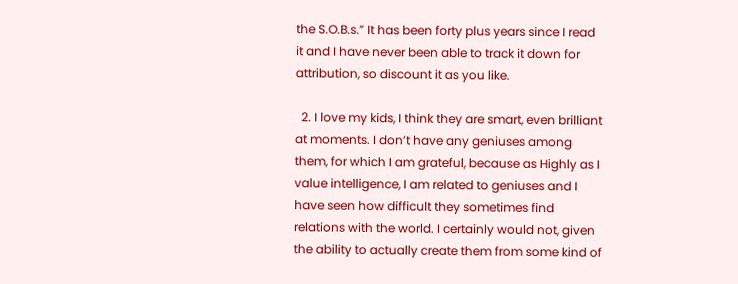the S.O.B.s.” It has been forty plus years since I read it and I have never been able to track it down for attribution, so discount it as you like.

  2. I love my kids, I think they are smart, even brilliant at moments. I don’t have any geniuses among them, for which I am grateful, because as Highly as I value intelligence, I am related to geniuses and I have seen how difficult they sometimes find relations with the world. I certainly would not, given the ability to actually create them from some kind of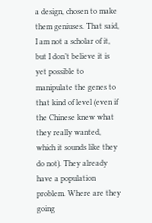a design, chosen to make them geniuses. That said, I am not a scholar of it, but I don’t believe it is yet possible to manipulate the genes to that kind of level (even if the Chinese knew what they really wanted, which it sounds like they do not). They already have a population problem. Where are they going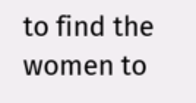to find the women to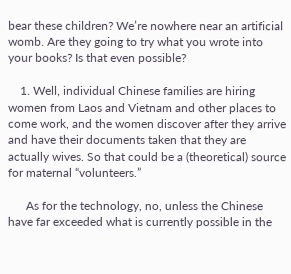bear these children? We’re nowhere near an artificial womb. Are they going to try what you wrote into your books? Is that even possible?

    1. Well, individual Chinese families are hiring women from Laos and Vietnam and other places to come work, and the women discover after they arrive and have their documents taken that they are actually wives. So that could be a (theoretical) source for maternal “volunteers.”

      As for the technology, no, unless the Chinese have far exceeded what is currently possible in the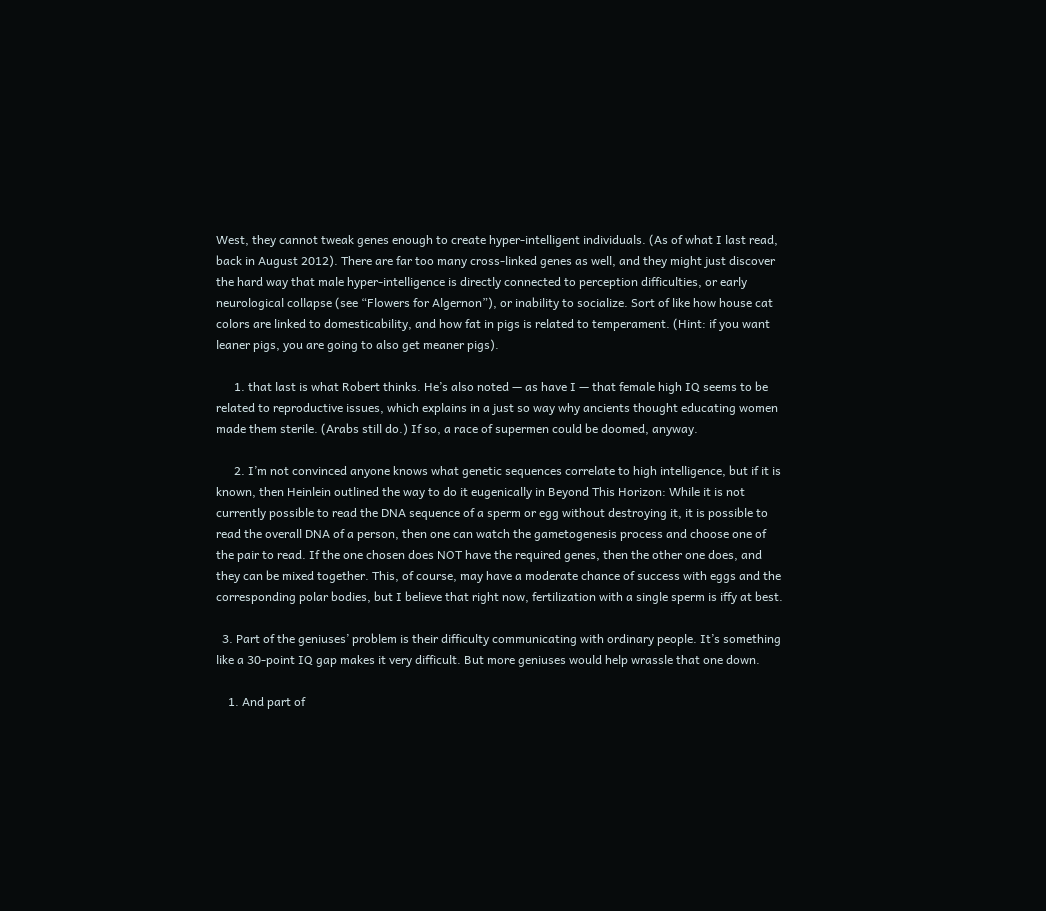West, they cannot tweak genes enough to create hyper-intelligent individuals. (As of what I last read, back in August 2012). There are far too many cross-linked genes as well, and they might just discover the hard way that male hyper-intelligence is directly connected to perception difficulties, or early neurological collapse (see “Flowers for Algernon”), or inability to socialize. Sort of like how house cat colors are linked to domesticability, and how fat in pigs is related to temperament. (Hint: if you want leaner pigs, you are going to also get meaner pigs).

      1. that last is what Robert thinks. He’s also noted — as have I — that female high IQ seems to be related to reproductive issues, which explains in a just so way why ancients thought educating women made them sterile. (Arabs still do.) If so, a race of supermen could be doomed, anyway.

      2. I’m not convinced anyone knows what genetic sequences correlate to high intelligence, but if it is known, then Heinlein outlined the way to do it eugenically in Beyond This Horizon: While it is not currently possible to read the DNA sequence of a sperm or egg without destroying it, it is possible to read the overall DNA of a person, then one can watch the gametogenesis process and choose one of the pair to read. If the one chosen does NOT have the required genes, then the other one does, and they can be mixed together. This, of course, may have a moderate chance of success with eggs and the corresponding polar bodies, but I believe that right now, fertilization with a single sperm is iffy at best.

  3. Part of the geniuses’ problem is their difficulty communicating with ordinary people. It’s something like a 30-point IQ gap makes it very difficult. But more geniuses would help wrassle that one down.

    1. And part of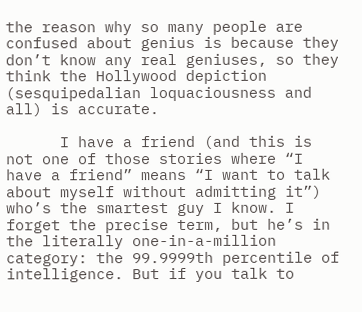the reason why so many people are confused about genius is because they don’t know any real geniuses, so they think the Hollywood depiction (sesquipedalian loquaciousness and all) is accurate.

      I have a friend (and this is not one of those stories where “I have a friend” means “I want to talk about myself without admitting it”) who’s the smartest guy I know. I forget the precise term, but he’s in the literally one-in-a-million category: the 99.9999th percentile of intelligence. But if you talk to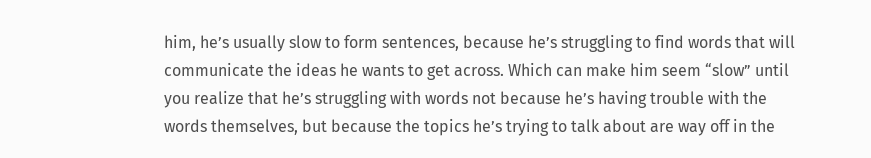him, he’s usually slow to form sentences, because he’s struggling to find words that will communicate the ideas he wants to get across. Which can make him seem “slow” until you realize that he’s struggling with words not because he’s having trouble with the words themselves, but because the topics he’s trying to talk about are way off in the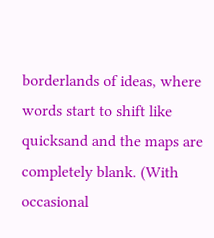borderlands of ideas, where words start to shift like quicksand and the maps are completely blank. (With occasional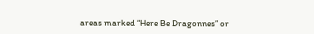areas marked “Here Be Dragonnes” or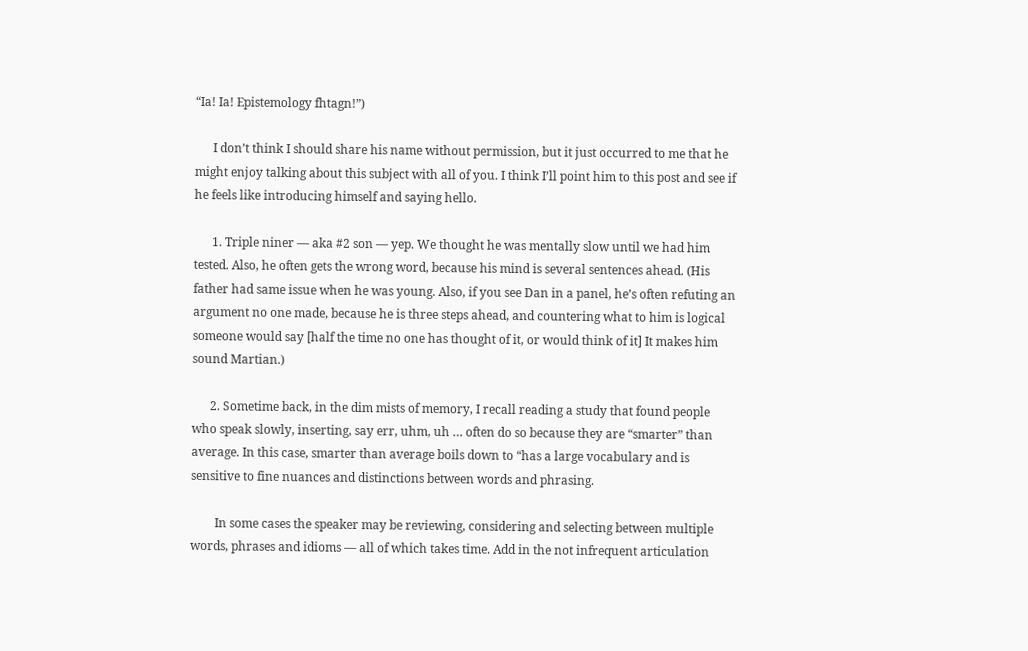“Ia! Ia! Epistemology fhtagn!”)

      I don’t think I should share his name without permission, but it just occurred to me that he might enjoy talking about this subject with all of you. I think I’ll point him to this post and see if he feels like introducing himself and saying hello.

      1. Triple niner — aka #2 son — yep. We thought he was mentally slow until we had him tested. Also, he often gets the wrong word, because his mind is several sentences ahead. (His father had same issue when he was young. Also, if you see Dan in a panel, he’s often refuting an argument no one made, because he is three steps ahead, and countering what to him is logical someone would say [half the time no one has thought of it, or would think of it] It makes him sound Martian.)

      2. Sometime back, in the dim mists of memory, I recall reading a study that found people who speak slowly, inserting, say err, uhm, uh … often do so because they are “smarter” than average. In this case, smarter than average boils down to “has a large vocabulary and is sensitive to fine nuances and distinctions between words and phrasing.

        In some cases the speaker may be reviewing, considering and selecting between multiple words, phrases and idioms — all of which takes time. Add in the not infrequent articulation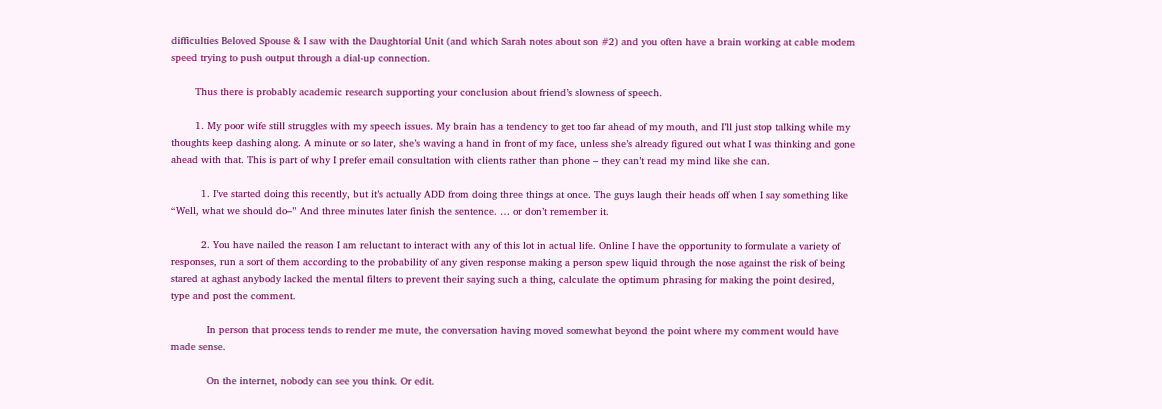difficulties Beloved Spouse & I saw with the Daughtorial Unit (and which Sarah notes about son #2) and you often have a brain working at cable modem speed trying to push output through a dial-up connection.

        Thus there is probably academic research supporting your conclusion about friend’s slowness of speech.

        1. My poor wife still struggles with my speech issues. My brain has a tendency to get too far ahead of my mouth, and I’ll just stop talking while my thoughts keep dashing along. A minute or so later, she’s waving a hand in front of my face, unless she’s already figured out what I was thinking and gone ahead with that. This is part of why I prefer email consultation with clients rather than phone – they can’t read my mind like she can.

          1. I’ve started doing this recently, but it’s actually ADD from doing three things at once. The guys laugh their heads off when I say something like “Well, what we should do–” And three minutes later finish the sentence. … or don’t remember it.

          2. You have nailed the reason I am reluctant to interact with any of this lot in actual life. Online I have the opportunity to formulate a variety of responses, run a sort of them according to the probability of any given response making a person spew liquid through the nose against the risk of being stared at aghast anybody lacked the mental filters to prevent their saying such a thing, calculate the optimum phrasing for making the point desired, type and post the comment.

            In person that process tends to render me mute, the conversation having moved somewhat beyond the point where my comment would have made sense.

            On the internet, nobody can see you think. Or edit.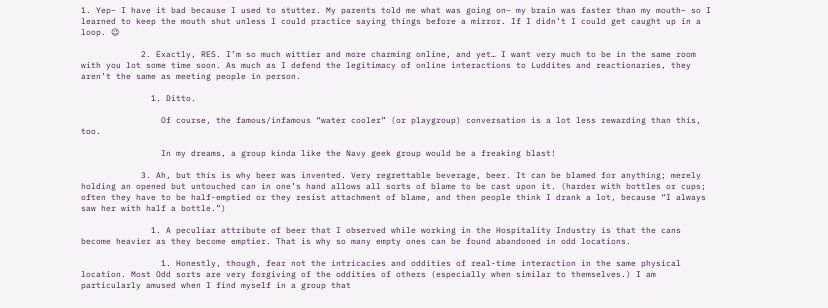1. Yep– I have it bad because I used to stutter. My parents told me what was going on– my brain was faster than my mouth– so I learned to keep the mouth shut unless I could practice saying things before a mirror. If I didn’t I could get caught up in a loop. 😉

            2. Exactly, RES. I’m so much wittier and more charming online, and yet… I want very much to be in the same room with you lot some time soon. As much as I defend the legitimacy of online interactions to Luddites and reactionaries, they aren’t the same as meeting people in person.

              1. Ditto.

                Of course, the famous/infamous “water cooler” (or playgroup) conversation is a lot less rewarding than this, too.

                In my dreams, a group kinda like the Navy geek group would be a freaking blast!

            3. Ah, but this is why beer was invented. Very regrettable beverage, beer. It can be blamed for anything; merely holding an opened but untouched can in one’s hand allows all sorts of blame to be cast upon it. (harder with bottles or cups; often they have to be half-emptied or they resist attachment of blame, and then people think I drank a lot, because “I always saw her with half a bottle.”)

              1. A peculiar attribute of beer that I observed while working in the Hospitality Industry is that the cans become heavier as they become emptier. That is why so many empty ones can be found abandoned in odd locations.

                1. Honestly, though, fear not the intricacies and oddities of real-time interaction in the same physical location. Most Odd sorts are very forgiving of the oddities of others (especially when similar to themselves.) I am particularly amused when I find myself in a group that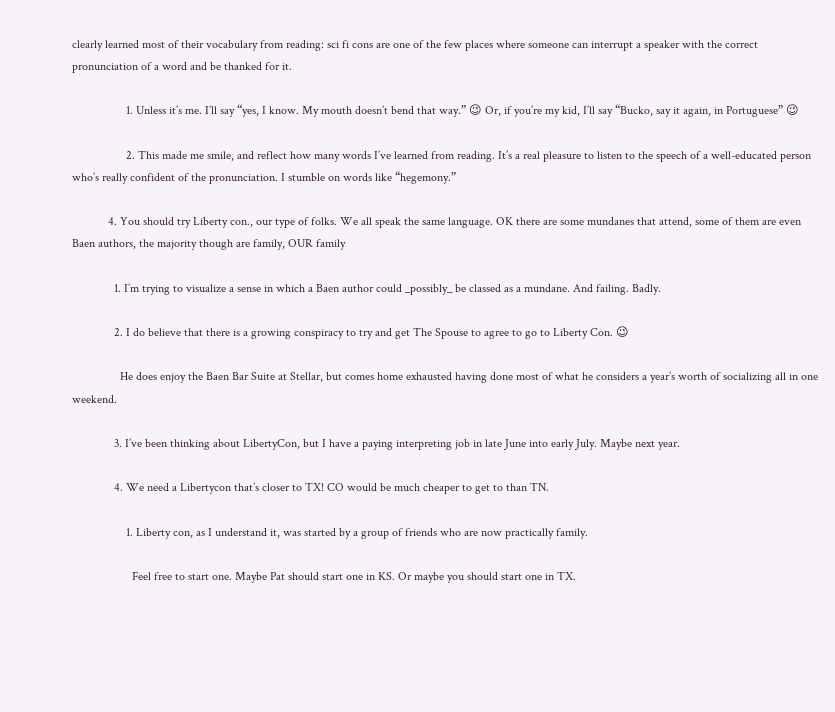clearly learned most of their vocabulary from reading: sci fi cons are one of the few places where someone can interrupt a speaker with the correct pronunciation of a word and be thanked for it.

                  1. Unless it’s me. I’ll say “yes, I know. My mouth doesn’t bend that way.” 😉 Or, if you’re my kid, I’ll say “Bucko, say it again, in Portuguese” 😉

                  2. This made me smile, and reflect how many words I’ve learned from reading. It’s a real pleasure to listen to the speech of a well-educated person who’s really confident of the pronunciation. I stumble on words like “hegemony.”

            4. You should try Liberty con., our type of folks. We all speak the same language. OK there are some mundanes that attend, some of them are even Baen authors, the majority though are family, OUR family

              1. I’m trying to visualize a sense in which a Baen author could _possibly_ be classed as a mundane. And failing. Badly.

              2. I do believe that there is a growing conspiracy to try and get The Spouse to agree to go to Liberty Con. 😉

                He does enjoy the Baen Bar Suite at Stellar, but comes home exhausted having done most of what he considers a year’s worth of socializing all in one weekend.

              3. I’ve been thinking about LibertyCon, but I have a paying interpreting job in late June into early July. Maybe next year.

              4. We need a Libertycon that’s closer to TX! CO would be much cheaper to get to than TN.

                  1. Liberty con, as I understand it, was started by a group of friends who are now practically family.

                    Feel free to start one. Maybe Pat should start one in KS. Or maybe you should start one in TX.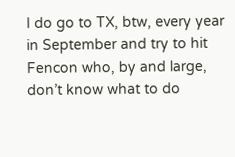I do go to TX, btw, every year in September and try to hit Fencon who, by and large, don’t know what to do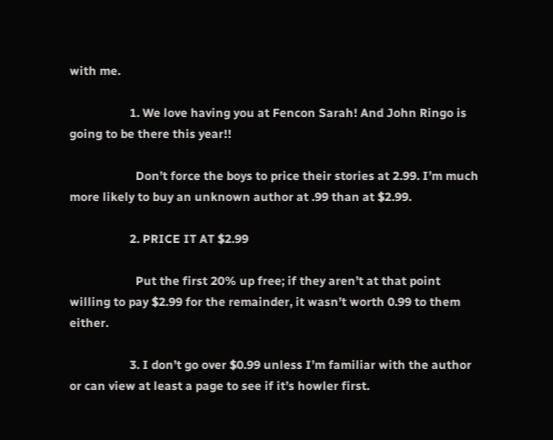with me.

                    1. We love having you at Fencon Sarah! And John Ringo is going to be there this year!!

                      Don’t force the boys to price their stories at 2.99. I’m much more likely to buy an unknown author at .99 than at $2.99.

                    2. PRICE IT AT $2.99

                      Put the first 20% up free; if they aren’t at that point willing to pay $2.99 for the remainder, it wasn’t worth 0.99 to them either.

                    3. I don’t go over $0.99 unless I’m familiar with the author or can view at least a page to see if it’s howler first.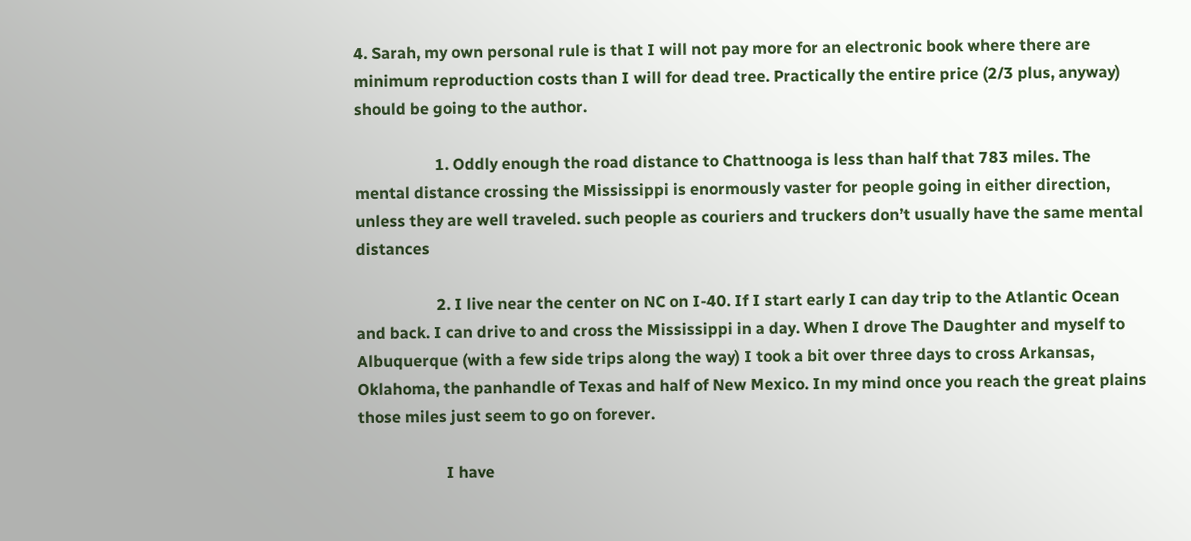4. Sarah, my own personal rule is that I will not pay more for an electronic book where there are minimum reproduction costs than I will for dead tree. Practically the entire price (2/3 plus, anyway) should be going to the author.

                    1. Oddly enough the road distance to Chattnooga is less than half that 783 miles. The mental distance crossing the Mississippi is enormously vaster for people going in either direction, unless they are well traveled. such people as couriers and truckers don’t usually have the same mental distances

                    2. I live near the center on NC on I-40. If I start early I can day trip to the Atlantic Ocean and back. I can drive to and cross the Mississippi in a day. When I drove The Daughter and myself to Albuquerque (with a few side trips along the way) I took a bit over three days to cross Arkansas, Oklahoma, the panhandle of Texas and half of New Mexico. In my mind once you reach the great plains those miles just seem to go on forever.

                      I have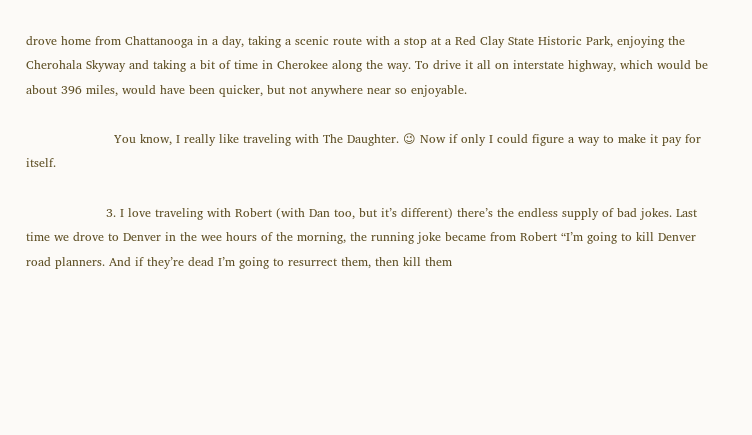drove home from Chattanooga in a day, taking a scenic route with a stop at a Red Clay State Historic Park, enjoying the Cherohala Skyway and taking a bit of time in Cherokee along the way. To drive it all on interstate highway, which would be about 396 miles, would have been quicker, but not anywhere near so enjoyable.

                      You know, I really like traveling with The Daughter. 😉 Now if only I could figure a way to make it pay for itself.

                    3. I love traveling with Robert (with Dan too, but it’s different) there’s the endless supply of bad jokes. Last time we drove to Denver in the wee hours of the morning, the running joke became from Robert “I’m going to kill Denver road planners. And if they’re dead I’m going to resurrect them, then kill them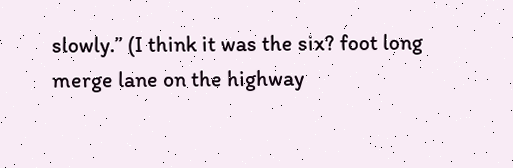slowly.” (I think it was the six? foot long merge lane on the highway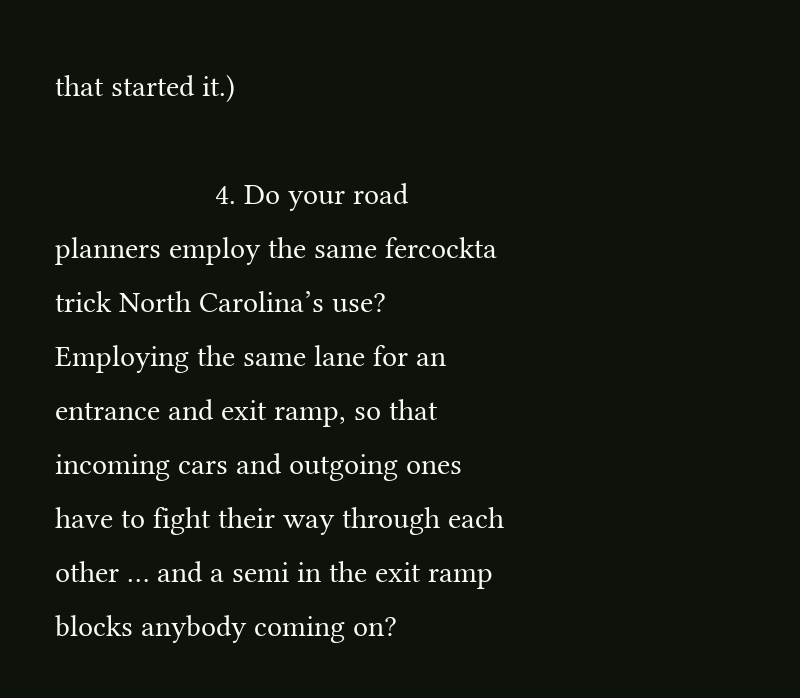that started it.)

                    4. Do your road planners employ the same fercockta trick North Carolina’s use? Employing the same lane for an entrance and exit ramp, so that incoming cars and outgoing ones have to fight their way through each other … and a semi in the exit ramp blocks anybody coming on?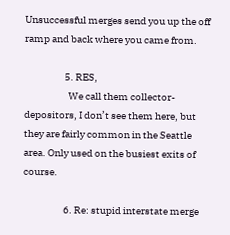Unsuccessful merges send you up the off ramp and back where you came from.

                    5. RES,
                      We call them collector-depositors, I don’t see them here, but they are fairly common in the Seattle area. Only used on the busiest exits of course.

                    6. Re: stupid interstate merge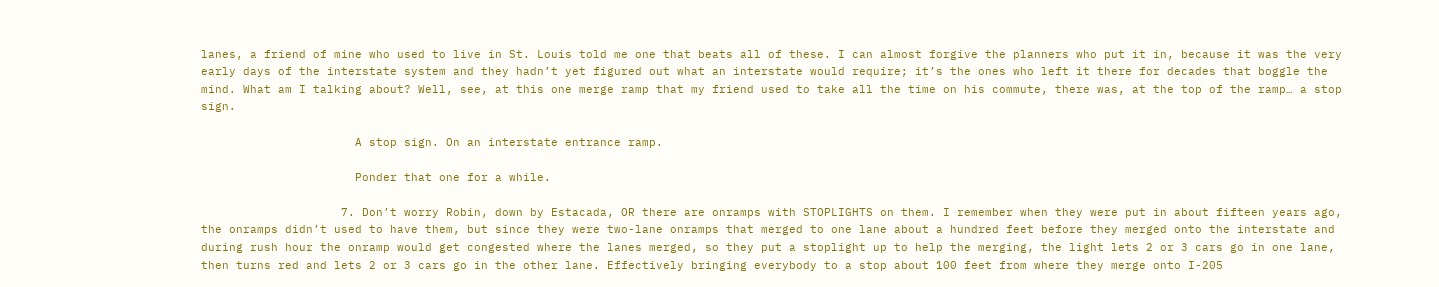lanes, a friend of mine who used to live in St. Louis told me one that beats all of these. I can almost forgive the planners who put it in, because it was the very early days of the interstate system and they hadn’t yet figured out what an interstate would require; it’s the ones who left it there for decades that boggle the mind. What am I talking about? Well, see, at this one merge ramp that my friend used to take all the time on his commute, there was, at the top of the ramp… a stop sign.

                      A stop sign. On an interstate entrance ramp.

                      Ponder that one for a while.

                    7. Don’t worry Robin, down by Estacada, OR there are onramps with STOPLIGHTS on them. I remember when they were put in about fifteen years ago, the onramps didn’t used to have them, but since they were two-lane onramps that merged to one lane about a hundred feet before they merged onto the interstate and during rush hour the onramp would get congested where the lanes merged, so they put a stoplight up to help the merging, the light lets 2 or 3 cars go in one lane, then turns red and lets 2 or 3 cars go in the other lane. Effectively bringing everybody to a stop about 100 feet from where they merge onto I-205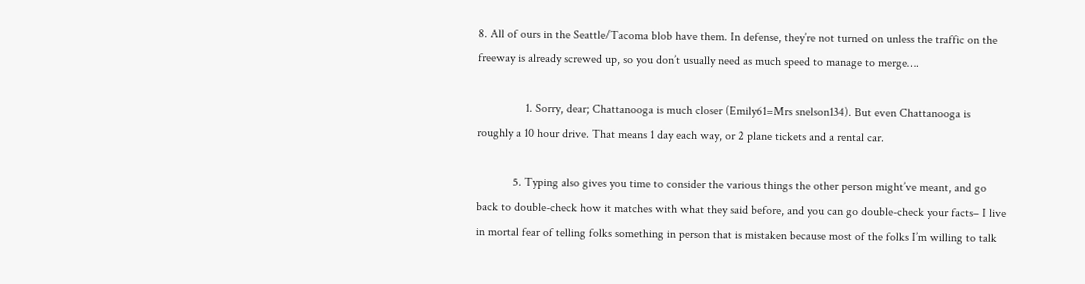8. All of ours in the Seattle/Tacoma blob have them. In defense, they’re not turned on unless the traffic on the freeway is already screwed up, so you don’t usually need as much speed to manage to merge….

                1. Sorry, dear; Chattanooga is much closer (Emily61=Mrs snelson134). But even Chattanooga is roughly a 10 hour drive. That means 1 day each way, or 2 plane tickets and a rental car.

            5. Typing also gives you time to consider the various things the other person might’ve meant, and go back to double-check how it matches with what they said before, and you can go double-check your facts– I live in mortal fear of telling folks something in person that is mistaken because most of the folks I’m willing to talk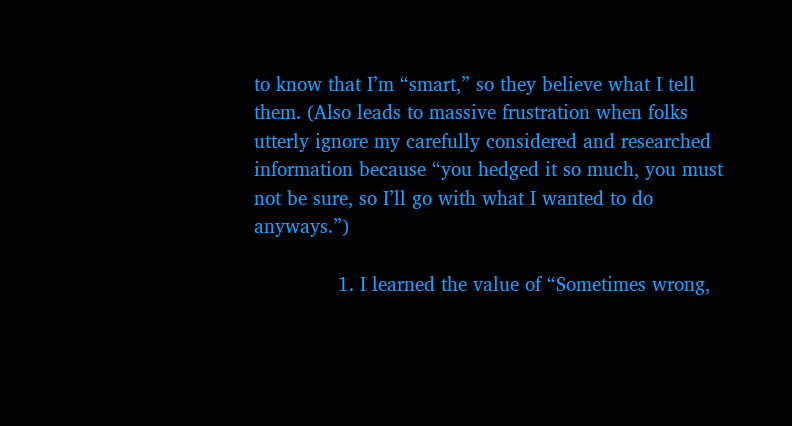to know that I’m “smart,” so they believe what I tell them. (Also leads to massive frustration when folks utterly ignore my carefully considered and researched information because “you hedged it so much, you must not be sure, so I’ll go with what I wanted to do anyways.”)

              1. I learned the value of “Sometimes wrong,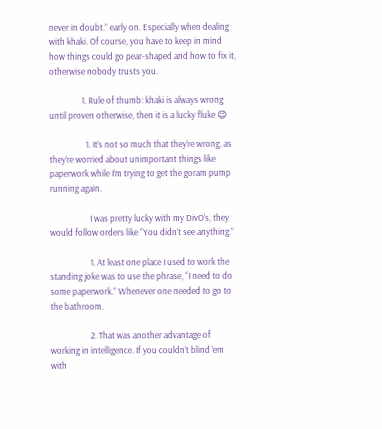never in doubt.” early on. Especially when dealing with khaki. Of course, you have to keep in mind how things could go pear-shaped and how to fix it, otherwise nobody trusts you.

                1. Rule of thumb: khaki is always wrong until proven otherwise, then it is a lucky fluke 😉

                  1. It’s not so much that they’re wrong, as they’re worried about unimportant things like paperwork while I’m trying to get the goram pump running again.

                    I was pretty lucky with my DivO’s, they would follow orders like “You didn’t see anything.”

                    1. At least one place I used to work the standing joke was to use the phrase, “I need to do some paperwork.” Whenever one needed to go to the bathroom.

                    2. That was another advantage of working in intelligence. If you couldn’t blind ’em with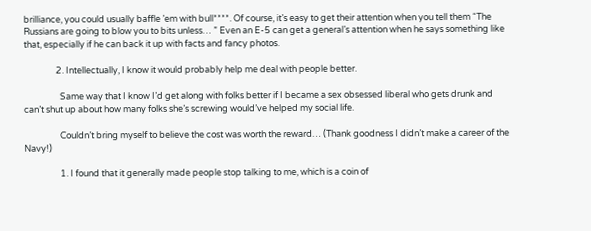brilliance, you could usually baffle ’em with bull****. Of course, it’s easy to get their attention when you tell them “The Russians are going to blow you to bits unless… ” Even an E-5 can get a general’s attention when he says something like that, especially if he can back it up with facts and fancy photos.

                2. Intellectually, I know it would probably help me deal with people better.

                  Same way that I know I’d get along with folks better if I became a sex obsessed liberal who gets drunk and can’t shut up about how many folks she’s screwing would’ve helped my social life.

                  Couldn’t bring myself to believe the cost was worth the reward… (Thank goodness I didn’t make a career of the Navy!)

                  1. I found that it generally made people stop talking to me, which is a coin of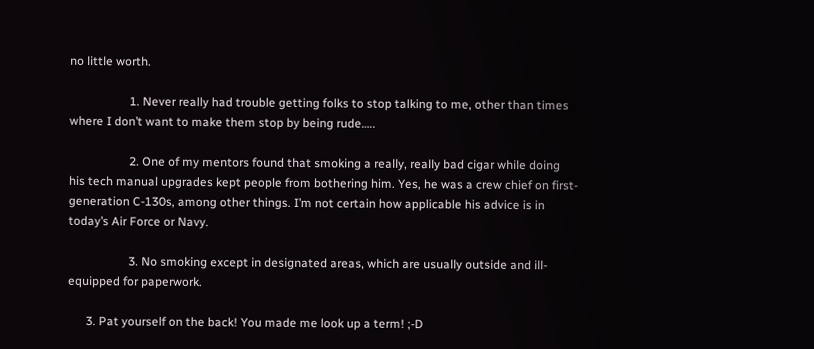no little worth.

                    1. Never really had trouble getting folks to stop talking to me, other than times where I don’t want to make them stop by being rude…..

                    2. One of my mentors found that smoking a really, really bad cigar while doing his tech manual upgrades kept people from bothering him. Yes, he was a crew chief on first-generation C-130s, among other things. I’m not certain how applicable his advice is in today’s Air Force or Navy.

                    3. No smoking except in designated areas, which are usually outside and ill-equipped for paperwork.

      3. Pat yourself on the back! You made me look up a term! ;-D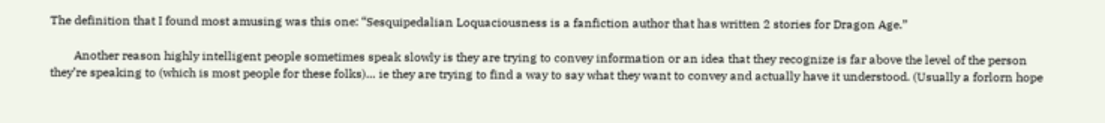The definition that I found most amusing was this one: “Sesquipedalian Loquaciousness is a fanfiction author that has written 2 stories for Dragon Age.”

        Another reason highly intelligent people sometimes speak slowly is they are trying to convey information or an idea that they recognize is far above the level of the person they’re speaking to (which is most people for these folks)… ie they are trying to find a way to say what they want to convey and actually have it understood. (Usually a forlorn hope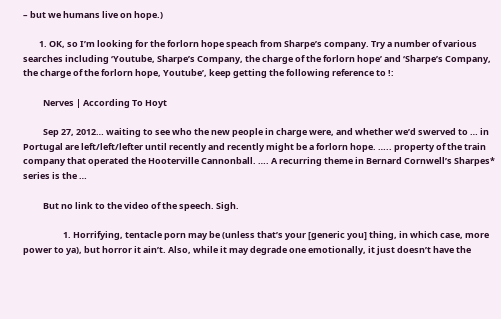– but we humans live on hope.)

        1. OK, so I’m looking for the forlorn hope speach from Sharpe’s company. Try a number of various searches including ‘Youtube, Sharpe’s Company, the charge of the forlorn hope’ and ‘Sharpe’s Company, the charge of the forlorn hope, Youtube’, keep getting the following reference to !:

          Nerves | According To Hoyt

          Sep 27, 2012… waiting to see who the new people in charge were, and whether we’d swerved to … in Portugal are left/left/lefter until recently and recently might be a forlorn hope. ….. property of the train company that operated the Hooterville Cannonball. …. A recurring theme in Bernard Cornwell’s Sharpes* series is the …

          But no link to the video of the speech. Sigh.

                    1. Horrifying, tentacle porn may be (unless that’s your [generic you] thing, in which case, more power to ya), but horror it ain’t. Also, while it may degrade one emotionally, it just doesn’t have the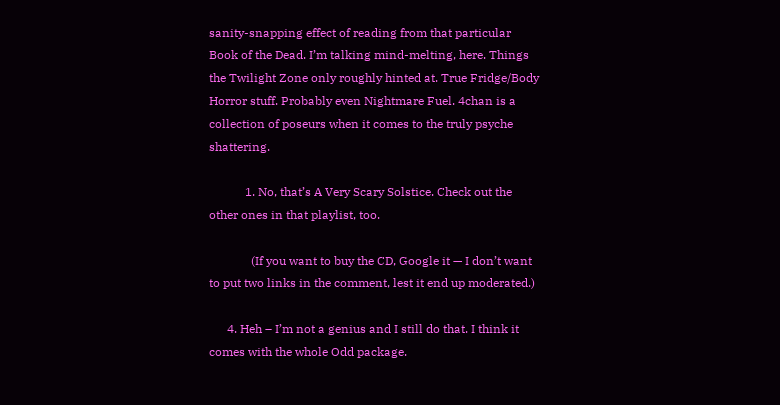sanity-snapping effect of reading from that particular Book of the Dead. I’m talking mind-melting, here. Things the Twilight Zone only roughly hinted at. True Fridge/Body Horror stuff. Probably even Nightmare Fuel. 4chan is a collection of poseurs when it comes to the truly psyche shattering.

            1. No, that’s A Very Scary Solstice. Check out the other ones in that playlist, too.

              (If you want to buy the CD, Google it — I don’t want to put two links in the comment, lest it end up moderated.)

      4. Heh – I’m not a genius and I still do that. I think it comes with the whole Odd package.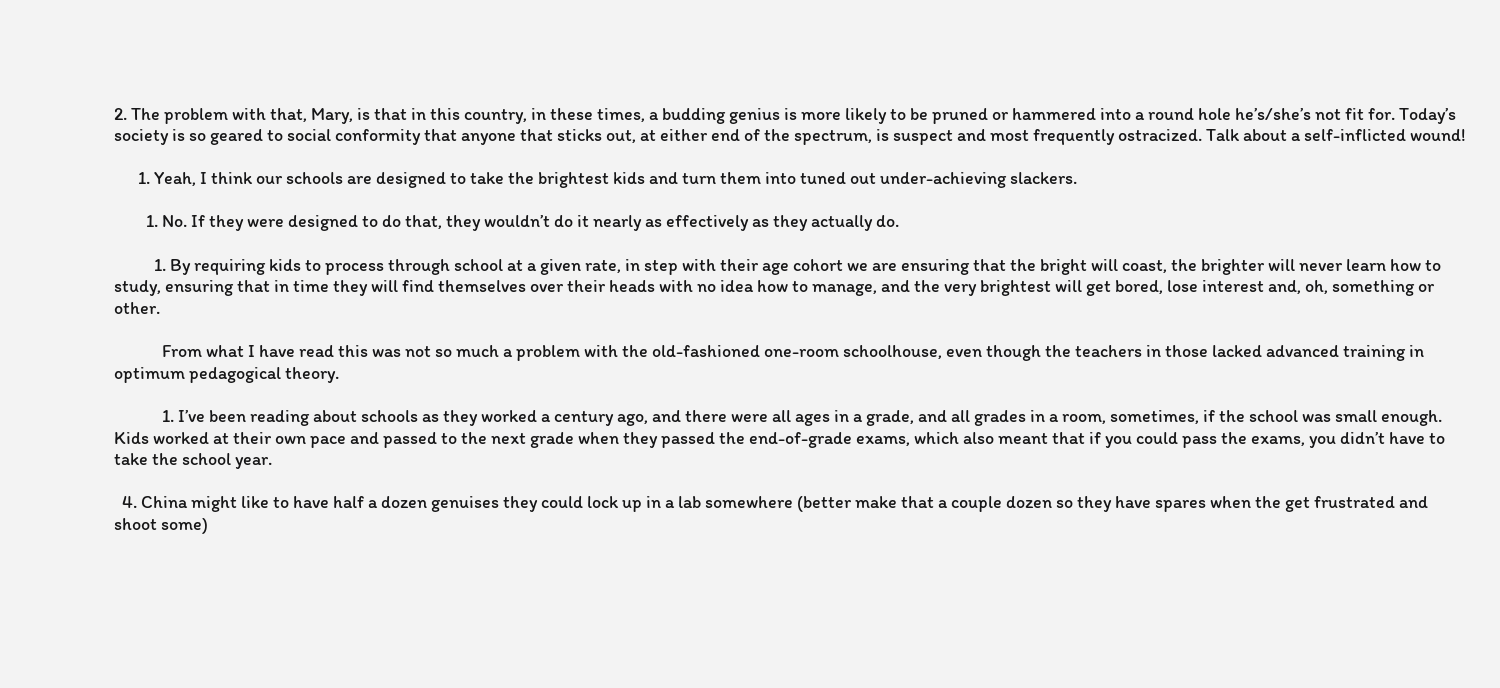2. The problem with that, Mary, is that in this country, in these times, a budding genius is more likely to be pruned or hammered into a round hole he’s/she’s not fit for. Today’s society is so geared to social conformity that anyone that sticks out, at either end of the spectrum, is suspect and most frequently ostracized. Talk about a self-inflicted wound!

      1. Yeah, I think our schools are designed to take the brightest kids and turn them into tuned out under-achieving slackers.

        1. No. If they were designed to do that, they wouldn’t do it nearly as effectively as they actually do.

          1. By requiring kids to process through school at a given rate, in step with their age cohort we are ensuring that the bright will coast, the brighter will never learn how to study, ensuring that in time they will find themselves over their heads with no idea how to manage, and the very brightest will get bored, lose interest and, oh, something or other.

            From what I have read this was not so much a problem with the old-fashioned one-room schoolhouse, even though the teachers in those lacked advanced training in optimum pedagogical theory.

            1. I’ve been reading about schools as they worked a century ago, and there were all ages in a grade, and all grades in a room, sometimes, if the school was small enough. Kids worked at their own pace and passed to the next grade when they passed the end-of-grade exams, which also meant that if you could pass the exams, you didn’t have to take the school year.

  4. China might like to have half a dozen genuises they could lock up in a lab somewhere (better make that a couple dozen so they have spares when the get frustrated and shoot some)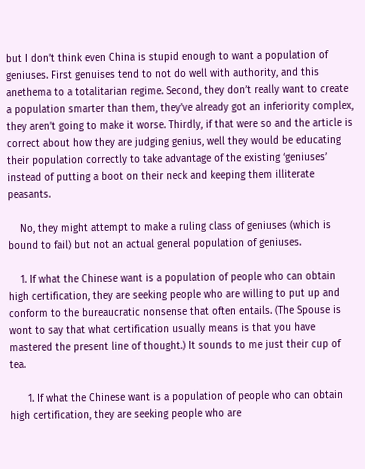but I don’t think even China is stupid enough to want a population of geniuses. First genuises tend to not do well with authority, and this anethema to a totalitarian regime. Second, they don’t really want to create a population smarter than them, they’ve already got an inferiority complex, they aren’t going to make it worse. Thirdly, if that were so and the article is correct about how they are judging genius, well they would be educating their population correctly to take advantage of the existing ‘geniuses’ instead of putting a boot on their neck and keeping them illiterate peasants.

    No, they might attempt to make a ruling class of geniuses (which is bound to fail) but not an actual general population of geniuses.

    1. If what the Chinese want is a population of people who can obtain high certification, they are seeking people who are willing to put up and conform to the bureaucratic nonsense that often entails. (The Spouse is wont to say that what certification usually means is that you have mastered the present line of thought.) It sounds to me just their cup of tea.

      1. If what the Chinese want is a population of people who can obtain high certification, they are seeking people who are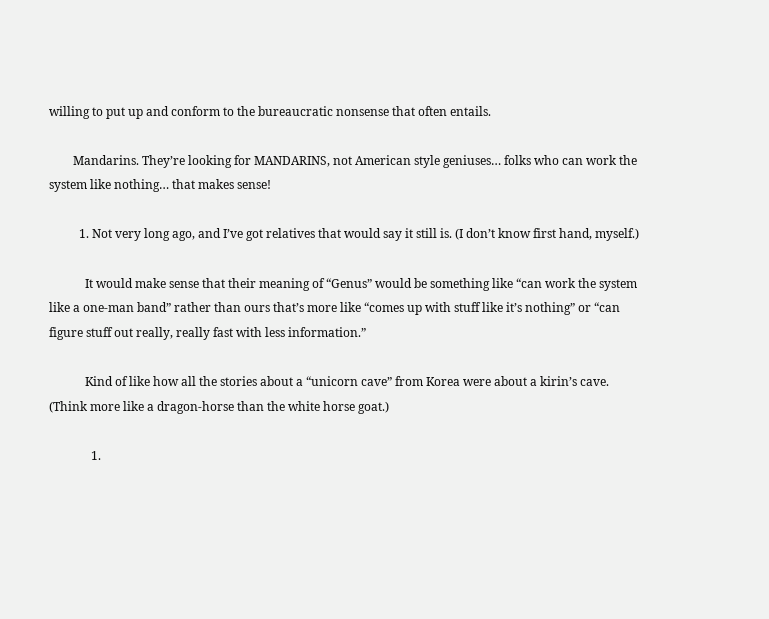willing to put up and conform to the bureaucratic nonsense that often entails.

        Mandarins. They’re looking for MANDARINS, not American style geniuses… folks who can work the system like nothing… that makes sense!

          1. Not very long ago, and I’ve got relatives that would say it still is. (I don’t know first hand, myself.)

            It would make sense that their meaning of “Genus” would be something like “can work the system like a one-man band” rather than ours that’s more like “comes up with stuff like it’s nothing” or “can figure stuff out really, really fast with less information.”

            Kind of like how all the stories about a “unicorn cave” from Korea were about a kirin’s cave. (Think more like a dragon-horse than the white horse goat.)

              1.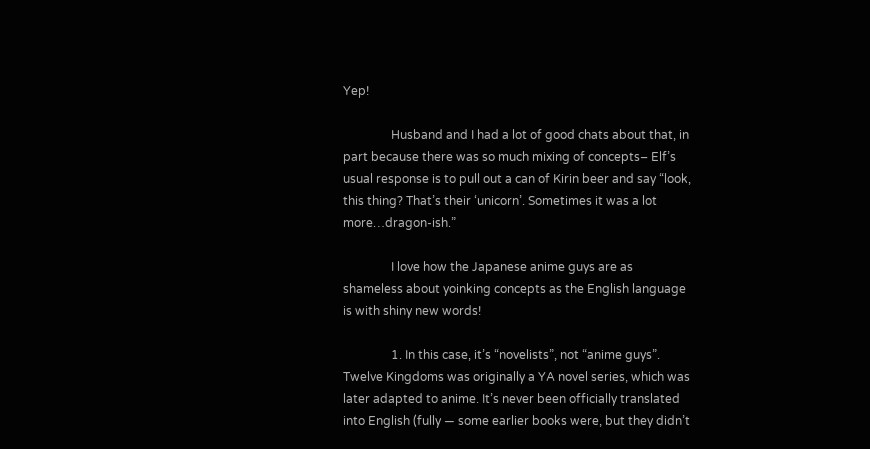Yep!

                Husband and I had a lot of good chats about that, in part because there was so much mixing of concepts– Elf’s usual response is to pull out a can of Kirin beer and say “look, this thing? That’s their ‘unicorn’. Sometimes it was a lot more…dragon-ish.”

                I love how the Japanese anime guys are as shameless about yoinking concepts as the English language is with shiny new words!

                1. In this case, it’s “novelists”, not “anime guys”. Twelve Kingdoms was originally a YA novel series, which was later adapted to anime. It’s never been officially translated into English (fully — some earlier books were, but they didn’t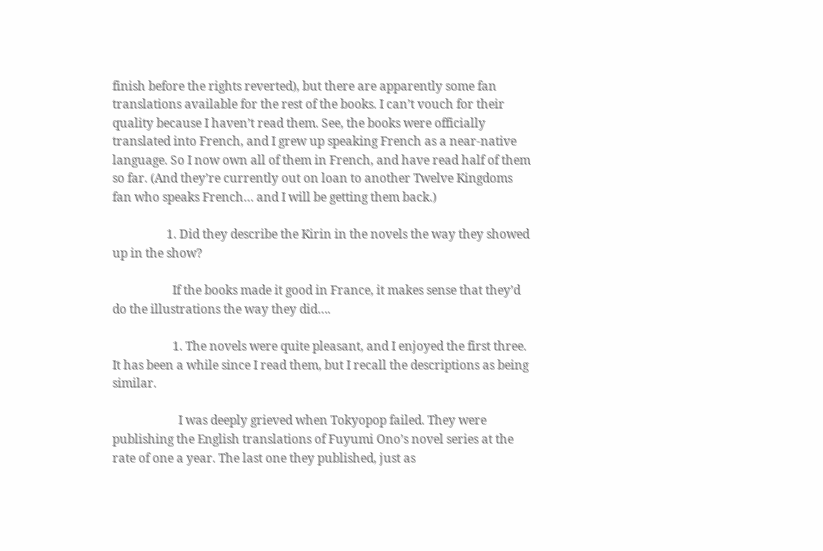finish before the rights reverted), but there are apparently some fan translations available for the rest of the books. I can’t vouch for their quality because I haven’t read them. See, the books were officially translated into French, and I grew up speaking French as a near-native language. So I now own all of them in French, and have read half of them so far. (And they’re currently out on loan to another Twelve Kingdoms fan who speaks French… and I will be getting them back.)

                  1. Did they describe the Kirin in the novels the way they showed up in the show?

                    If the books made it good in France, it makes sense that they’d do the illustrations the way they did….

                    1. The novels were quite pleasant, and I enjoyed the first three. It has been a while since I read them, but I recall the descriptions as being similar.

                      I was deeply grieved when Tokyopop failed. They were publishing the English translations of Fuyumi Ono’s novel series at the rate of one a year. The last one they published, just as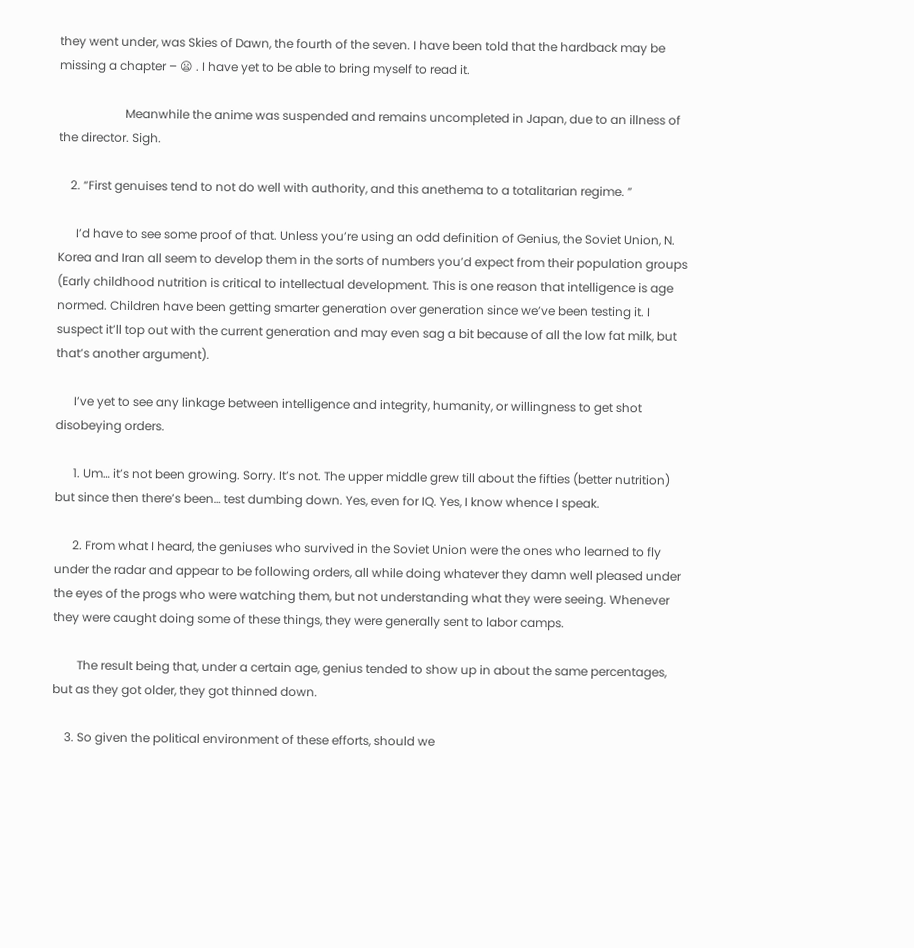they went under, was Skies of Dawn, the fourth of the seven. I have been told that the hardback may be missing a chapter – 😦 . I have yet to be able to bring myself to read it.

                      Meanwhile the anime was suspended and remains uncompleted in Japan, due to an illness of the director. Sigh.

    2. “First genuises tend to not do well with authority, and this anethema to a totalitarian regime. ”

      I’d have to see some proof of that. Unless you’re using an odd definition of Genius, the Soviet Union, N. Korea and Iran all seem to develop them in the sorts of numbers you’d expect from their population groups (Early childhood nutrition is critical to intellectual development. This is one reason that intelligence is age normed. Children have been getting smarter generation over generation since we’ve been testing it. I suspect it’ll top out with the current generation and may even sag a bit because of all the low fat milk, but that’s another argument).

      I’ve yet to see any linkage between intelligence and integrity, humanity, or willingness to get shot disobeying orders.

      1. Um… it’s not been growing. Sorry. It’s not. The upper middle grew till about the fifties (better nutrition) but since then there’s been… test dumbing down. Yes, even for IQ. Yes, I know whence I speak.

      2. From what I heard, the geniuses who survived in the Soviet Union were the ones who learned to fly under the radar and appear to be following orders, all while doing whatever they damn well pleased under the eyes of the progs who were watching them, but not understanding what they were seeing. Whenever they were caught doing some of these things, they were generally sent to labor camps.

        The result being that, under a certain age, genius tended to show up in about the same percentages, but as they got older, they got thinned down.

    3. So given the political environment of these efforts, should we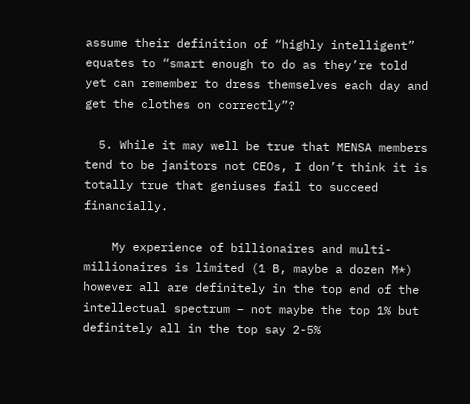assume their definition of “highly intelligent” equates to “smart enough to do as they’re told yet can remember to dress themselves each day and get the clothes on correctly”?

  5. While it may well be true that MENSA members tend to be janitors not CEOs, I don’t think it is totally true that geniuses fail to succeed financially.

    My experience of billionaires and multi-millionaires is limited (1 B, maybe a dozen M*) however all are definitely in the top end of the intellectual spectrum – not maybe the top 1% but definitely all in the top say 2-5%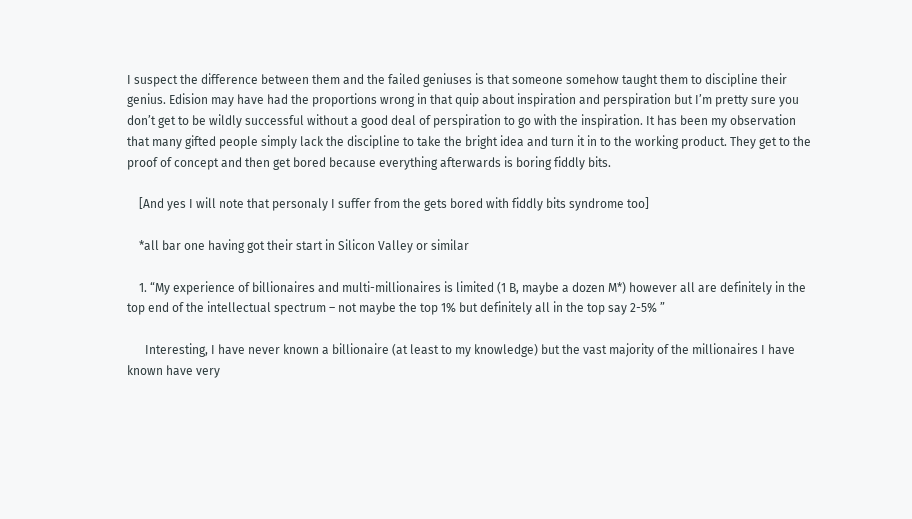I suspect the difference between them and the failed geniuses is that someone somehow taught them to discipline their genius. Edision may have had the proportions wrong in that quip about inspiration and perspiration but I’m pretty sure you don’t get to be wildly successful without a good deal of perspiration to go with the inspiration. It has been my observation that many gifted people simply lack the discipline to take the bright idea and turn it in to the working product. They get to the proof of concept and then get bored because everything afterwards is boring fiddly bits.

    [And yes I will note that personaly I suffer from the gets bored with fiddly bits syndrome too]

    *all bar one having got their start in Silicon Valley or similar

    1. “My experience of billionaires and multi-millionaires is limited (1 B, maybe a dozen M*) however all are definitely in the top end of the intellectual spectrum – not maybe the top 1% but definitely all in the top say 2-5% ”

      Interesting, I have never known a billionaire (at least to my knowledge) but the vast majority of the millionaires I have known have very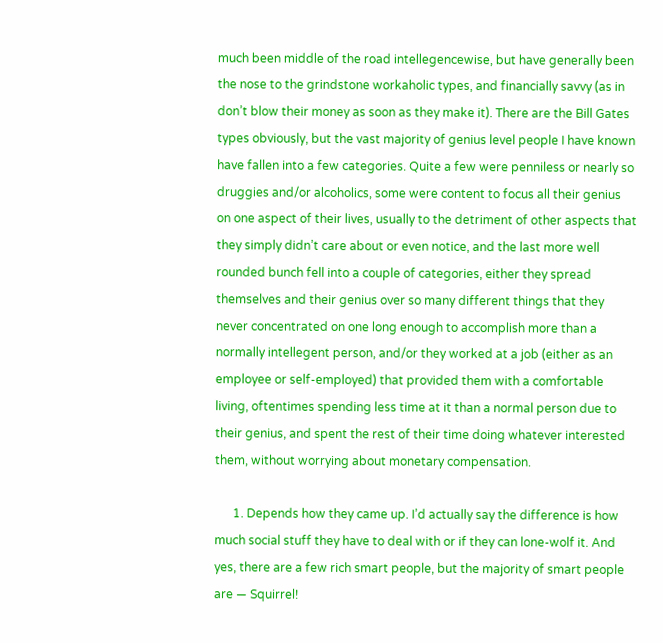much been middle of the road intellegencewise, but have generally been the nose to the grindstone workaholic types, and financially savvy (as in don’t blow their money as soon as they make it). There are the Bill Gates types obviously, but the vast majority of genius level people I have known have fallen into a few categories. Quite a few were penniless or nearly so druggies and/or alcoholics, some were content to focus all their genius on one aspect of their lives, usually to the detriment of other aspects that they simply didn’t care about or even notice, and the last more well rounded bunch fell into a couple of categories, either they spread themselves and their genius over so many different things that they never concentrated on one long enough to accomplish more than a normally intellegent person, and/or they worked at a job (either as an employee or self-employed) that provided them with a comfortable living, oftentimes spending less time at it than a normal person due to their genius, and spent the rest of their time doing whatever interested them, without worrying about monetary compensation.

      1. Depends how they came up. I’d actually say the difference is how much social stuff they have to deal with or if they can lone-wolf it. And yes, there are a few rich smart people, but the majority of smart people are — Squirrel!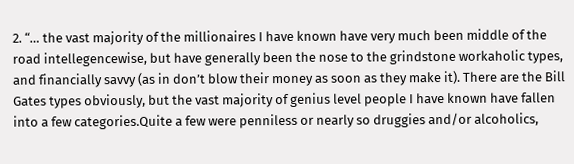2. “… the vast majority of the millionaires I have known have very much been middle of the road intellegencewise, but have generally been the nose to the grindstone workaholic types, and financially savvy (as in don’t blow their money as soon as they make it). There are the Bill Gates types obviously, but the vast majority of genius level people I have known have fallen into a few categories.Quite a few were penniless or nearly so druggies and/or alcoholics,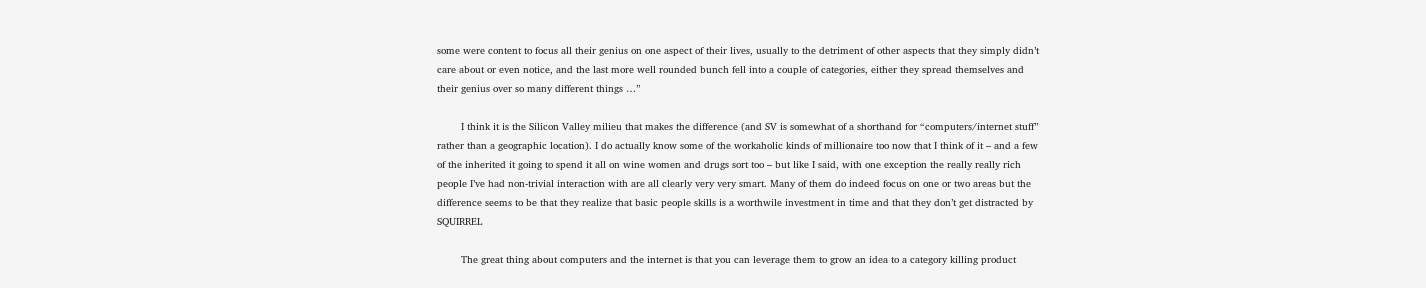some were content to focus all their genius on one aspect of their lives, usually to the detriment of other aspects that they simply didn’t care about or even notice, and the last more well rounded bunch fell into a couple of categories, either they spread themselves and their genius over so many different things …”

        I think it is the Silicon Valley milieu that makes the difference (and SV is somewhat of a shorthand for “computers/internet stuff” rather than a geographic location). I do actually know some of the workaholic kinds of millionaire too now that I think of it – and a few of the inherited it going to spend it all on wine women and drugs sort too – but like I said, with one exception the really really rich people I’ve had non-trivial interaction with are all clearly very very smart. Many of them do indeed focus on one or two areas but the difference seems to be that they realize that basic people skills is a worthwile investment in time and that they don’t get distracted by SQUIRREL

        The great thing about computers and the internet is that you can leverage them to grow an idea to a category killing product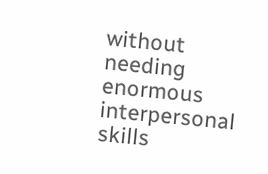without needing enormous interpersonal skills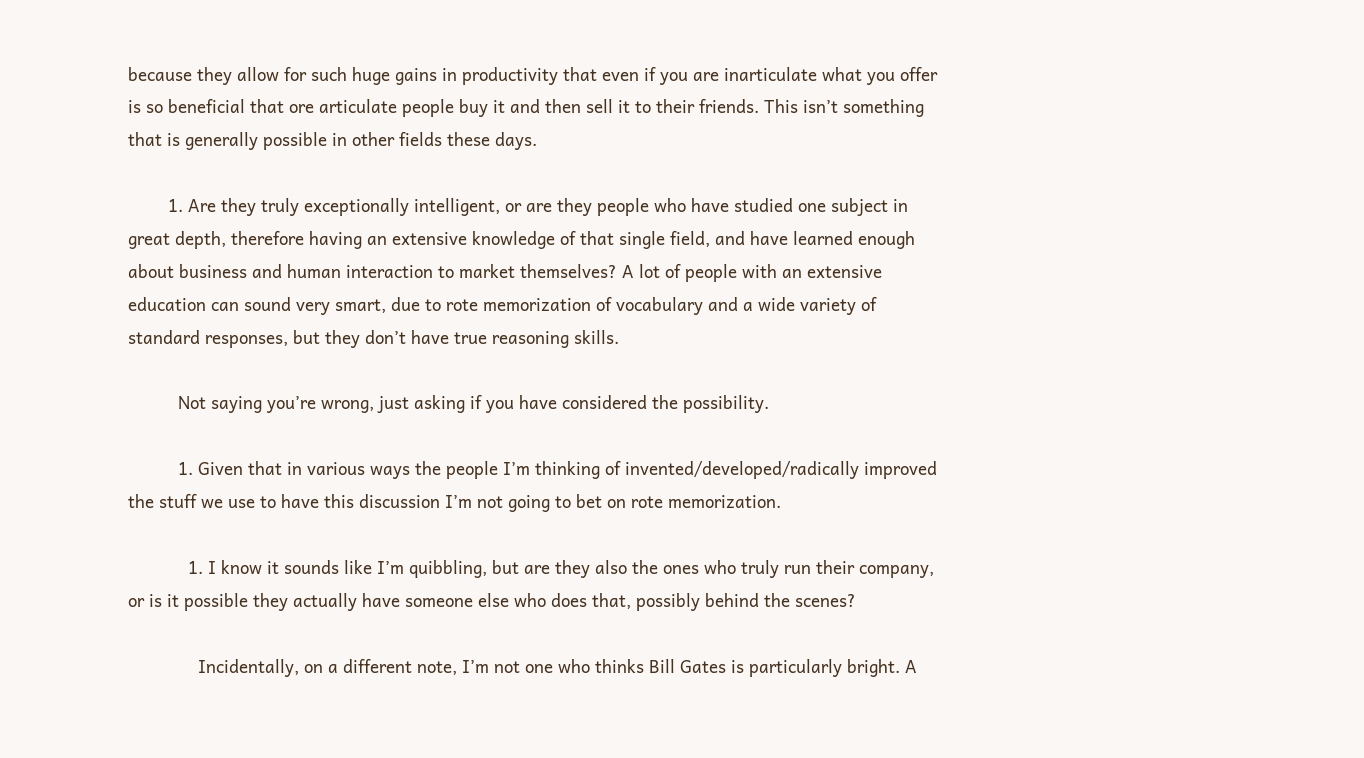because they allow for such huge gains in productivity that even if you are inarticulate what you offer is so beneficial that ore articulate people buy it and then sell it to their friends. This isn’t something that is generally possible in other fields these days.

        1. Are they truly exceptionally intelligent, or are they people who have studied one subject in great depth, therefore having an extensive knowledge of that single field, and have learned enough about business and human interaction to market themselves? A lot of people with an extensive education can sound very smart, due to rote memorization of vocabulary and a wide variety of standard responses, but they don’t have true reasoning skills.

          Not saying you’re wrong, just asking if you have considered the possibility.

          1. Given that in various ways the people I’m thinking of invented/developed/radically improved the stuff we use to have this discussion I’m not going to bet on rote memorization.

            1. I know it sounds like I’m quibbling, but are they also the ones who truly run their company, or is it possible they actually have someone else who does that, possibly behind the scenes?

              Incidentally, on a different note, I’m not one who thinks Bill Gates is particularly bright. A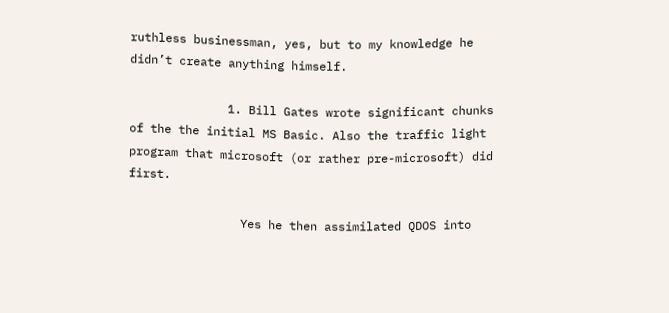ruthless businessman, yes, but to my knowledge he didn’t create anything himself.

              1. Bill Gates wrote significant chunks of the the initial MS Basic. Also the traffic light program that microsoft (or rather pre-microsoft) did first.

                Yes he then assimilated QDOS into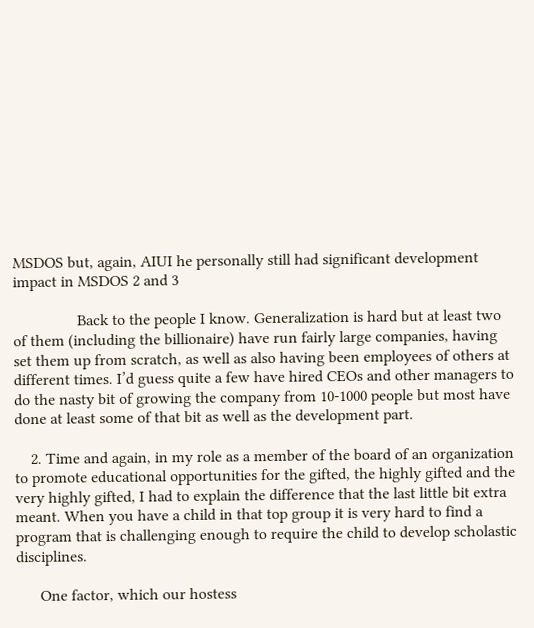MSDOS but, again, AIUI he personally still had significant development impact in MSDOS 2 and 3

                Back to the people I know. Generalization is hard but at least two of them (including the billionaire) have run fairly large companies, having set them up from scratch, as well as also having been employees of others at different times. I’d guess quite a few have hired CEOs and other managers to do the nasty bit of growing the company from 10-1000 people but most have done at least some of that bit as well as the development part.

    2. Time and again, in my role as a member of the board of an organization to promote educational opportunities for the gifted, the highly gifted and the very highly gifted, I had to explain the difference that the last little bit extra meant. When you have a child in that top group it is very hard to find a program that is challenging enough to require the child to develop scholastic disciplines.

      One factor, which our hostess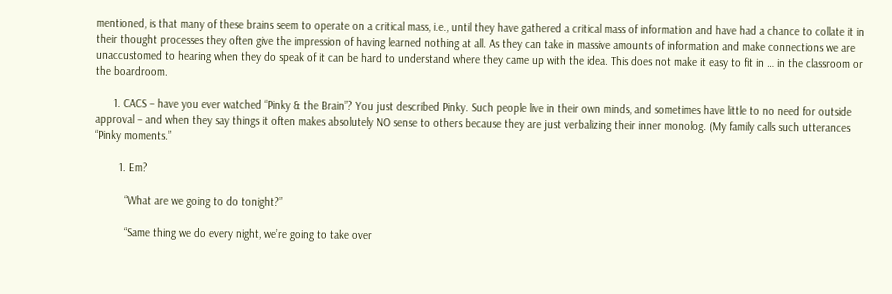mentioned, is that many of these brains seem to operate on a critical mass, i.e., until they have gathered a critical mass of information and have had a chance to collate it in their thought processes they often give the impression of having learned nothing at all. As they can take in massive amounts of information and make connections we are unaccustomed to hearing when they do speak of it can be hard to understand where they came up with the idea. This does not make it easy to fit in … in the classroom or the boardroom.

      1. CACS – have you ever watched “Pinky & the Brain”? You just described Pinky. Such people live in their own minds, and sometimes have little to no need for outside approval – and when they say things it often makes absolutely NO sense to others because they are just verbalizing their inner monolog. (My family calls such utterances “Pinky moments.”

        1. Em?

          “What are we going to do tonight?”

          “Same thing we do every night, we’re going to take over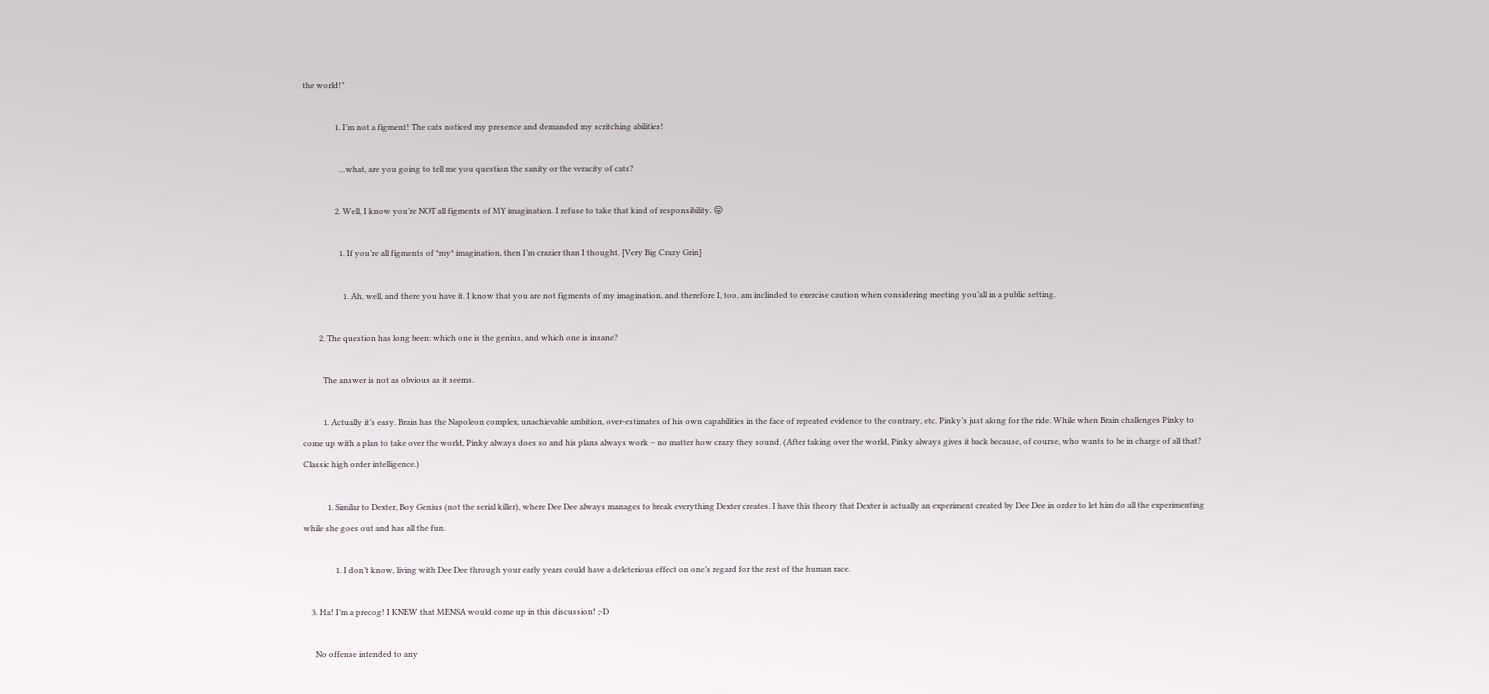the world!”

                1. I’m not a figment! The cats noticed my presence and demanded my scritching abilities!

                  …what, are you going to tell me you question the sanity or the veracity of cats?

                2. Well, I know you’re NOT all figments of MY imagination. I refuse to take that kind of responsibility. 😛

                  1. If you’re all figments of *my* imagination, then I’m crazier than I thought. [Very Big Crazy Grin]

                    1. Ah, well, and there you have it. I know that you are not figments of my imagination, and therefore I, too, am inclinded to exercise caution when considering meeting you’all in a public setting.

        2. The question has long been: which one is the genius, and which one is insane?

          The answer is not as obvious as it seems.

          1. Actually it’s easy. Brain has the Napoleon complex, unachievable ambition, over-estimates of his own capabilities in the face of repeated evidence to the contrary, etc. Pinky’s just along for the ride. While when Brain challenges Pinky to come up with a plan to take over the world, Pinky always does so and his plans always work – no matter how crazy they sound. (After taking over the world, Pinky always gives it back because, of course, who wants to be in charge of all that? Classic high order intelligence.)

            1. Similar to Dexter, Boy Genius (not the serial killer), where Dee Dee always manages to break everything Dexter creates. I have this theory that Dexter is actually an experiment created by Dee Dee in order to let him do all the experimenting while she goes out and has all the fun.

                1. I don’t know, living with Dee Dee through your early years could have a deleterious effect on one’s regard for the rest of the human race.

    3. Ha! I’m a precog! I KNEW that MENSA would come up in this discussion! ;-D

      No offense intended to any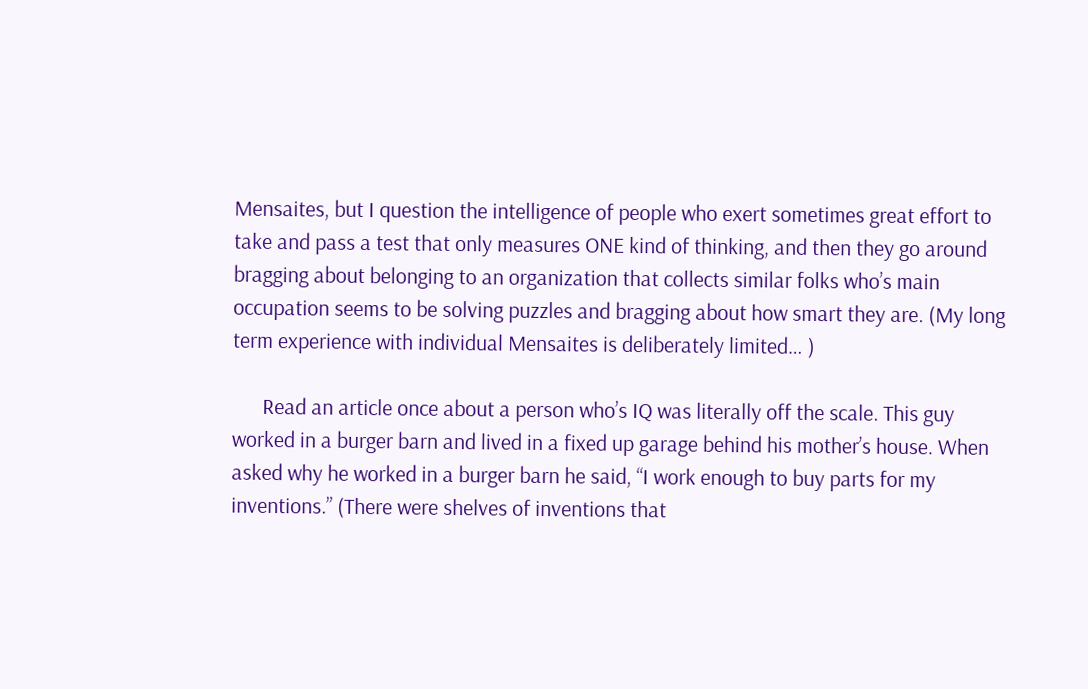Mensaites, but I question the intelligence of people who exert sometimes great effort to take and pass a test that only measures ONE kind of thinking, and then they go around bragging about belonging to an organization that collects similar folks who’s main occupation seems to be solving puzzles and bragging about how smart they are. (My long term experience with individual Mensaites is deliberately limited… )

      Read an article once about a person who’s IQ was literally off the scale. This guy worked in a burger barn and lived in a fixed up garage behind his mother’s house. When asked why he worked in a burger barn he said, “I work enough to buy parts for my inventions.” (There were shelves of inventions that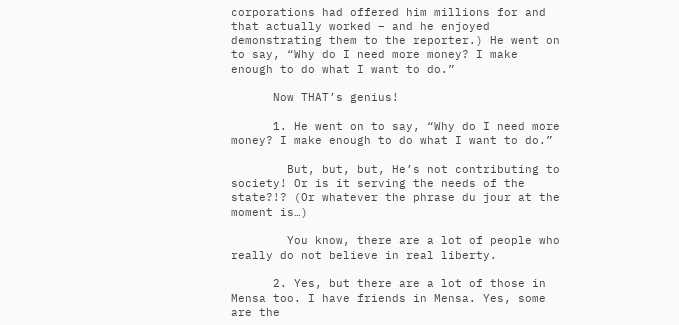corporations had offered him millions for and that actually worked – and he enjoyed demonstrating them to the reporter.) He went on to say, “Why do I need more money? I make enough to do what I want to do.”

      Now THAT’s genius!

      1. He went on to say, “Why do I need more money? I make enough to do what I want to do.”

        But, but, but, He’s not contributing to society! Or is it serving the needs of the state?!? (Or whatever the phrase du jour at the moment is…)

        You know, there are a lot of people who really do not believe in real liberty.

      2. Yes, but there are a lot of those in Mensa too. I have friends in Mensa. Yes, some are the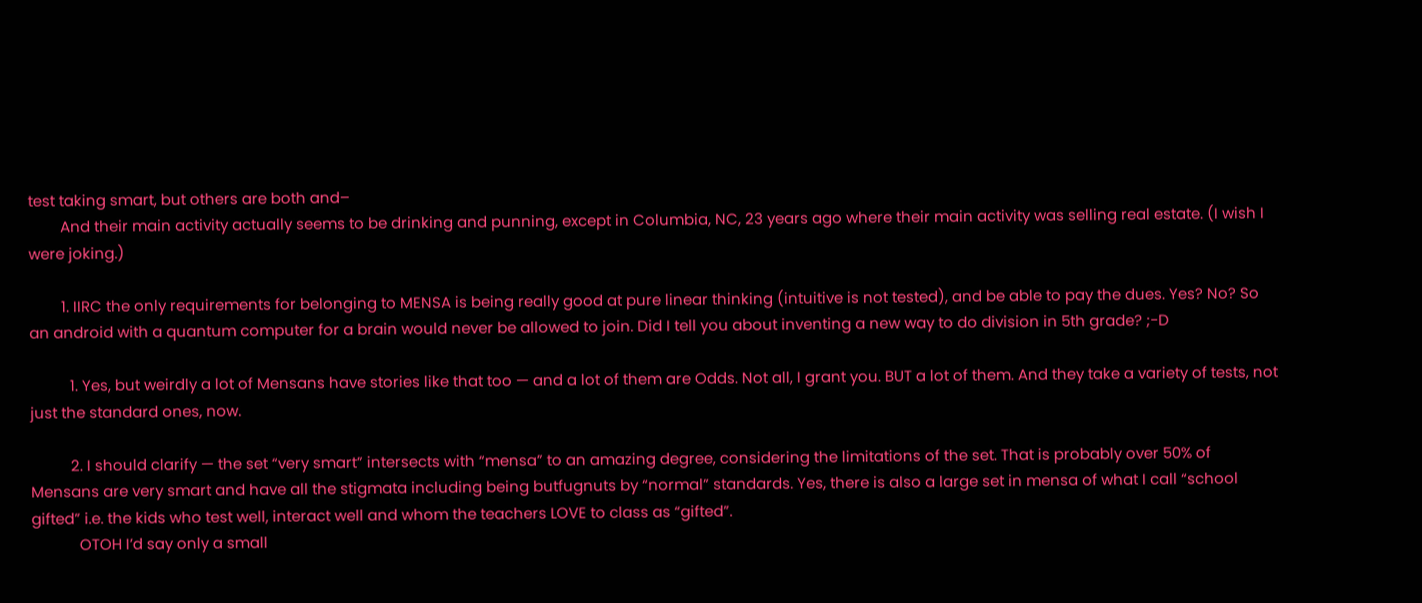test taking smart, but others are both and–
        And their main activity actually seems to be drinking and punning, except in Columbia, NC, 23 years ago where their main activity was selling real estate. (I wish I were joking.)

        1. IIRC the only requirements for belonging to MENSA is being really good at pure linear thinking (intuitive is not tested), and be able to pay the dues. Yes? No? So an android with a quantum computer for a brain would never be allowed to join. Did I tell you about inventing a new way to do division in 5th grade? ;-D

          1. Yes, but weirdly a lot of Mensans have stories like that too — and a lot of them are Odds. Not all, I grant you. BUT a lot of them. And they take a variety of tests, not just the standard ones, now.

          2. I should clarify — the set “very smart” intersects with “mensa” to an amazing degree, considering the limitations of the set. That is probably over 50% of Mensans are very smart and have all the stigmata including being butfugnuts by “normal” standards. Yes, there is also a large set in mensa of what I call “school gifted” i.e. the kids who test well, interact well and whom the teachers LOVE to class as “gifted”.
            OTOH I’d say only a small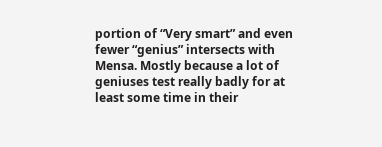portion of “Very smart” and even fewer “genius” intersects with Mensa. Mostly because a lot of geniuses test really badly for at least some time in their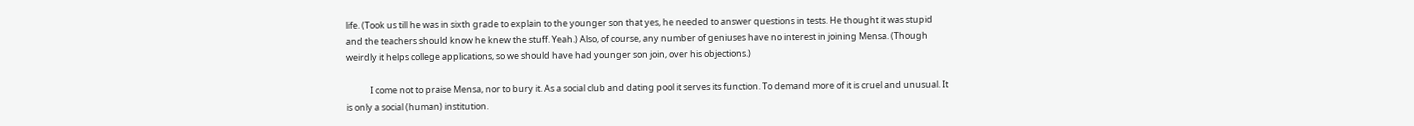life. (Took us till he was in sixth grade to explain to the younger son that yes, he needed to answer questions in tests. He thought it was stupid and the teachers should know he knew the stuff. Yeah.) Also, of course, any number of geniuses have no interest in joining Mensa. (Though weirdly it helps college applications, so we should have had younger son join, over his objections.)

            I come not to praise Mensa, nor to bury it. As a social club and dating pool it serves its function. To demand more of it is cruel and unusual. It is only a social (human) institution.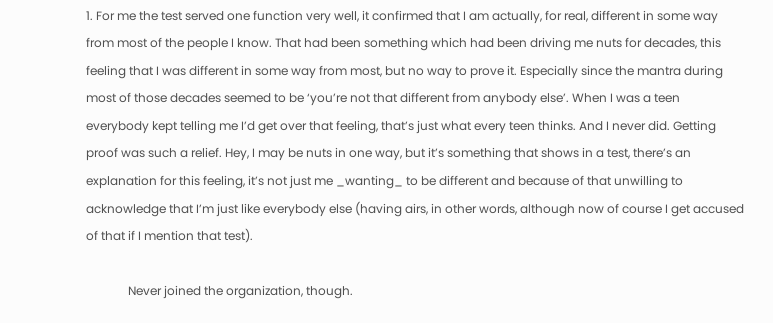1. For me the test served one function very well, it confirmed that I am actually, for real, different in some way from most of the people I know. That had been something which had been driving me nuts for decades, this feeling that I was different in some way from most, but no way to prove it. Especially since the mantra during most of those decades seemed to be ‘you’re not that different from anybody else’. When I was a teen everybody kept telling me I’d get over that feeling, that’s just what every teen thinks. And I never did. Getting proof was such a relief. Hey, I may be nuts in one way, but it’s something that shows in a test, there’s an explanation for this feeling, it’s not just me _wanting_ to be different and because of that unwilling to acknowledge that I’m just like everybody else (having airs, in other words, although now of course I get accused of that if I mention that test).

              Never joined the organization, though.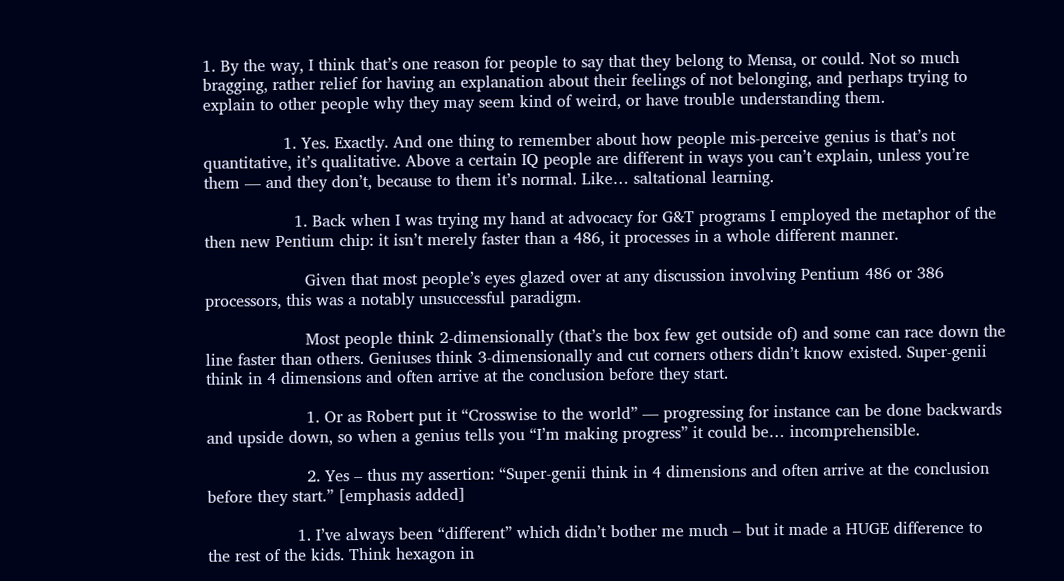1. By the way, I think that’s one reason for people to say that they belong to Mensa, or could. Not so much bragging, rather relief for having an explanation about their feelings of not belonging, and perhaps trying to explain to other people why they may seem kind of weird, or have trouble understanding them.

                1. Yes. Exactly. And one thing to remember about how people mis-perceive genius is that’s not quantitative, it’s qualitative. Above a certain IQ people are different in ways you can’t explain, unless you’re them — and they don’t, because to them it’s normal. Like… saltational learning.

                  1. Back when I was trying my hand at advocacy for G&T programs I employed the metaphor of the then new Pentium chip: it isn’t merely faster than a 486, it processes in a whole different manner.

                    Given that most people’s eyes glazed over at any discussion involving Pentium 486 or 386 processors, this was a notably unsuccessful paradigm.

                    Most people think 2-dimensionally (that’s the box few get outside of) and some can race down the line faster than others. Geniuses think 3-dimensionally and cut corners others didn’t know existed. Super-genii think in 4 dimensions and often arrive at the conclusion before they start.

                    1. Or as Robert put it “Crosswise to the world” — progressing for instance can be done backwards and upside down, so when a genius tells you “I’m making progress” it could be… incomprehensible.

                    2. Yes – thus my assertion: “Super-genii think in 4 dimensions and often arrive at the conclusion before they start.” [emphasis added]

                  1. I’ve always been “different” which didn’t bother me much – but it made a HUGE difference to the rest of the kids. Think hexagon in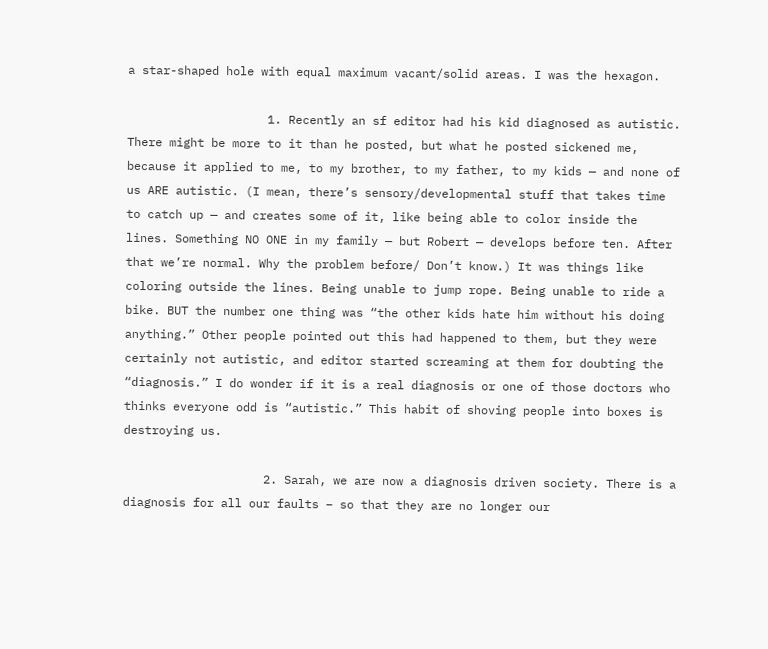a star-shaped hole with equal maximum vacant/solid areas. I was the hexagon.

                    1. Recently an sf editor had his kid diagnosed as autistic. There might be more to it than he posted, but what he posted sickened me, because it applied to me, to my brother, to my father, to my kids — and none of us ARE autistic. (I mean, there’s sensory/developmental stuff that takes time to catch up — and creates some of it, like being able to color inside the lines. Something NO ONE in my family — but Robert — develops before ten. After that we’re normal. Why the problem before/ Don’t know.) It was things like coloring outside the lines. Being unable to jump rope. Being unable to ride a bike. BUT the number one thing was “the other kids hate him without his doing anything.” Other people pointed out this had happened to them, but they were certainly not autistic, and editor started screaming at them for doubting the “diagnosis.” I do wonder if it is a real diagnosis or one of those doctors who thinks everyone odd is “autistic.” This habit of shoving people into boxes is destroying us.

                    2. Sarah, we are now a diagnosis driven society. There is a diagnosis for all our faults – so that they are no longer our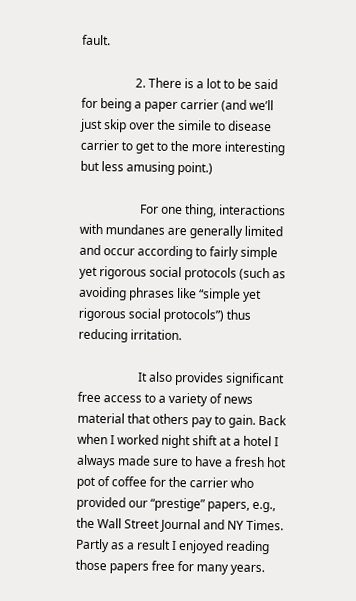fault.

                  2. There is a lot to be said for being a paper carrier (and we’ll just skip over the simile to disease carrier to get to the more interesting but less amusing point.)

                    For one thing, interactions with mundanes are generally limited and occur according to fairly simple yet rigorous social protocols (such as avoiding phrases like “simple yet rigorous social protocols”) thus reducing irritation.

                    It also provides significant free access to a variety of news material that others pay to gain. Back when I worked night shift at a hotel I always made sure to have a fresh hot pot of coffee for the carrier who provided our “prestige” papers, e.g., the Wall Street Journal and NY Times. Partly as a result I enjoyed reading those papers free for many years.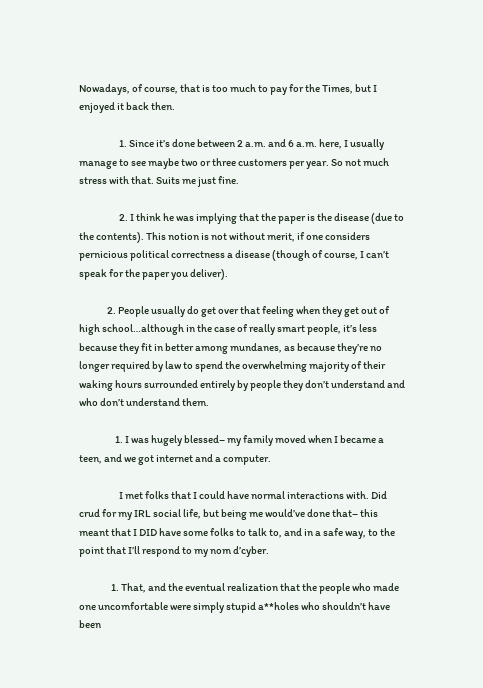Nowadays, of course, that is too much to pay for the Times, but I enjoyed it back then.

                    1. Since it’s done between 2 a.m. and 6 a.m. here, I usually manage to see maybe two or three customers per year. So not much stress with that. Suits me just fine.

                    2. I think he was implying that the paper is the disease (due to the contents). This notion is not without merit, if one considers pernicious political correctness a disease (though of course, I can’t speak for the paper you deliver).

              2. People usually do get over that feeling when they get out of high school…although in the case of really smart people, it’s less because they fit in better among mundanes, as because they’re no longer required by law to spend the overwhelming majority of their waking hours surrounded entirely by people they don’t understand and who don’t understand them.

                  1. I was hugely blessed– my family moved when I became a teen, and we got internet and a computer.

                    I met folks that I could have normal interactions with. Did crud for my IRL social life, but being me would’ve done that– this meant that I DID have some folks to talk to, and in a safe way, to the point that I’ll respond to my nom d’cyber.

                1. That, and the eventual realization that the people who made one uncomfortable were simply stupid a**holes who shouldn’t have been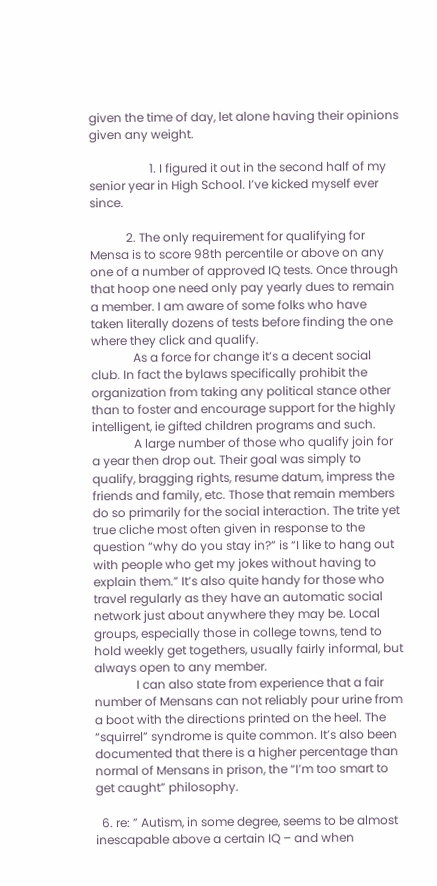given the time of day, let alone having their opinions given any weight.

                    1. I figured it out in the second half of my senior year in High School. I’ve kicked myself ever since.

            2. The only requirement for qualifying for Mensa is to score 98th percentile or above on any one of a number of approved IQ tests. Once through that hoop one need only pay yearly dues to remain a member. I am aware of some folks who have taken literally dozens of tests before finding the one where they click and qualify.
              As a force for change it’s a decent social club. In fact the bylaws specifically prohibit the organization from taking any political stance other than to foster and encourage support for the highly intelligent, ie gifted children programs and such.
              A large number of those who qualify join for a year then drop out. Their goal was simply to qualify, bragging rights, resume datum, impress the friends and family, etc. Those that remain members do so primarily for the social interaction. The trite yet true cliche most often given in response to the question “why do you stay in?” is “I like to hang out with people who get my jokes without having to explain them.” It’s also quite handy for those who travel regularly as they have an automatic social network just about anywhere they may be. Local groups, especially those in college towns, tend to hold weekly get togethers, usually fairly informal, but always open to any member.
              I can also state from experience that a fair number of Mensans can not reliably pour urine from a boot with the directions printed on the heel. The “squirrel” syndrome is quite common. It’s also been documented that there is a higher percentage than normal of Mensans in prison, the “I’m too smart to get caught” philosophy.

  6. re: ” Autism, in some degree, seems to be almost inescapable above a certain IQ – and when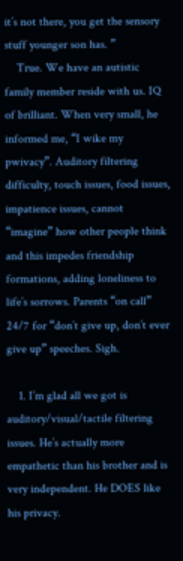it’s not there, you get the sensory stuff younger son has. ”
    True. We have an autistic family member reside with us. IQ of brilliant. When very small, he informed me, “I wike my pwivacy”. Auditory filtering difficulty, touch issues, food issues, impatience issues, cannot “imagine” how other people think and this impedes friendship formations, adding loneliness to life’s sorrows. Parents “on call” 24/7 for “don’t give up, don’t ever give up” speeches. Sigh.

    1. I’m glad all we got is auditory/visual/tactile filtering issues. He’s actually more empathetic than his brother and is very independent. He DOES like his privacy.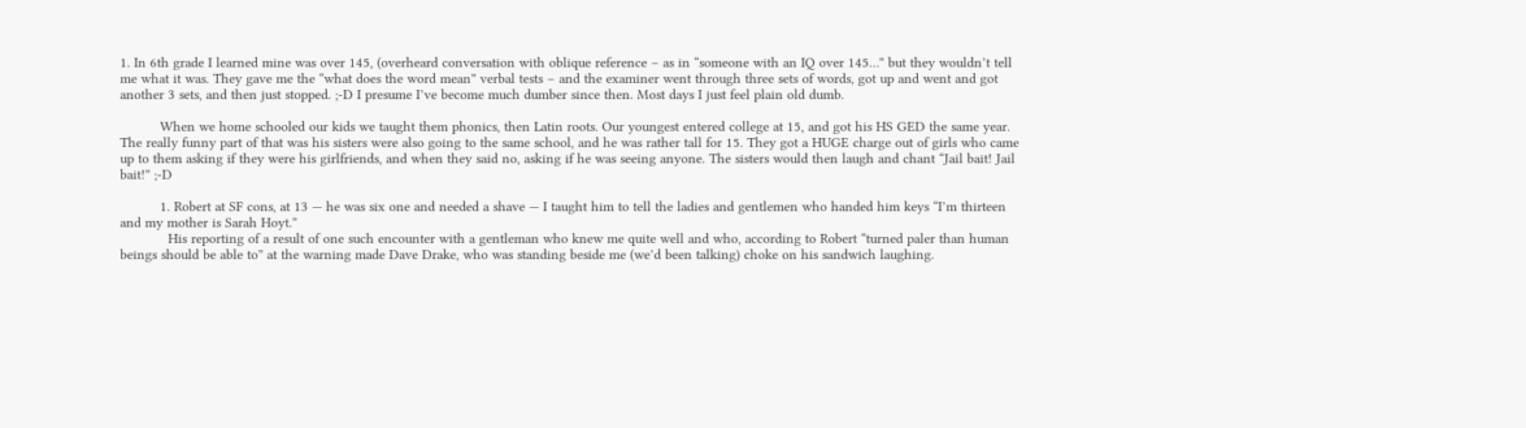1. In 6th grade I learned mine was over 145, (overheard conversation with oblique reference – as in “someone with an IQ over 145…” but they wouldn’t tell me what it was. They gave me the “what does the word mean” verbal tests – and the examiner went through three sets of words, got up and went and got another 3 sets, and then just stopped. ;-D I presume I’ve become much dumber since then. Most days I just feel plain old dumb.

          When we home schooled our kids we taught them phonics, then Latin roots. Our youngest entered college at 15, and got his HS GED the same year. The really funny part of that was his sisters were also going to the same school, and he was rather tall for 15. They got a HUGE charge out of girls who came up to them asking if they were his girlfriends, and when they said no, asking if he was seeing anyone. The sisters would then laugh and chant “Jail bait! Jail bait!” ;-D

          1. Robert at SF cons, at 13 — he was six one and needed a shave — I taught him to tell the ladies and gentlemen who handed him keys “I’m thirteen and my mother is Sarah Hoyt.”
            His reporting of a result of one such encounter with a gentleman who knew me quite well and who, according to Robert “turned paler than human beings should be able to” at the warning made Dave Drake, who was standing beside me (we’d been talking) choke on his sandwich laughing.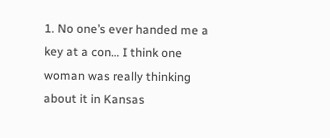1. No one’s ever handed me a key at a con… I think one woman was really thinking about it in Kansas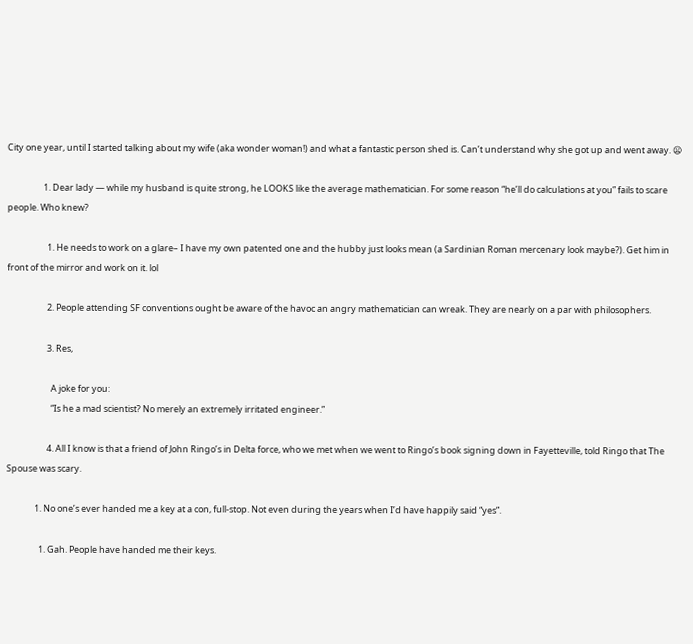City one year, until I started talking about my wife (aka wonder woman!) and what a fantastic person shed is. Can’t understand why she got up and went away. 😦

                  1. Dear lady — while my husband is quite strong, he LOOKS like the average mathematician. For some reason “he’ll do calculations at you” fails to scare people. Who knew?

                    1. He needs to work on a glare– I have my own patented one and the hubby just looks mean (a Sardinian Roman mercenary look maybe?). Get him in front of the mirror and work on it. lol

                    2. People attending SF conventions ought be aware of the havoc an angry mathematician can wreak. They are nearly on a par with philosophers.

                    3. Res,

                      A joke for you:
                      “Is he a mad scientist? No merely an extremely irritated engineer.”

                    4. All I know is that a friend of John Ringo’s in Delta force, who we met when we went to Ringo’s book signing down in Fayetteville, told Ringo that The Spouse was scary.

              1. No one’s ever handed me a key at a con, full-stop. Not even during the years when I’d have happily said “yes”.

                1. Gah. People have handed me their keys.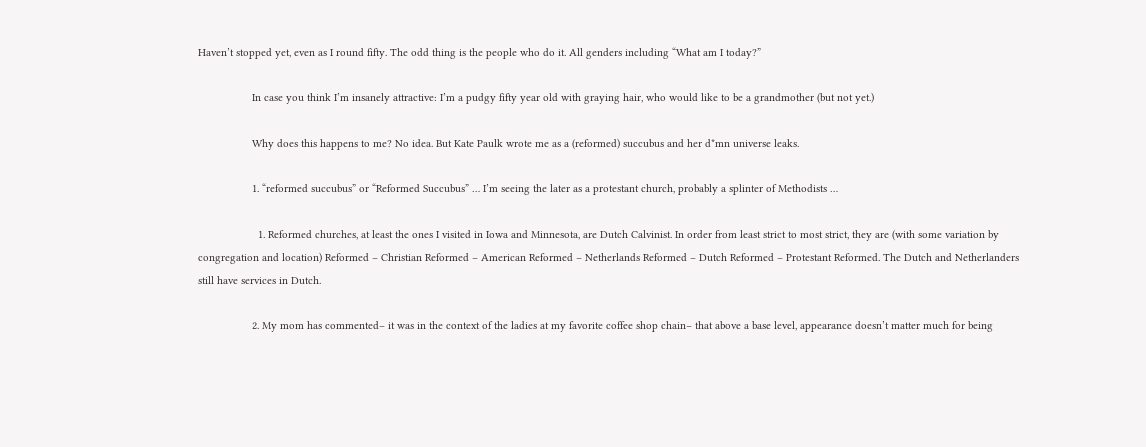Haven’t stopped yet, even as I round fifty. The odd thing is the people who do it. All genders including “What am I today?”

                  In case you think I’m insanely attractive: I’m a pudgy fifty year old with graying hair, who would like to be a grandmother (but not yet.)

                  Why does this happens to me? No idea. But Kate Paulk wrote me as a (reformed) succubus and her d*mn universe leaks.

                  1. “reformed succubus” or “Reformed Succubus” … I’m seeing the later as a protestant church, probably a splinter of Methodists …

                    1. Reformed churches, at least the ones I visited in Iowa and Minnesota, are Dutch Calvinist. In order from least strict to most strict, they are (with some variation by congregation and location) Reformed – Christian Reformed – American Reformed – Netherlands Reformed – Dutch Reformed – Protestant Reformed. The Dutch and Netherlanders still have services in Dutch.

                  2. My mom has commented– it was in the context of the ladies at my favorite coffee shop chain– that above a base level, appearance doesn’t matter much for being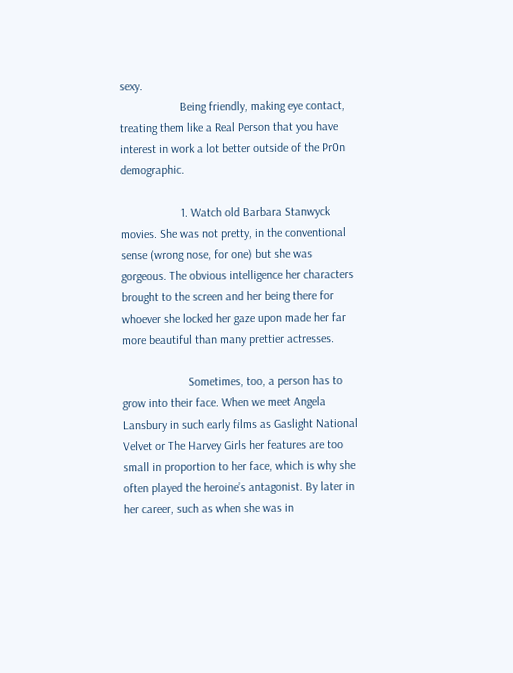sexy.
                    Being friendly, making eye contact, treating them like a Real Person that you have interest in work a lot better outside of the Pr0n demographic.

                    1. Watch old Barbara Stanwyck movies. She was not pretty, in the conventional sense (wrong nose, for one) but she was gorgeous. The obvious intelligence her characters brought to the screen and her being there for whoever she locked her gaze upon made her far more beautiful than many prettier actresses.

                      Sometimes, too, a person has to grow into their face. When we meet Angela Lansbury in such early films as Gaslight National Velvet or The Harvey Girls her features are too small in proportion to her face, which is why she often played the heroine’s antagonist. By later in her career, such as when she was in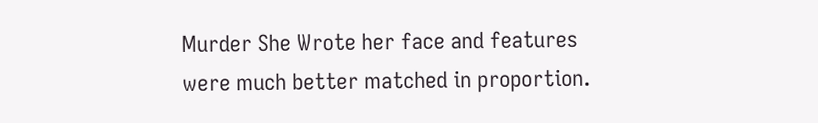Murder She Wrote her face and features were much better matched in proportion.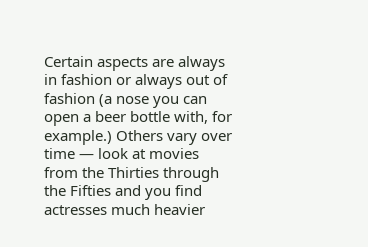Certain aspects are always in fashion or always out of fashion (a nose you can open a beer bottle with, for example.) Others vary over time — look at movies from the Thirties through the Fifties and you find actresses much heavier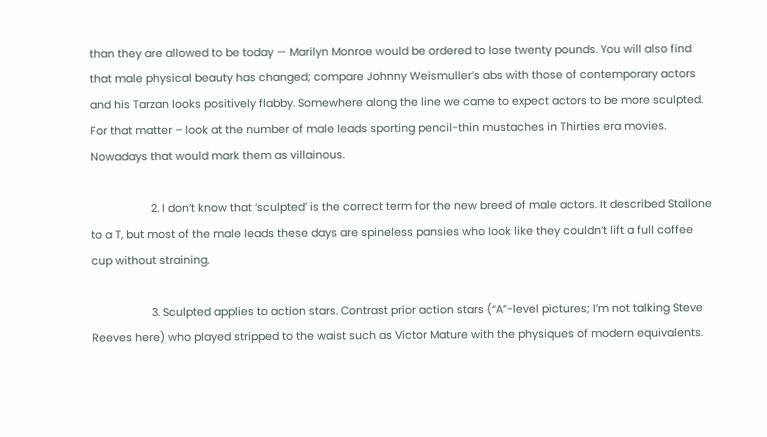than they are allowed to be today — Marilyn Monroe would be ordered to lose twenty pounds. You will also find that male physical beauty has changed; compare Johnny Weismuller’s abs with those of contemporary actors and his Tarzan looks positively flabby. Somewhere along the line we came to expect actors to be more sculpted. For that matter – look at the number of male leads sporting pencil-thin mustaches in Thirties era movies. Nowadays that would mark them as villainous.

                    2. I don’t know that ‘sculpted’ is the correct term for the new breed of male actors. It described Stallone to a T, but most of the male leads these days are spineless pansies who look like they couldn’t lift a full coffee cup without straining.

                    3. Sculpted applies to action stars. Contrast prior action stars (“A”-level pictures; I’m not talking Steve Reeves here) who played stripped to the waist such as Victor Mature with the physiques of modern equivalents.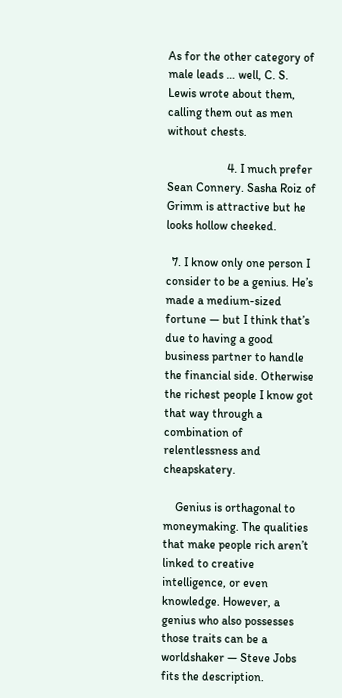As for the other category of male leads … well, C. S. Lewis wrote about them, calling them out as men without chests.

                    4. I much prefer Sean Connery. Sasha Roiz of Grimm is attractive but he looks hollow cheeked.

  7. I know only one person I consider to be a genius. He’s made a medium-sized fortune — but I think that’s due to having a good business partner to handle the financial side. Otherwise the richest people I know got that way through a combination of relentlessness and cheapskatery.

    Genius is orthagonal to moneymaking. The qualities that make people rich aren’t linked to creative intelligence, or even knowledge. However, a genius who also possesses those traits can be a worldshaker — Steve Jobs fits the description.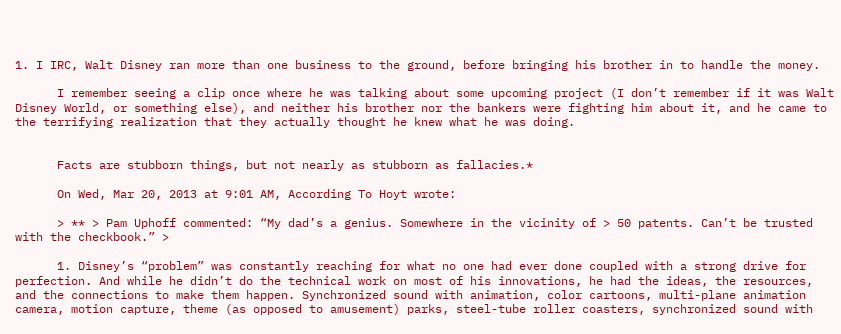1. I IRC, Walt Disney ran more than one business to the ground, before bringing his brother in to handle the money.

      I remember seeing a clip once where he was talking about some upcoming project (I don’t remember if it was Walt Disney World, or something else), and neither his brother nor the bankers were fighting him about it, and he came to the terrifying realization that they actually thought he knew what he was doing.


      Facts are stubborn things, but not nearly as stubborn as fallacies.*

      On Wed, Mar 20, 2013 at 9:01 AM, According To Hoyt wrote:

      > ** > Pam Uphoff commented: “My dad’s a genius. Somewhere in the vicinity of > 50 patents. Can’t be trusted with the checkbook.” >

      1. Disney’s “problem” was constantly reaching for what no one had ever done coupled with a strong drive for perfection. And while he didn’t do the technical work on most of his innovations, he had the ideas, the resources, and the connections to make them happen. Synchronized sound with animation, color cartoons, multi-plane animation camera, motion capture, theme (as opposed to amusement) parks, steel-tube roller coasters, synchronized sound with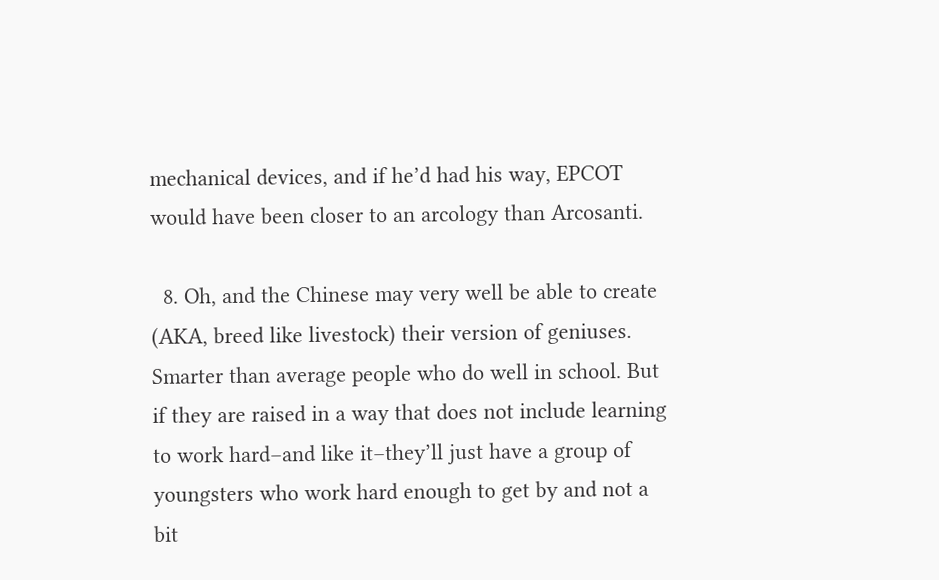mechanical devices, and if he’d had his way, EPCOT would have been closer to an arcology than Arcosanti.

  8. Oh, and the Chinese may very well be able to create (AKA, breed like livestock) their version of geniuses. Smarter than average people who do well in school. But if they are raised in a way that does not include learning to work hard–and like it–they’ll just have a group of youngsters who work hard enough to get by and not a bit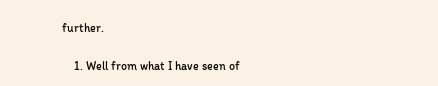further.

    1. Well from what I have seen of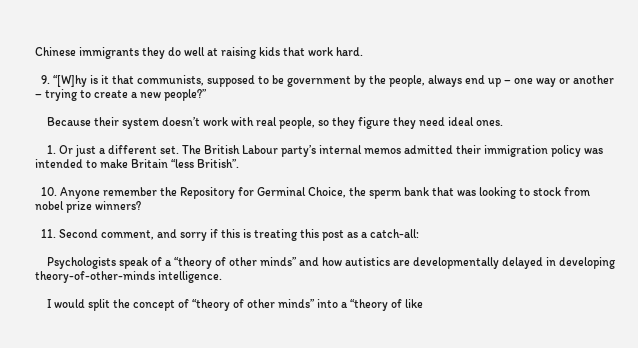Chinese immigrants they do well at raising kids that work hard.

  9. “[W]hy is it that communists, supposed to be government by the people, always end up – one way or another – trying to create a new people?”

    Because their system doesn’t work with real people, so they figure they need ideal ones.

    1. Or just a different set. The British Labour party’s internal memos admitted their immigration policy was intended to make Britain “less British”.

  10. Anyone remember the Repository for Germinal Choice, the sperm bank that was looking to stock from nobel prize winners?

  11. Second comment, and sorry if this is treating this post as a catch-all:

    Psychologists speak of a “theory of other minds” and how autistics are developmentally delayed in developing theory-of-other-minds intelligence.

    I would split the concept of “theory of other minds” into a “theory of like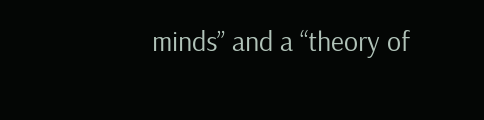minds” and a “theory of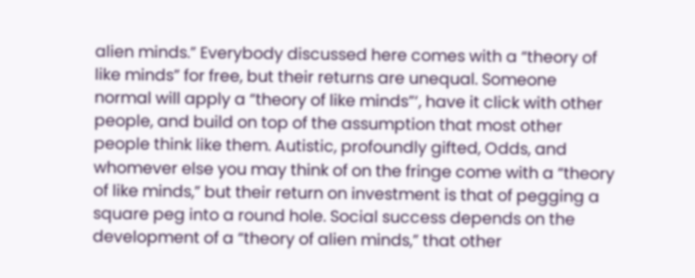alien minds.” Everybody discussed here comes with a “theory of like minds” for free, but their returns are unequal. Someone normal will apply a “theory of like minds”‘, have it click with other people, and build on top of the assumption that most other people think like them. Autistic, profoundly gifted, Odds, and whomever else you may think of on the fringe come with a “theory of like minds,” but their return on investment is that of pegging a square peg into a round hole. Social success depends on the development of a “theory of alien minds,” that other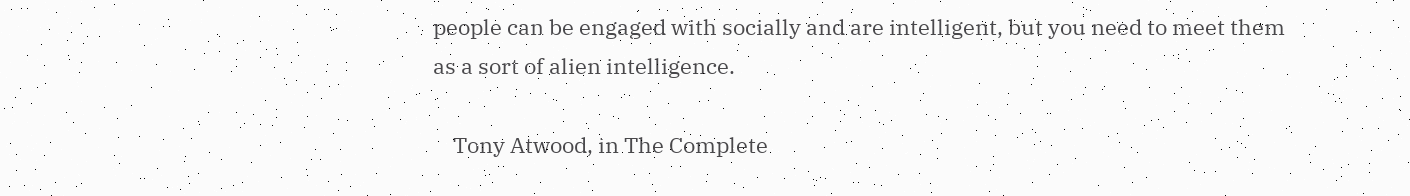people can be engaged with socially and are intelligent, but you need to meet them as a sort of alien intelligence.

    Tony Atwood, in The Complete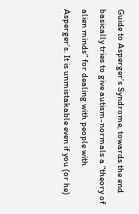Guide to Asperger’s Syndrome, towards the end basically tries to give autism-normals a “theory of alien minds” for dealing with people with Asperger’s. It is unmistakable even if you (or he)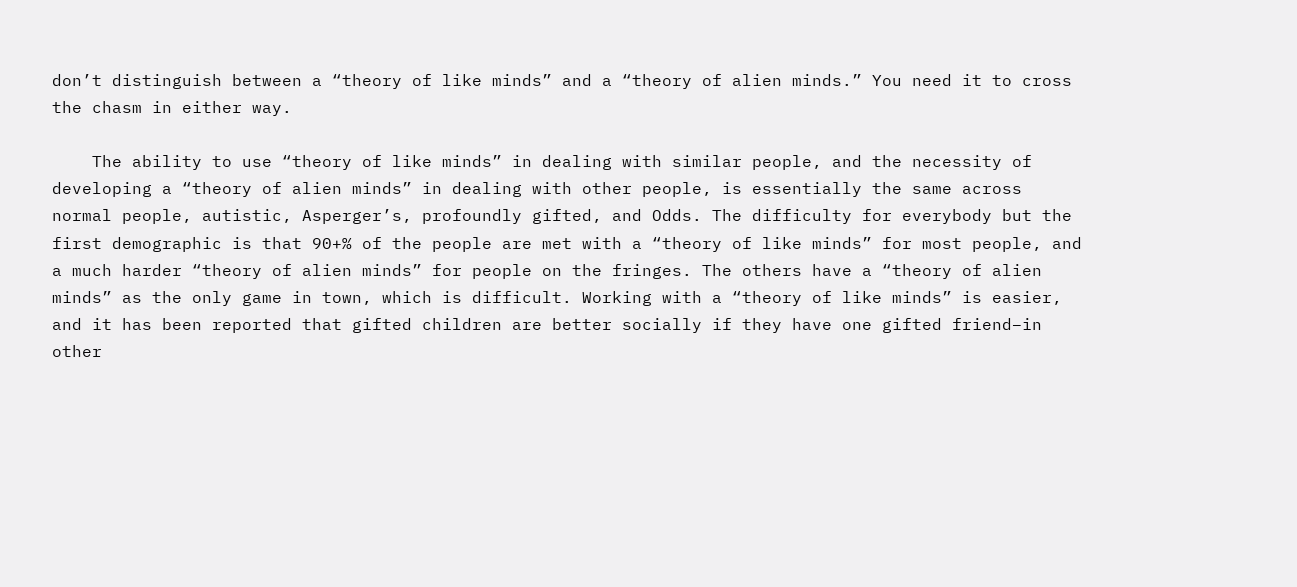don’t distinguish between a “theory of like minds” and a “theory of alien minds.” You need it to cross the chasm in either way.

    The ability to use “theory of like minds” in dealing with similar people, and the necessity of developing a “theory of alien minds” in dealing with other people, is essentially the same across normal people, autistic, Asperger’s, profoundly gifted, and Odds. The difficulty for everybody but the first demographic is that 90+% of the people are met with a “theory of like minds” for most people, and a much harder “theory of alien minds” for people on the fringes. The others have a “theory of alien minds” as the only game in town, which is difficult. Working with a “theory of like minds” is easier, and it has been reported that gifted children are better socially if they have one gifted friend–in other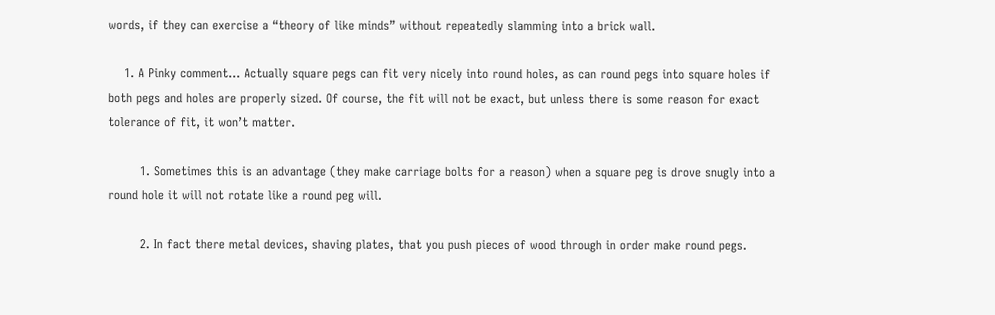words, if they can exercise a “theory of like minds” without repeatedly slamming into a brick wall.

    1. A Pinky comment… Actually square pegs can fit very nicely into round holes, as can round pegs into square holes if both pegs and holes are properly sized. Of course, the fit will not be exact, but unless there is some reason for exact tolerance of fit, it won’t matter.

        1. Sometimes this is an advantage (they make carriage bolts for a reason) when a square peg is drove snugly into a round hole it will not rotate like a round peg will.

        2. In fact there metal devices, shaving plates, that you push pieces of wood through in order make round pegs.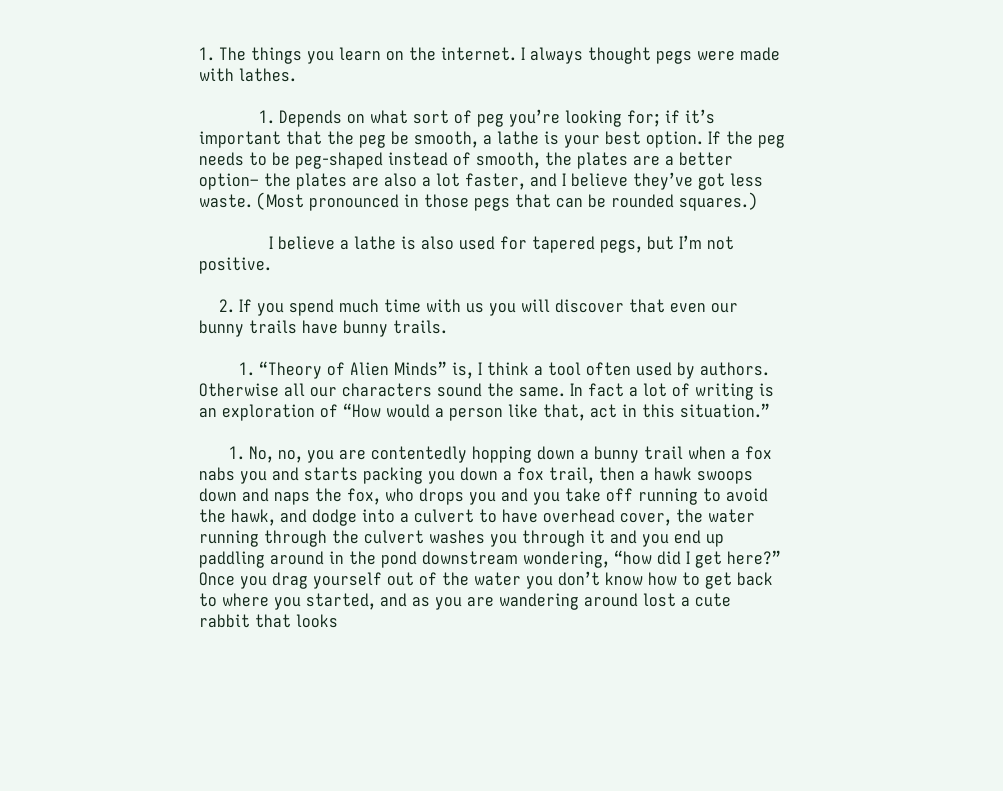1. The things you learn on the internet. I always thought pegs were made with lathes.

            1. Depends on what sort of peg you’re looking for; if it’s important that the peg be smooth, a lathe is your best option. If the peg needs to be peg-shaped instead of smooth, the plates are a better option– the plates are also a lot faster, and I believe they’ve got less waste. (Most pronounced in those pegs that can be rounded squares.)

              I believe a lathe is also used for tapered pegs, but I’m not positive.

    2. If you spend much time with us you will discover that even our bunny trails have bunny trails.

        1. “Theory of Alien Minds” is, I think a tool often used by authors. Otherwise all our characters sound the same. In fact a lot of writing is an exploration of “How would a person like that, act in this situation.”

      1. No, no, you are contentedly hopping down a bunny trail when a fox nabs you and starts packing you down a fox trail, then a hawk swoops down and naps the fox, who drops you and you take off running to avoid the hawk, and dodge into a culvert to have overhead cover, the water running through the culvert washes you through it and you end up paddling around in the pond downstream wondering, “how did I get here?” Once you drag yourself out of the water you don’t know how to get back to where you started, and as you are wandering around lost a cute rabbit that looks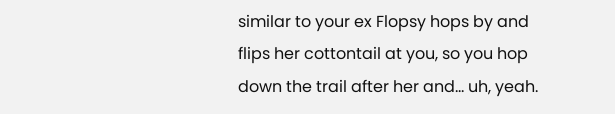similar to your ex Flopsy hops by and flips her cottontail at you, so you hop down the trail after her and… uh, yeah.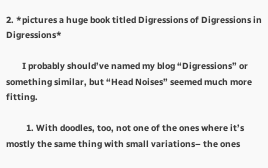2. *pictures a huge book titled Digressions of Digressions in Digressions*

        I probably should’ve named my blog “Digressions” or something similar, but “Head Noises” seemed much more fitting.

          1. With doodles, too, not one of the ones where it’s mostly the same thing with small variations– the ones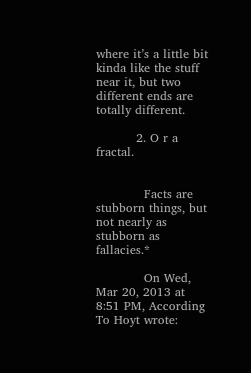where it’s a little bit kinda like the stuff near it, but two different ends are totally different.

          2. O r a fractal.


            Facts are stubborn things, but not nearly as stubborn as fallacies.*

            On Wed, Mar 20, 2013 at 8:51 PM, According To Hoyt wrote: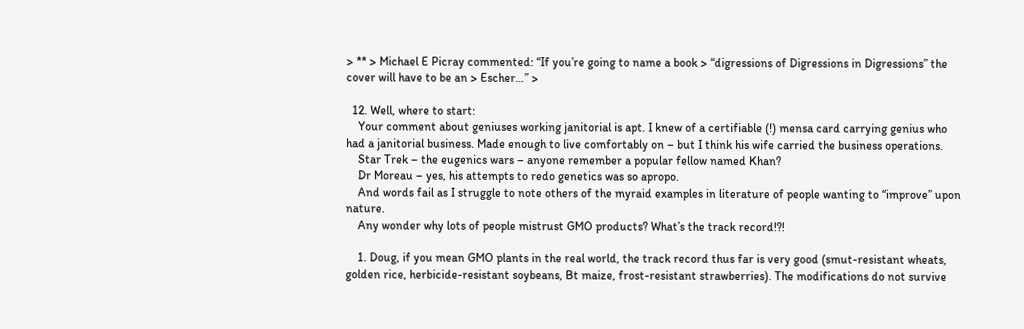> ** > Michael E Picray commented: “If you’re going to name a book > “digressions of Digressions in Digressions” the cover will have to be an > Escher…” >

  12. Well, where to start:
    Your comment about geniuses working janitorial is apt. I knew of a certifiable (!) mensa card carrying genius who had a janitorial business. Made enough to live comfortably on – but I think his wife carried the business operations.
    Star Trek – the eugenics wars – anyone remember a popular fellow named Khan?
    Dr Moreau – yes, his attempts to redo genetics was so apropo.
    And words fail as I struggle to note others of the myraid examples in literature of people wanting to “improve” upon nature.
    Any wonder why lots of people mistrust GMO products? What’s the track record!?!

    1. Doug, if you mean GMO plants in the real world, the track record thus far is very good (smut-resistant wheats, golden rice, herbicide-resistant soybeans, Bt maize, frost-resistant strawberries). The modifications do not survive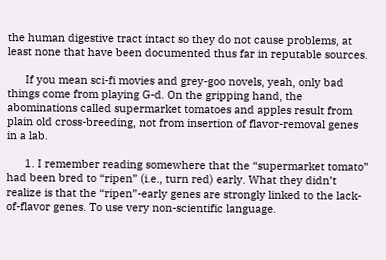the human digestive tract intact so they do not cause problems, at least none that have been documented thus far in reputable sources.

      If you mean sci-fi movies and grey-goo novels, yeah, only bad things come from playing G-d. On the gripping hand, the abominations called supermarket tomatoes and apples result from plain old cross-breeding, not from insertion of flavor-removal genes in a lab.

      1. I remember reading somewhere that the “supermarket tomato” had been bred to “ripen” (i.e., turn red) early. What they didn’t realize is that the “ripen”-early genes are strongly linked to the lack-of-flavor genes. To use very non-scientific language.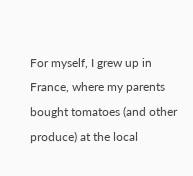For myself, I grew up in France, where my parents bought tomatoes (and other produce) at the local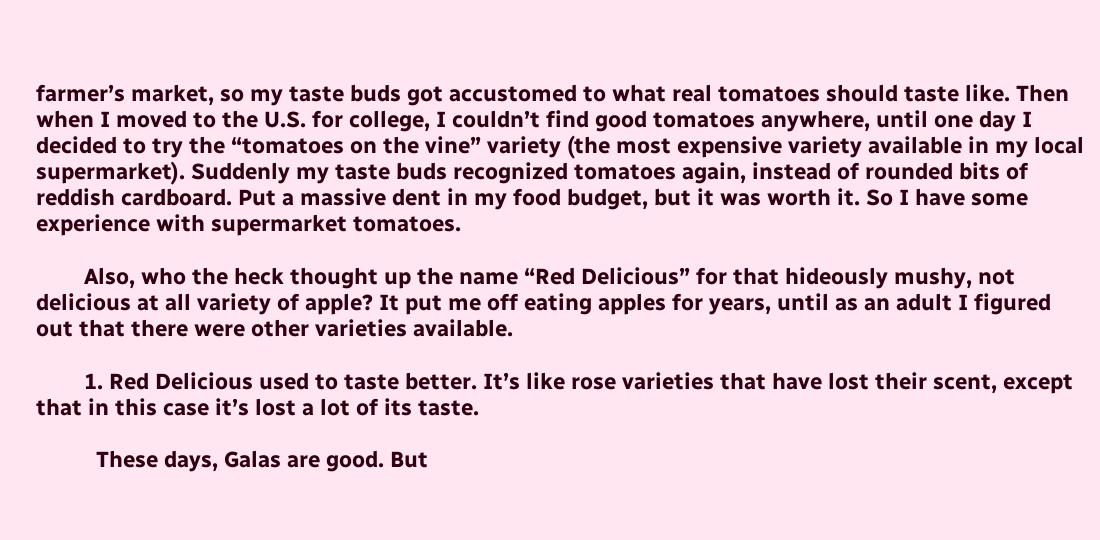farmer’s market, so my taste buds got accustomed to what real tomatoes should taste like. Then when I moved to the U.S. for college, I couldn’t find good tomatoes anywhere, until one day I decided to try the “tomatoes on the vine” variety (the most expensive variety available in my local supermarket). Suddenly my taste buds recognized tomatoes again, instead of rounded bits of reddish cardboard. Put a massive dent in my food budget, but it was worth it. So I have some experience with supermarket tomatoes.

        Also, who the heck thought up the name “Red Delicious” for that hideously mushy, not delicious at all variety of apple? It put me off eating apples for years, until as an adult I figured out that there were other varieties available.

        1. Red Delicious used to taste better. It’s like rose varieties that have lost their scent, except that in this case it’s lost a lot of its taste.

          These days, Galas are good. But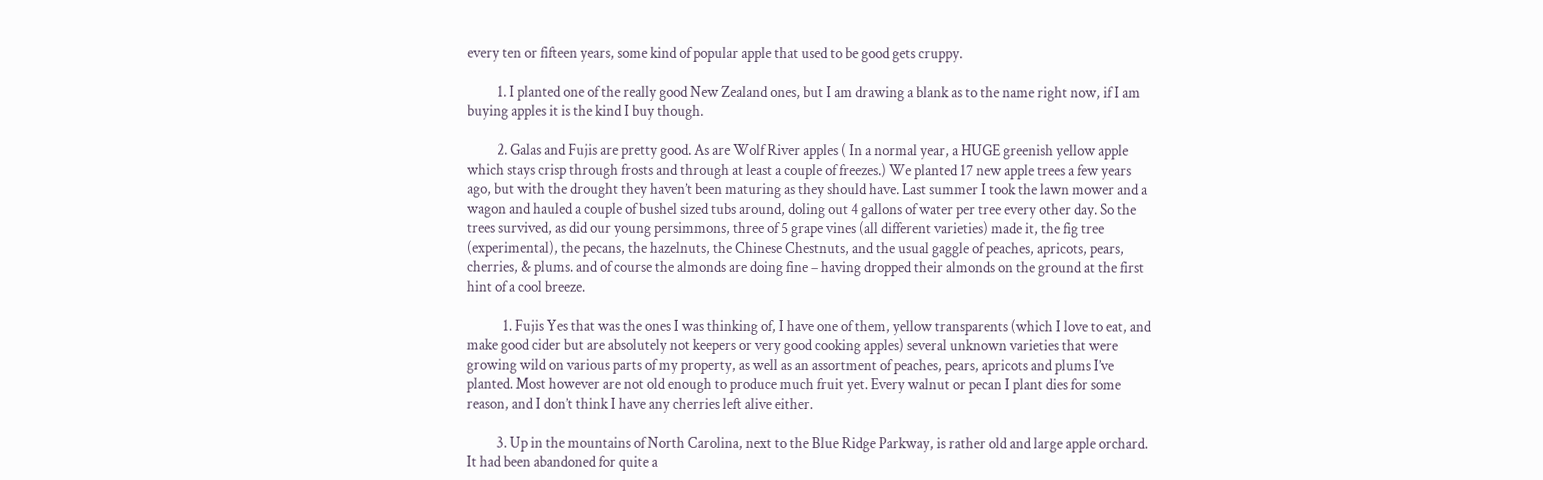every ten or fifteen years, some kind of popular apple that used to be good gets cruppy.

          1. I planted one of the really good New Zealand ones, but I am drawing a blank as to the name right now, if I am buying apples it is the kind I buy though.

          2. Galas and Fujis are pretty good. As are Wolf River apples ( In a normal year, a HUGE greenish yellow apple which stays crisp through frosts and through at least a couple of freezes.) We planted 17 new apple trees a few years ago, but with the drought they haven’t been maturing as they should have. Last summer I took the lawn mower and a wagon and hauled a couple of bushel sized tubs around, doling out 4 gallons of water per tree every other day. So the trees survived, as did our young persimmons, three of 5 grape vines (all different varieties) made it, the fig tree (experimental), the pecans, the hazelnuts, the Chinese Chestnuts, and the usual gaggle of peaches, apricots, pears, cherries, & plums. and of course the almonds are doing fine – having dropped their almonds on the ground at the first hint of a cool breeze.

            1. Fujis Yes that was the ones I was thinking of, I have one of them, yellow transparents (which I love to eat, and make good cider but are absolutely not keepers or very good cooking apples) several unknown varieties that were growing wild on various parts of my property, as well as an assortment of peaches, pears, apricots and plums I’ve planted. Most however are not old enough to produce much fruit yet. Every walnut or pecan I plant dies for some reason, and I don’t think I have any cherries left alive either.

          3. Up in the mountains of North Carolina, next to the Blue Ridge Parkway, is rather old and large apple orchard. It had been abandoned for quite a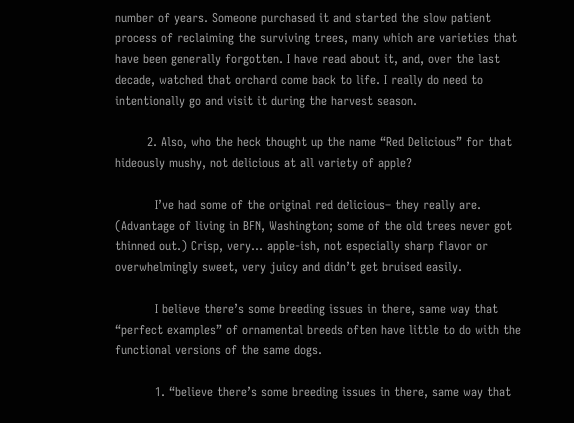number of years. Someone purchased it and started the slow patient process of reclaiming the surviving trees, many which are varieties that have been generally forgotten. I have read about it, and, over the last decade, watched that orchard come back to life. I really do need to intentionally go and visit it during the harvest season.

        2. Also, who the heck thought up the name “Red Delicious” for that hideously mushy, not delicious at all variety of apple?

          I’ve had some of the original red delicious– they really are. (Advantage of living in BFN, Washington; some of the old trees never got thinned out.) Crisp, very… apple-ish, not especially sharp flavor or overwhelmingly sweet, very juicy and didn’t get bruised easily.

          I believe there’s some breeding issues in there, same way that “perfect examples” of ornamental breeds often have little to do with the functional versions of the same dogs.

          1. “believe there’s some breeding issues in there, same way that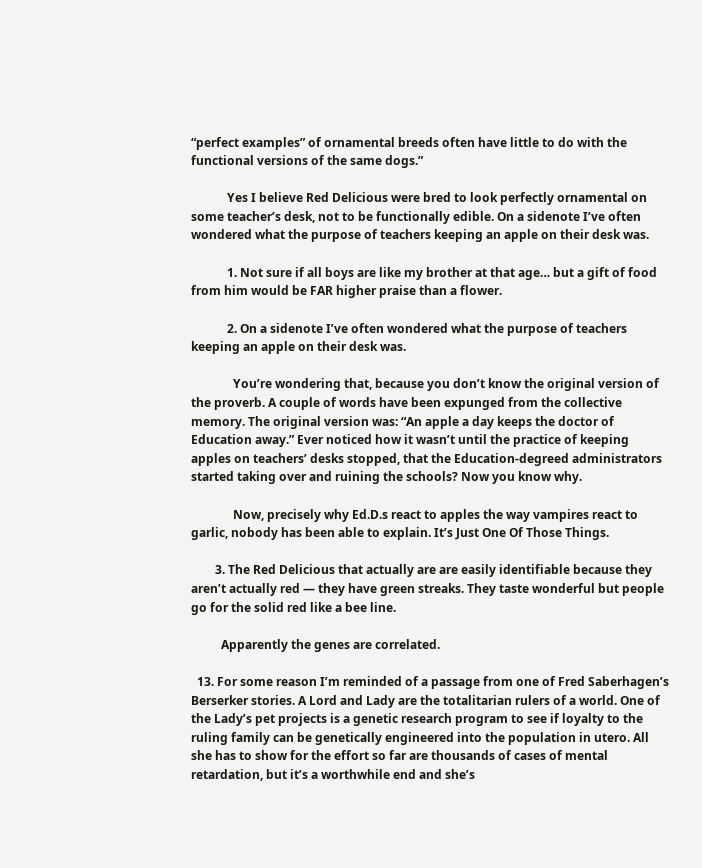“perfect examples” of ornamental breeds often have little to do with the functional versions of the same dogs.”

            Yes I believe Red Delicious were bred to look perfectly ornamental on some teacher’s desk, not to be functionally edible. On a sidenote I’ve often wondered what the purpose of teachers keeping an apple on their desk was.

            1. Not sure if all boys are like my brother at that age… but a gift of food from him would be FAR higher praise than a flower.

            2. On a sidenote I’ve often wondered what the purpose of teachers keeping an apple on their desk was.

              You’re wondering that, because you don’t know the original version of the proverb. A couple of words have been expunged from the collective memory. The original version was: “An apple a day keeps the doctor of Education away.” Ever noticed how it wasn’t until the practice of keeping apples on teachers’ desks stopped, that the Education-degreed administrators started taking over and ruining the schools? Now you know why.

              Now, precisely why Ed.D.s react to apples the way vampires react to garlic, nobody has been able to explain. It’s Just One Of Those Things.

        3. The Red Delicious that actually are are easily identifiable because they aren’t actually red — they have green streaks. They taste wonderful but people go for the solid red like a bee line.

          Apparently the genes are correlated.

  13. For some reason I’m reminded of a passage from one of Fred Saberhagen’s Berserker stories. A Lord and Lady are the totalitarian rulers of a world. One of the Lady’s pet projects is a genetic research program to see if loyalty to the ruling family can be genetically engineered into the population in utero. All she has to show for the effort so far are thousands of cases of mental retardation, but it’s a worthwhile end and she’s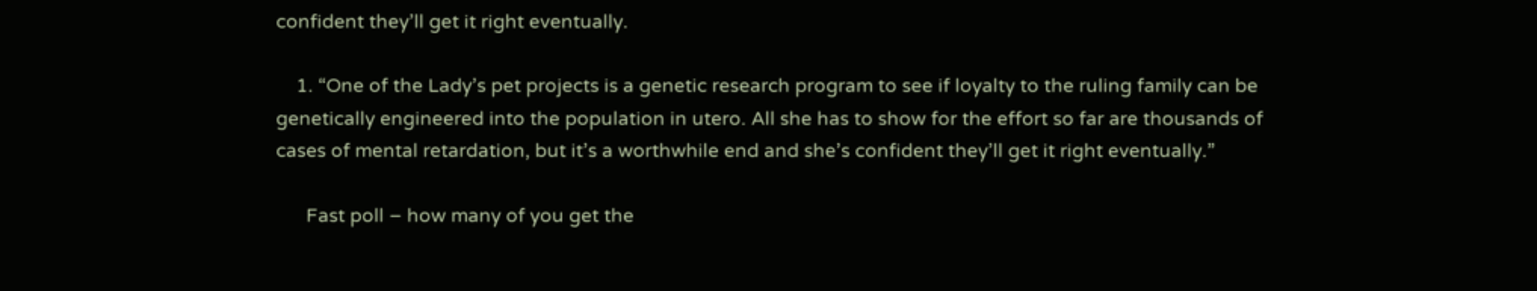confident they’ll get it right eventually.

    1. “One of the Lady’s pet projects is a genetic research program to see if loyalty to the ruling family can be genetically engineered into the population in utero. All she has to show for the effort so far are thousands of cases of mental retardation, but it’s a worthwhile end and she’s confident they’ll get it right eventually.”

      Fast poll – how many of you get the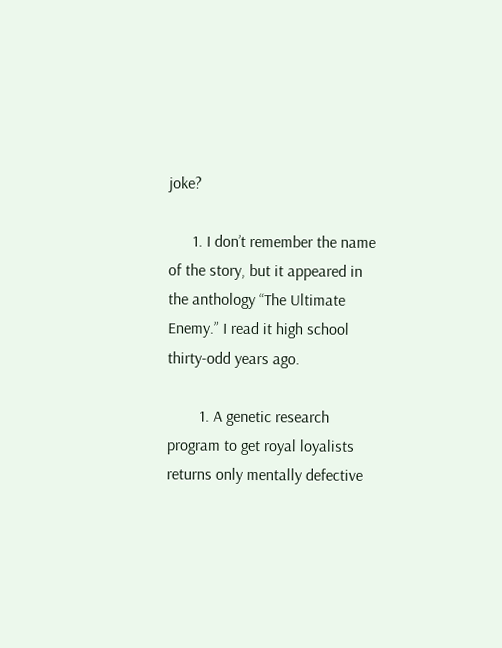joke?

      1. I don’t remember the name of the story, but it appeared in the anthology “The Ultimate Enemy.” I read it high school thirty-odd years ago.

        1. A genetic research program to get royal loyalists returns only mentally defective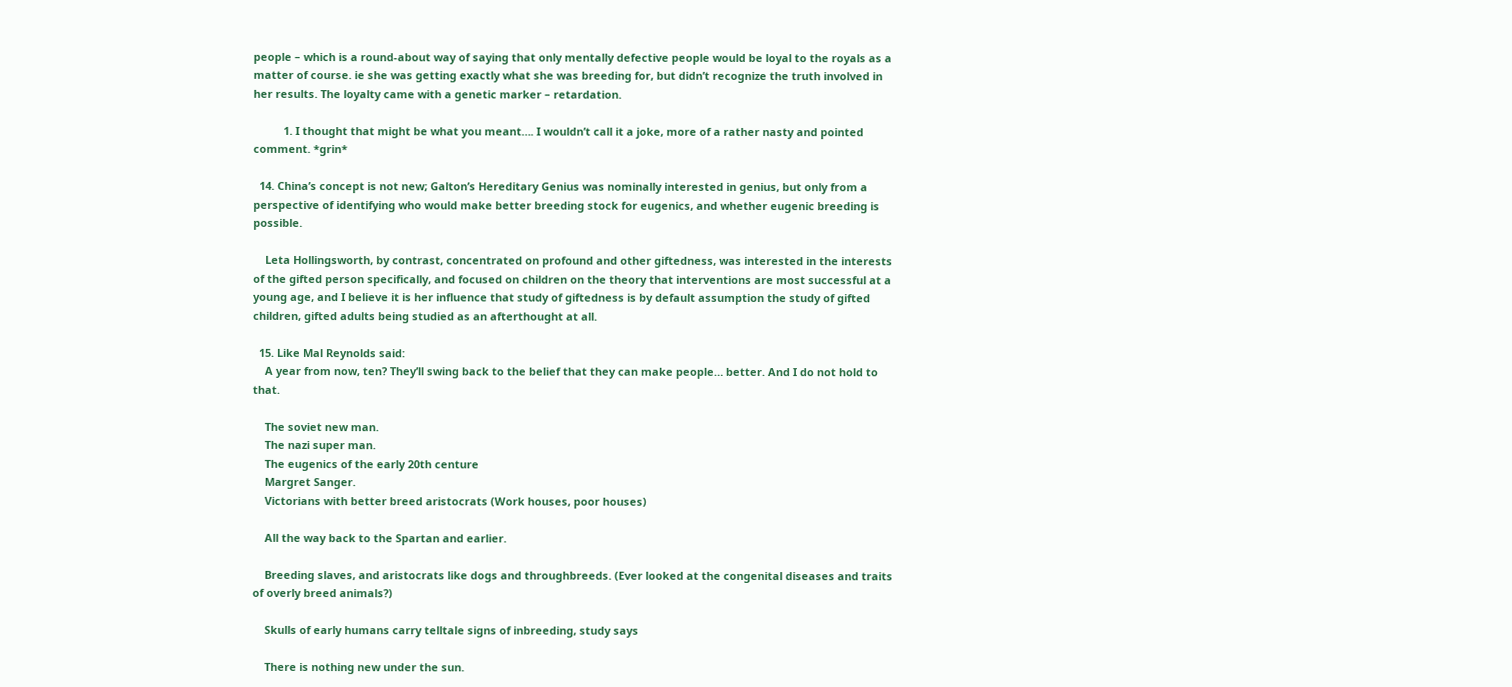people – which is a round-about way of saying that only mentally defective people would be loyal to the royals as a matter of course. ie she was getting exactly what she was breeding for, but didn’t recognize the truth involved in her results. The loyalty came with a genetic marker – retardation.

          1. I thought that might be what you meant…. I wouldn’t call it a joke, more of a rather nasty and pointed comment. *grin*

  14. China’s concept is not new; Galton’s Hereditary Genius was nominally interested in genius, but only from a perspective of identifying who would make better breeding stock for eugenics, and whether eugenic breeding is possible.

    Leta Hollingsworth, by contrast, concentrated on profound and other giftedness, was interested in the interests of the gifted person specifically, and focused on children on the theory that interventions are most successful at a young age, and I believe it is her influence that study of giftedness is by default assumption the study of gifted children, gifted adults being studied as an afterthought at all.

  15. Like Mal Reynolds said:
    A year from now, ten? They’ll swing back to the belief that they can make people… better. And I do not hold to that.

    The soviet new man.
    The nazi super man.
    The eugenics of the early 20th centure
    Margret Sanger.
    Victorians with better breed aristocrats (Work houses, poor houses)

    All the way back to the Spartan and earlier.

    Breeding slaves, and aristocrats like dogs and throughbreeds. (Ever looked at the congenital diseases and traits of overly breed animals?)

    Skulls of early humans carry telltale signs of inbreeding, study says

    There is nothing new under the sun.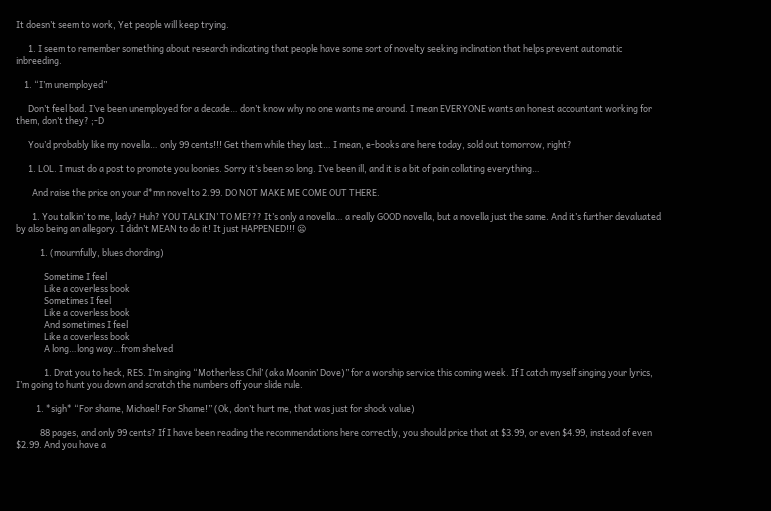It doesn’t seem to work, Yet people will keep trying.

      1. I seem to remember something about research indicating that people have some sort of novelty seeking inclination that helps prevent automatic inbreeding.

    1. “I’m unemployed”

      Don’t feel bad. I’ve been unemployed for a decade… don’t know why no one wants me around. I mean EVERYONE wants an honest accountant working for them, don’t they? ;-D

      You’d probably like my novella… only 99 cents!!! Get them while they last… I mean, e-books are here today, sold out tomorrow, right?

      1. LOL. I must do a post to promote you loonies. Sorry it’s been so long. I’ve been ill, and it is a bit of pain collating everything…

        And raise the price on your d*mn novel to 2.99. DO NOT MAKE ME COME OUT THERE.

        1. You talkin’ to me, lady? Huh? YOU TALKIN’ TO ME??? It’s only a novella… a really GOOD novella, but a novella just the same. And it’s further devaluated by also being an allegory. I didn’t MEAN to do it! It just HAPPENED!!! 😦

            1. (mournfully, blues chording)

              Sometime I feel
              Like a coverless book
              Sometimes I feel
              Like a coverless book
              And sometimes I feel
              Like a coverless book
              A long…long way…from shelved

              1. Drat you to heck, RES. I’m singing “Motherless Chil’ (aka Moanin’ Dove)” for a worship service this coming week. If I catch myself singing your lyrics, I’m going to hunt you down and scratch the numbers off your slide rule.

          1. *sigh* “For shame, Michael! For Shame!” (Ok, don’t hurt me, that was just for shock value)

            88 pages, and only 99 cents? If I have been reading the recommendations here correctly, you should price that at $3.99, or even $4.99, instead of even $2.99. And you have a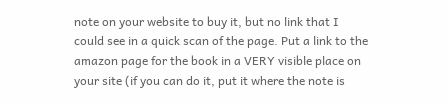note on your website to buy it, but no link that I could see in a quick scan of the page. Put a link to the amazon page for the book in a VERY visible place on your site (if you can do it, put it where the note is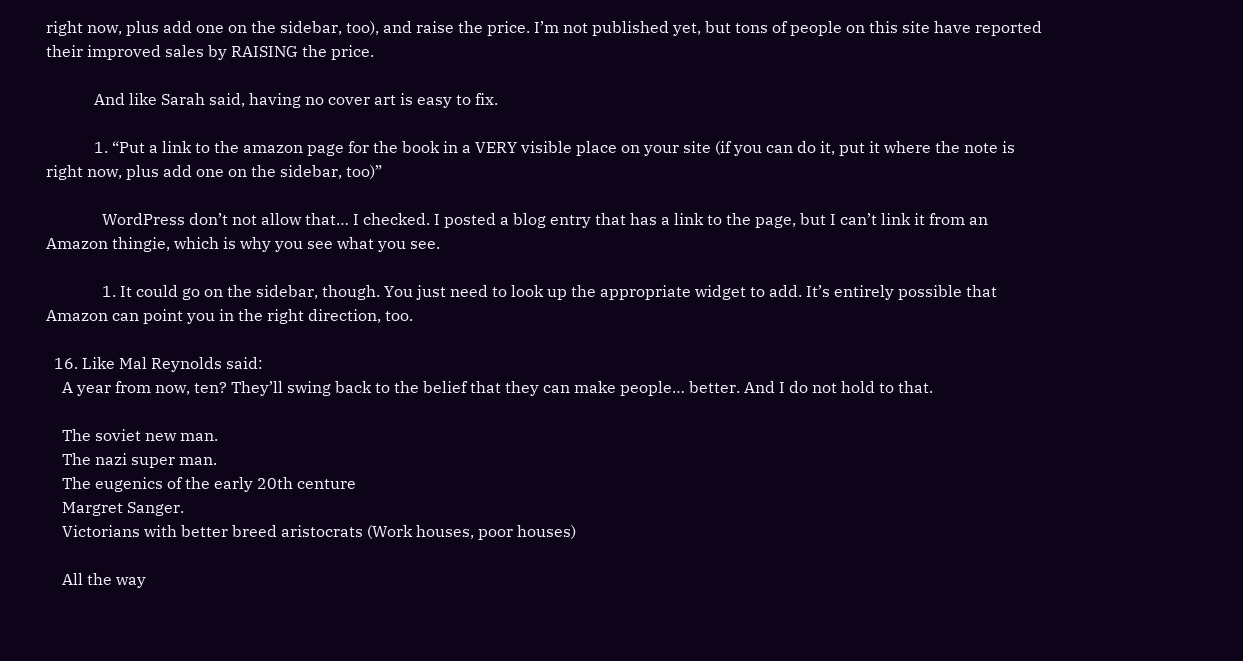right now, plus add one on the sidebar, too), and raise the price. I’m not published yet, but tons of people on this site have reported their improved sales by RAISING the price.

            And like Sarah said, having no cover art is easy to fix.

            1. “Put a link to the amazon page for the book in a VERY visible place on your site (if you can do it, put it where the note is right now, plus add one on the sidebar, too)”

              WordPress don’t not allow that… I checked. I posted a blog entry that has a link to the page, but I can’t link it from an Amazon thingie, which is why you see what you see.

              1. It could go on the sidebar, though. You just need to look up the appropriate widget to add. It’s entirely possible that Amazon can point you in the right direction, too.

  16. Like Mal Reynolds said:
    A year from now, ten? They’ll swing back to the belief that they can make people… better. And I do not hold to that.

    The soviet new man.
    The nazi super man.
    The eugenics of the early 20th centure
    Margret Sanger.
    Victorians with better breed aristocrats (Work houses, poor houses)

    All the way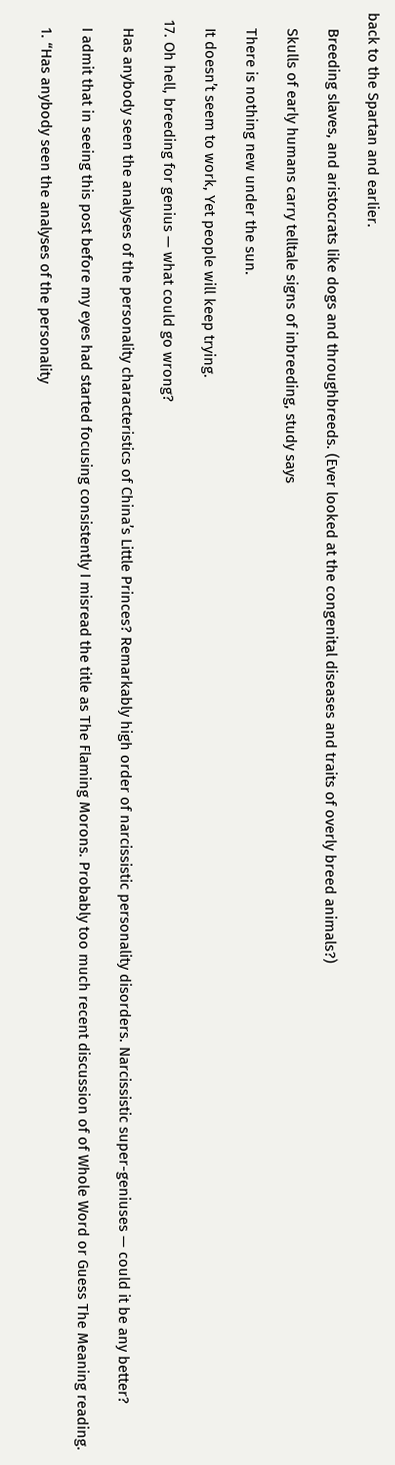back to the Spartan and earlier.

    Breeding slaves, and aristocrats like dogs and throughbreeds. (Ever looked at the congenital diseases and traits of overly breed animals?)

    Skulls of early humans carry telltale signs of inbreeding, study says

    There is nothing new under the sun.

    It doesn’t seem to work, Yet people will keep trying.

  17. Oh hell, breeding for genius — what could go wrong?

    Has anybody seen the analyses of the personality characteristics of China’s Little Princes? Remarkably high order of narcissistic personality disorders. Narcissistic super-geniuses — could it be any better?

    I admit that in seeing this post before my eyes had started focusing consistently I misread the title as The Flaming Morons. Probably too much recent discussion of of Whole Word or Guess The Meaning reading.

    1. “Has anybody seen the analyses of the personality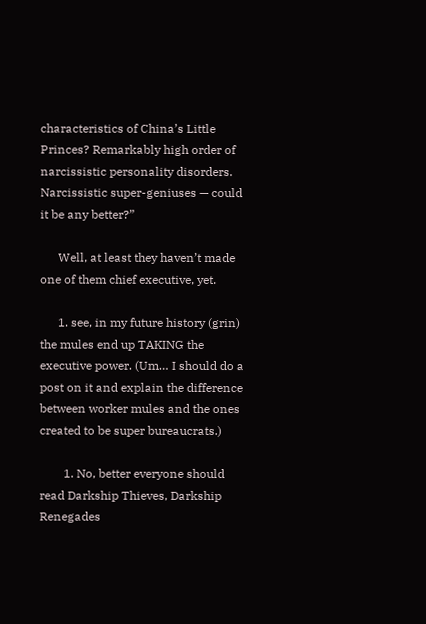characteristics of China’s Little Princes? Remarkably high order of narcissistic personality disorders. Narcissistic super-geniuses — could it be any better?”

      Well, at least they haven’t made one of them chief executive, yet.

      1. see, in my future history (grin) the mules end up TAKING the executive power. (Um… I should do a post on it and explain the difference between worker mules and the ones created to be super bureaucrats.)

        1. No, better everyone should read Darkship Thieves, Darkship Renegades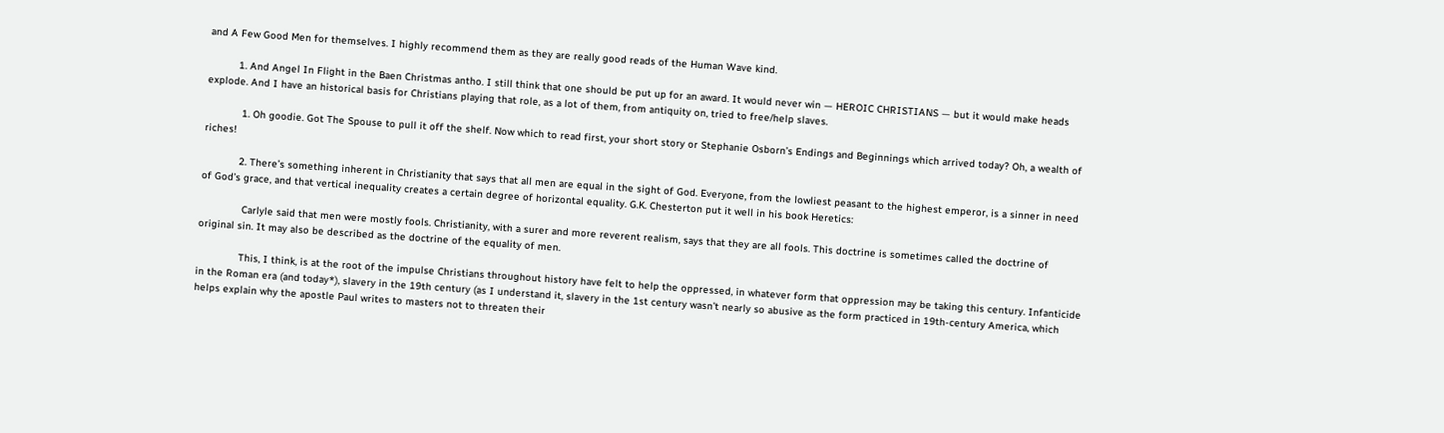and A Few Good Men for themselves. I highly recommend them as they are really good reads of the Human Wave kind.

          1. And Angel In Flight in the Baen Christmas antho. I still think that one should be put up for an award. It would never win — HEROIC CHRISTIANS — but it would make heads explode. And I have an historical basis for Christians playing that role, as a lot of them, from antiquity on, tried to free/help slaves.

            1. Oh goodie. Got The Spouse to pull it off the shelf. Now which to read first, your short story or Stephanie Osborn’s Endings and Beginnings which arrived today? Oh, a wealth of riches!

            2. There’s something inherent in Christianity that says that all men are equal in the sight of God. Everyone, from the lowliest peasant to the highest emperor, is a sinner in need of God’s grace, and that vertical inequality creates a certain degree of horizontal equality. G.K. Chesterton put it well in his book Heretics:

              Carlyle said that men were mostly fools. Christianity, with a surer and more reverent realism, says that they are all fools. This doctrine is sometimes called the doctrine of original sin. It may also be described as the doctrine of the equality of men.

              This, I think, is at the root of the impulse Christians throughout history have felt to help the oppressed, in whatever form that oppression may be taking this century. Infanticide in the Roman era (and today*), slavery in the 19th century (as I understand it, slavery in the 1st century wasn’t nearly so abusive as the form practiced in 19th-century America, which helps explain why the apostle Paul writes to masters not to threaten their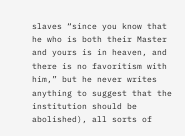slaves “since you know that he who is both their Master and yours is in heaven, and there is no favoritism with him,” but he never writes anything to suggest that the institution should be abolished), all sorts of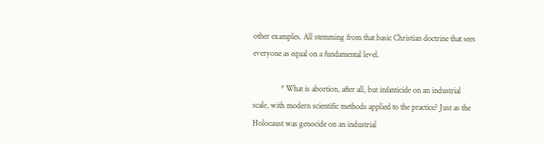other examples. All stemming from that basic Christian doctrine that sees everyone as equal on a fundamental level.

              * What is abortion, after all, but infanticide on an industrial scale, with modern scientific methods applied to the practice? Just as the Holocaust was genocide on an industrial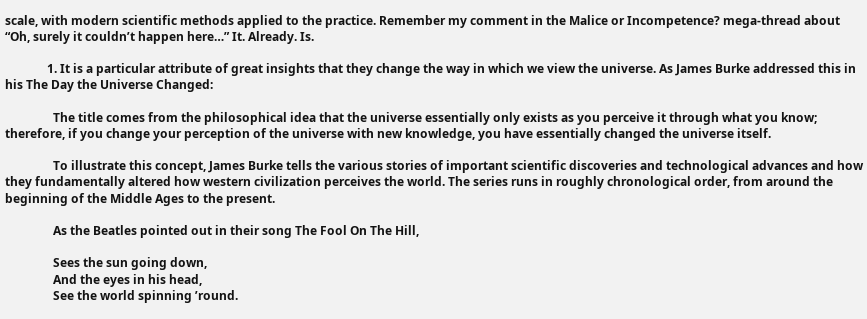scale, with modern scientific methods applied to the practice. Remember my comment in the Malice or Incompetence? mega-thread about “Oh, surely it couldn’t happen here…” It. Already. Is.

              1. It is a particular attribute of great insights that they change the way in which we view the universe. As James Burke addressed this in his The Day the Universe Changed:

                The title comes from the philosophical idea that the universe essentially only exists as you perceive it through what you know; therefore, if you change your perception of the universe with new knowledge, you have essentially changed the universe itself.

                To illustrate this concept, James Burke tells the various stories of important scientific discoveries and technological advances and how they fundamentally altered how western civilization perceives the world. The series runs in roughly chronological order, from around the beginning of the Middle Ages to the present.

                As the Beatles pointed out in their song The Fool On The Hill,

                Sees the sun going down,
                And the eyes in his head,
                See the world spinning ’round.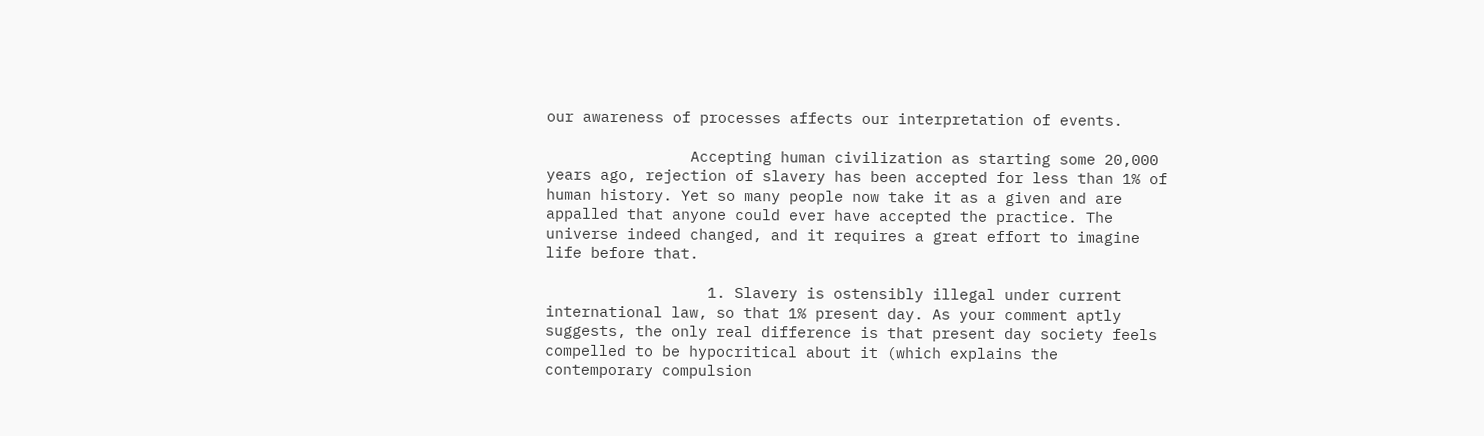our awareness of processes affects our interpretation of events.

                Accepting human civilization as starting some 20,000 years ago, rejection of slavery has been accepted for less than 1% of human history. Yet so many people now take it as a given and are appalled that anyone could ever have accepted the practice. The universe indeed changed, and it requires a great effort to imagine life before that.

                  1. Slavery is ostensibly illegal under current international law, so that 1% present day. As your comment aptly suggests, the only real difference is that present day society feels compelled to be hypocritical about it (which explains the contemporary compulsion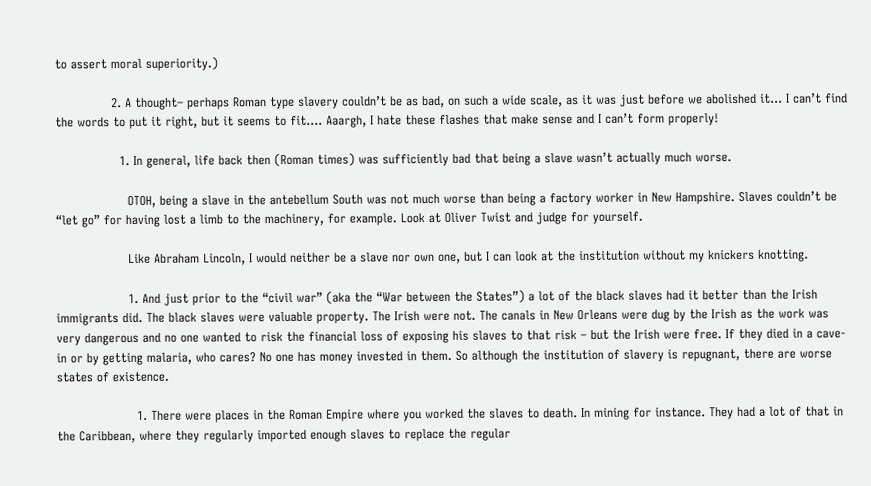to assert moral superiority.)

              2. A thought– perhaps Roman type slavery couldn’t be as bad, on such a wide scale, as it was just before we abolished it… I can’t find the words to put it right, but it seems to fit…. Aaargh, I hate these flashes that make sense and I can’t form properly!

                1. In general, life back then (Roman times) was sufficiently bad that being a slave wasn’t actually much worse.

                  OTOH, being a slave in the antebellum South was not much worse than being a factory worker in New Hampshire. Slaves couldn’t be “let go” for having lost a limb to the machinery, for example. Look at Oliver Twist and judge for yourself.

                  Like Abraham Lincoln, I would neither be a slave nor own one, but I can look at the institution without my knickers knotting.

                  1. And just prior to the “civil war” (aka the “War between the States”) a lot of the black slaves had it better than the Irish immigrants did. The black slaves were valuable property. The Irish were not. The canals in New Orleans were dug by the Irish as the work was very dangerous and no one wanted to risk the financial loss of exposing his slaves to that risk – but the Irish were free. If they died in a cave-in or by getting malaria, who cares? No one has money invested in them. So although the institution of slavery is repugnant, there are worse states of existence.

                    1. There were places in the Roman Empire where you worked the slaves to death. In mining for instance. They had a lot of that in the Caribbean, where they regularly imported enough slaves to replace the regular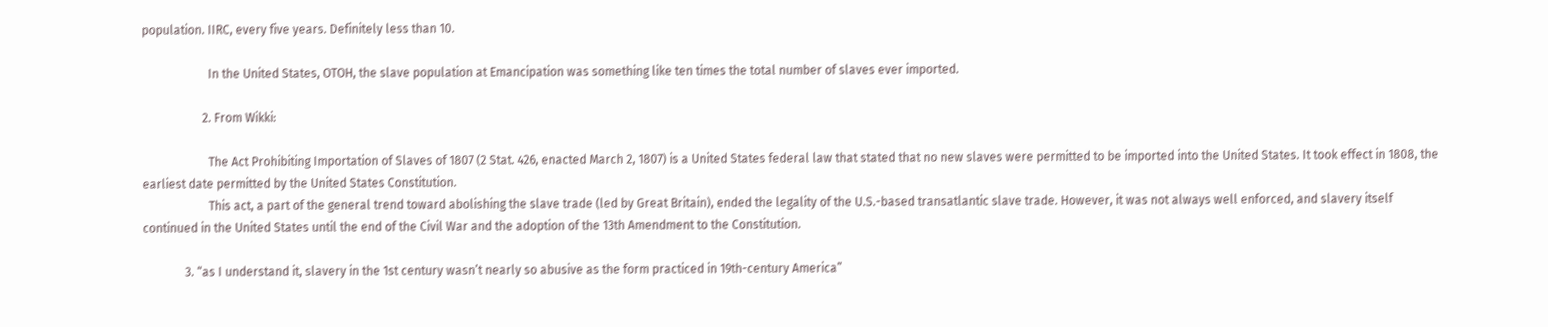population. IIRC, every five years. Definitely less than 10.

                      In the United States, OTOH, the slave population at Emancipation was something like ten times the total number of slaves ever imported.

                    2. From Wikki:

                      The Act Prohibiting Importation of Slaves of 1807 (2 Stat. 426, enacted March 2, 1807) is a United States federal law that stated that no new slaves were permitted to be imported into the United States. It took effect in 1808, the earliest date permitted by the United States Constitution.
                      This act, a part of the general trend toward abolishing the slave trade (led by Great Britain), ended the legality of the U.S.-based transatlantic slave trade. However, it was not always well enforced, and slavery itself continued in the United States until the end of the Civil War and the adoption of the 13th Amendment to the Constitution.

              3. “as I understand it, slavery in the 1st century wasn’t nearly so abusive as the form practiced in 19th-century America”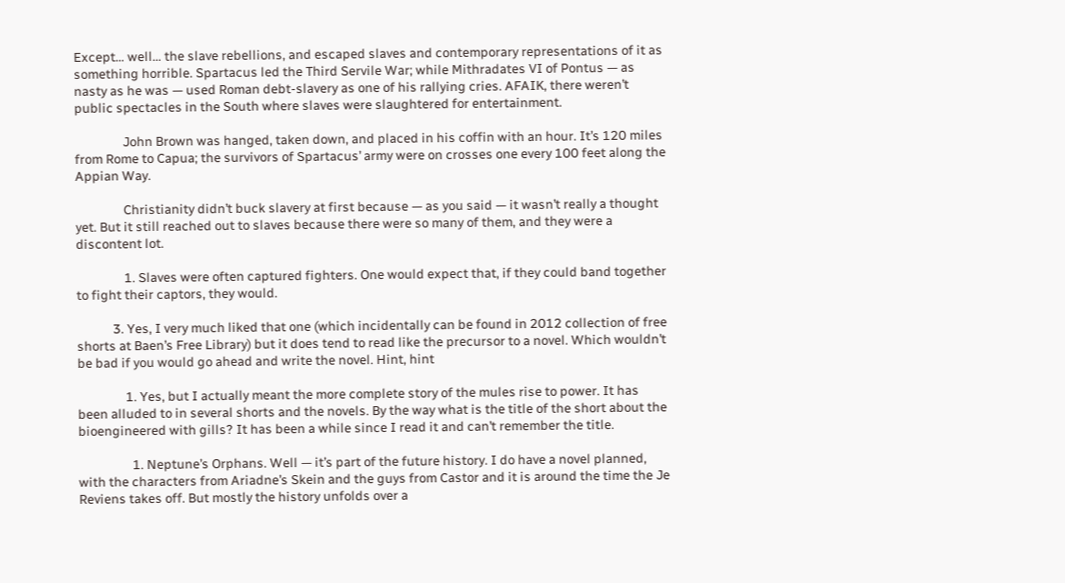Except… well… the slave rebellions, and escaped slaves and contemporary representations of it as something horrible. Spartacus led the Third Servile War; while Mithradates VI of Pontus — as nasty as he was — used Roman debt-slavery as one of his rallying cries. AFAIK, there weren’t public spectacles in the South where slaves were slaughtered for entertainment.

                John Brown was hanged, taken down, and placed in his coffin with an hour. It’s 120 miles from Rome to Capua; the survivors of Spartacus’ army were on crosses one every 100 feet along the Appian Way.

                Christianity didn’t buck slavery at first because — as you said — it wasn’t really a thought yet. But it still reached out to slaves because there were so many of them, and they were a discontent lot.

                1. Slaves were often captured fighters. One would expect that, if they could band together to fight their captors, they would.

            3. Yes, I very much liked that one (which incidentally can be found in 2012 collection of free shorts at Baen’s Free Library) but it does tend to read like the precursor to a novel. Which wouldn’t be bad if you would go ahead and write the novel. Hint, hint

                1. Yes, but I actually meant the more complete story of the mules rise to power. It has been alluded to in several shorts and the novels. By the way what is the title of the short about the bioengineered with gills? It has been a while since I read it and can’t remember the title.

                  1. Neptune’s Orphans. Well — it’s part of the future history. I do have a novel planned, with the characters from Ariadne’s Skein and the guys from Castor and it is around the time the Je Reviens takes off. But mostly the history unfolds over a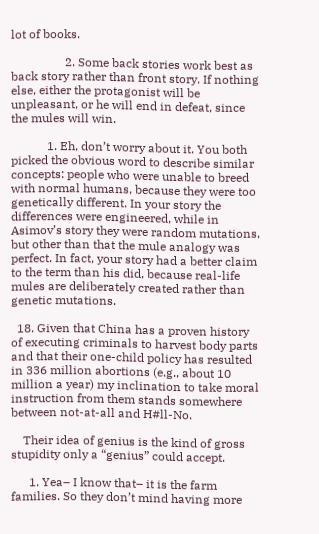lot of books.

                  2. Some back stories work best as back story rather than front story. If nothing else, either the protagonist will be unpleasant, or he will end in defeat, since the mules will win.

            1. Eh, don’t worry about it. You both picked the obvious word to describe similar concepts: people who were unable to breed with normal humans, because they were too genetically different. In your story the differences were engineered, while in Asimov’s story they were random mutations, but other than that the mule analogy was perfect. In fact, your story had a better claim to the term than his did, because real-life mules are deliberately created rather than genetic mutations.

  18. Given that China has a proven history of executing criminals to harvest body parts and that their one-child policy has resulted in 336 million abortions (e.g., about 10 million a year) my inclination to take moral instruction from them stands somewhere between not-at-all and H#ll-No.

    Their idea of genius is the kind of gross stupidity only a “genius” could accept.

      1. Yea– I know that– it is the farm families. So they don’t mind having more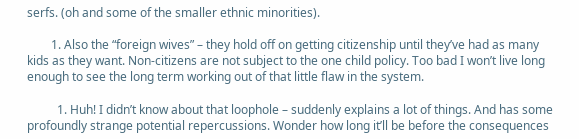serfs. (oh and some of the smaller ethnic minorities).

        1. Also the “foreign wives” – they hold off on getting citizenship until they’ve had as many kids as they want. Non-citizens are not subject to the one child policy. Too bad I won’t live long enough to see the long term working out of that little flaw in the system.

          1. Huh! I didn’t know about that loophole – suddenly explains a lot of things. And has some profoundly strange potential repercussions. Wonder how long it’ll be before the consequences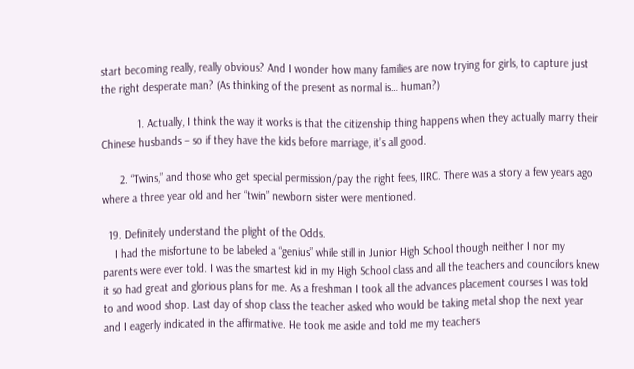start becoming really, really obvious? And I wonder how many families are now trying for girls, to capture just the right desperate man? (As thinking of the present as normal is… human?)

            1. Actually, I think the way it works is that the citizenship thing happens when they actually marry their Chinese husbands – so if they have the kids before marriage, it’s all good.

      2. “Twins,” and those who get special permission/pay the right fees, IIRC. There was a story a few years ago where a three year old and her “twin” newborn sister were mentioned.

  19. Definitely understand the plight of the Odds.
    I had the misfortune to be labeled a “genius” while still in Junior High School though neither I nor my parents were ever told. I was the smartest kid in my High School class and all the teachers and councilors knew it so had great and glorious plans for me. As a freshman I took all the advances placement courses I was told to and wood shop. Last day of shop class the teacher asked who would be taking metal shop the next year and I eagerly indicated in the affirmative. He took me aside and told me my teachers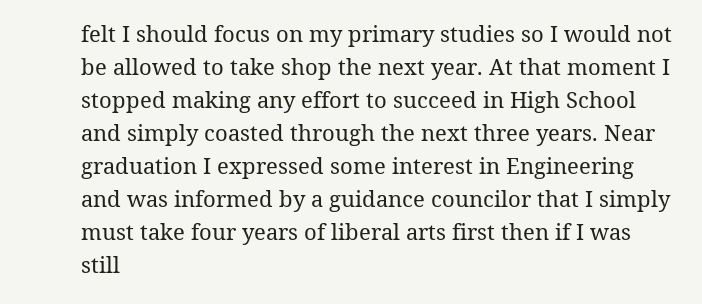felt I should focus on my primary studies so I would not be allowed to take shop the next year. At that moment I stopped making any effort to succeed in High School and simply coasted through the next three years. Near graduation I expressed some interest in Engineering and was informed by a guidance councilor that I simply must take four years of liberal arts first then if I was still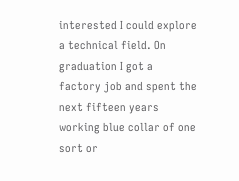interested I could explore a technical field. On graduation I got a factory job and spent the next fifteen years working blue collar of one sort or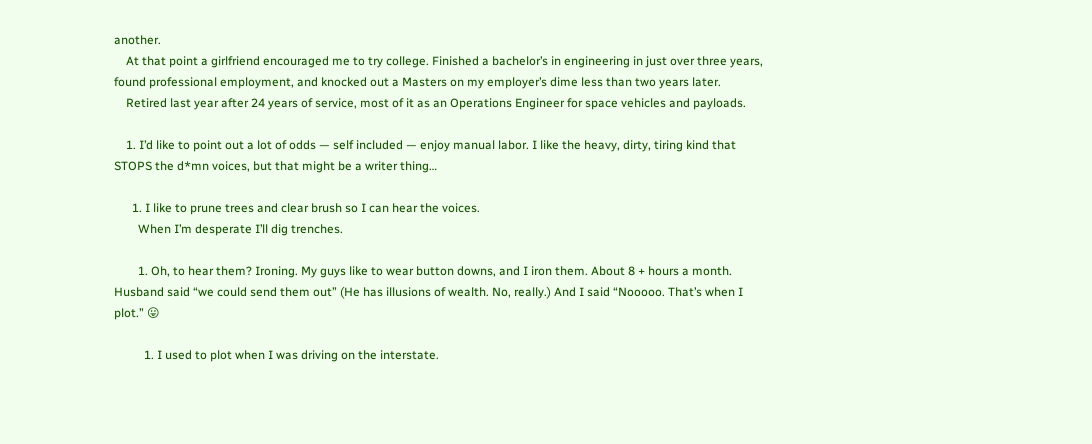another.
    At that point a girlfriend encouraged me to try college. Finished a bachelor’s in engineering in just over three years, found professional employment, and knocked out a Masters on my employer’s dime less than two years later.
    Retired last year after 24 years of service, most of it as an Operations Engineer for space vehicles and payloads.

    1. I’d like to point out a lot of odds — self included — enjoy manual labor. I like the heavy, dirty, tiring kind that STOPS the d*mn voices, but that might be a writer thing…

      1. I like to prune trees and clear brush so I can hear the voices.
        When I’m desperate I’ll dig trenches.

        1. Oh, to hear them? Ironing. My guys like to wear button downs, and I iron them. About 8 + hours a month. Husband said “we could send them out” (He has illusions of wealth. No, really.) And I said “Nooooo. That’s when I plot.” 😛

          1. I used to plot when I was driving on the interstate.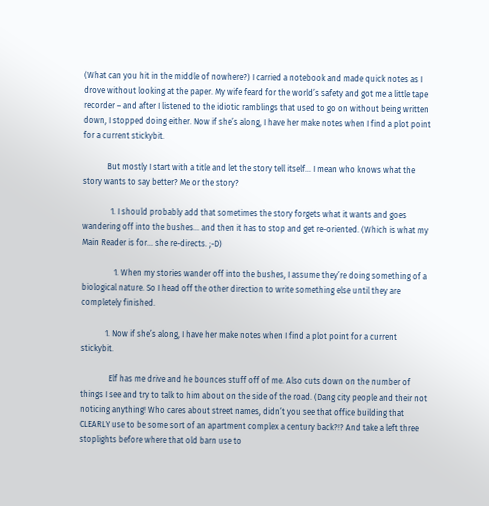(What can you hit in the middle of nowhere?) I carried a notebook and made quick notes as I drove without looking at the paper. My wife feard for the world’s safety and got me a little tape recorder – and after I listened to the idiotic ramblings that used to go on without being written down, I stopped doing either. Now if she’s along, I have her make notes when I find a plot point for a current stickybit.

            But mostly I start with a title and let the story tell itself… I mean who knows what the story wants to say better? Me or the story?

              1. I should probably add that sometimes the story forgets what it wants and goes wandering off into the bushes… and then it has to stop and get re-oriented. (Which is what my Main Reader is for… she re-directs. ;-D)

                1. When my stories wander off into the bushes, I assume they’re doing something of a biological nature. So I head off the other direction to write something else until they are completely finished.

            1. Now if she’s along, I have her make notes when I find a plot point for a current stickybit.

              Elf has me drive and he bounces stuff off of me. Also cuts down on the number of things I see and try to talk to him about on the side of the road. (Dang city people and their not noticing anything! Who cares about street names, didn’t you see that office building that CLEARLY use to be some sort of an apartment complex a century back?!? And take a left three stoplights before where that old barn use to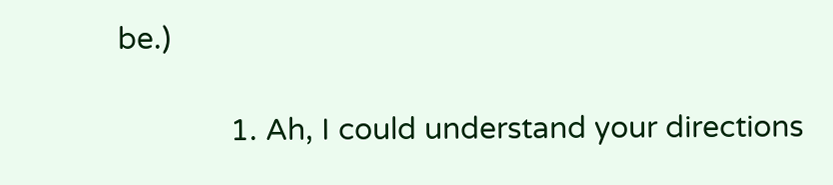be.)

              1. Ah, I could understand your directions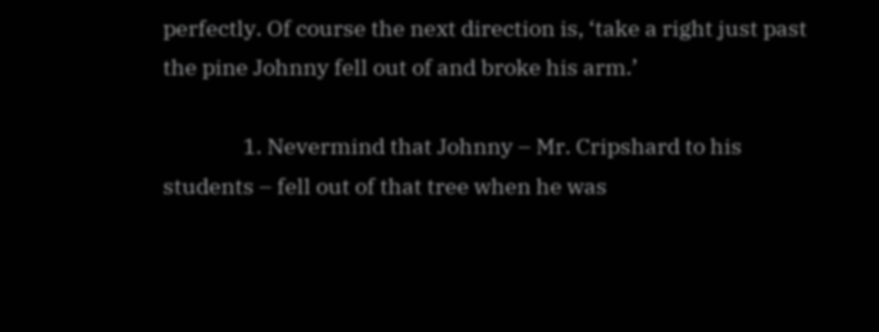perfectly. Of course the next direction is, ‘take a right just past the pine Johnny fell out of and broke his arm.’

                1. Nevermind that Johnny – Mr. Cripshard to his students – fell out of that tree when he was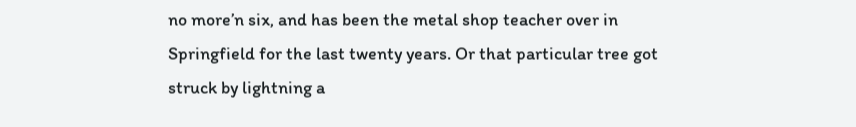no more’n six, and has been the metal shop teacher over in Springfield for the last twenty years. Or that particular tree got struck by lightning a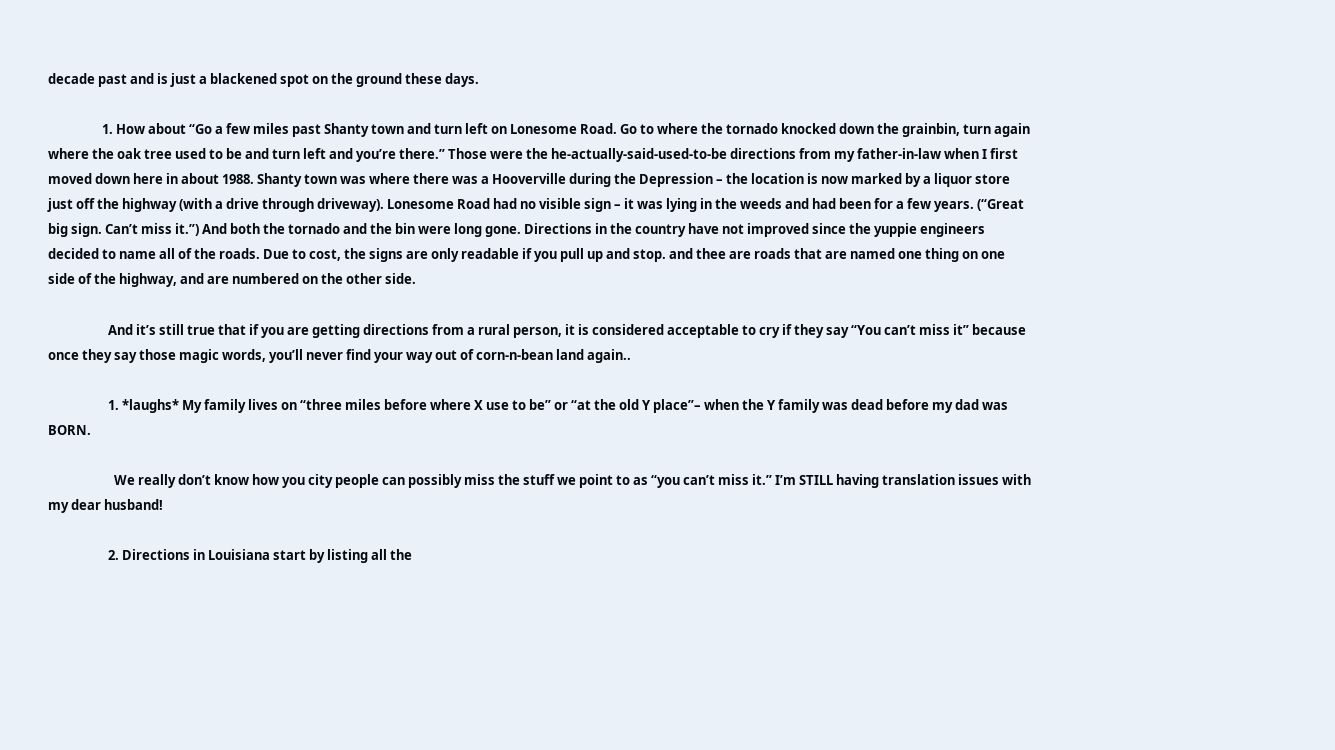decade past and is just a blackened spot on the ground these days.

                  1. How about “Go a few miles past Shanty town and turn left on Lonesome Road. Go to where the tornado knocked down the grainbin, turn again where the oak tree used to be and turn left and you’re there.” Those were the he-actually-said-used-to-be directions from my father-in-law when I first moved down here in about 1988. Shanty town was where there was a Hooverville during the Depression – the location is now marked by a liquor store just off the highway (with a drive through driveway). Lonesome Road had no visible sign – it was lying in the weeds and had been for a few years. (“Great big sign. Can’t miss it.”) And both the tornado and the bin were long gone. Directions in the country have not improved since the yuppie engineers decided to name all of the roads. Due to cost, the signs are only readable if you pull up and stop. and thee are roads that are named one thing on one side of the highway, and are numbered on the other side.

                    And it’s still true that if you are getting directions from a rural person, it is considered acceptable to cry if they say “You can’t miss it” because once they say those magic words, you’ll never find your way out of corn-n-bean land again..

                    1. *laughs* My family lives on “three miles before where X use to be” or “at the old Y place”– when the Y family was dead before my dad was BORN.

                      We really don’t know how you city people can possibly miss the stuff we point to as “you can’t miss it.” I’m STILL having translation issues with my dear husband!

                    2. Directions in Louisiana start by listing all the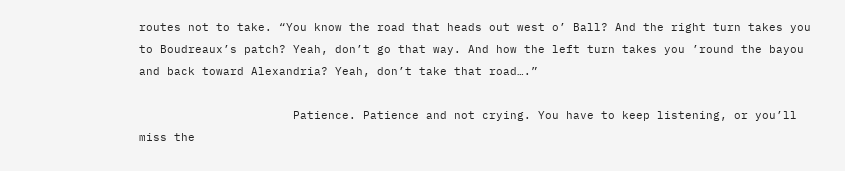routes not to take. “You know the road that heads out west o’ Ball? And the right turn takes you to Boudreaux’s patch? Yeah, don’t go that way. And how the left turn takes you ’round the bayou and back toward Alexandria? Yeah, don’t take that road….”

                      Patience. Patience and not crying. You have to keep listening, or you’ll miss the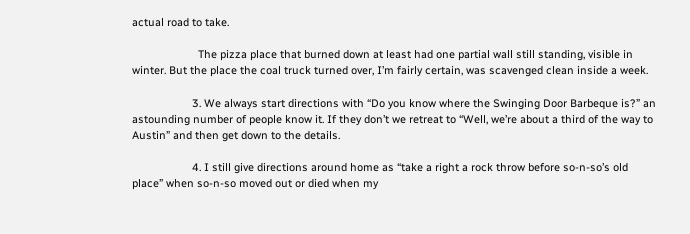actual road to take.

                      The pizza place that burned down at least had one partial wall still standing, visible in winter. But the place the coal truck turned over, I’m fairly certain, was scavenged clean inside a week.

                    3. We always start directions with “Do you know where the Swinging Door Barbeque is?” an astounding number of people know it. If they don’t we retreat to “Well, we’re about a third of the way to Austin” and then get down to the details.

                    4. I still give directions around home as “take a right a rock throw before so-n-so’s old place” when so-n-so moved out or died when my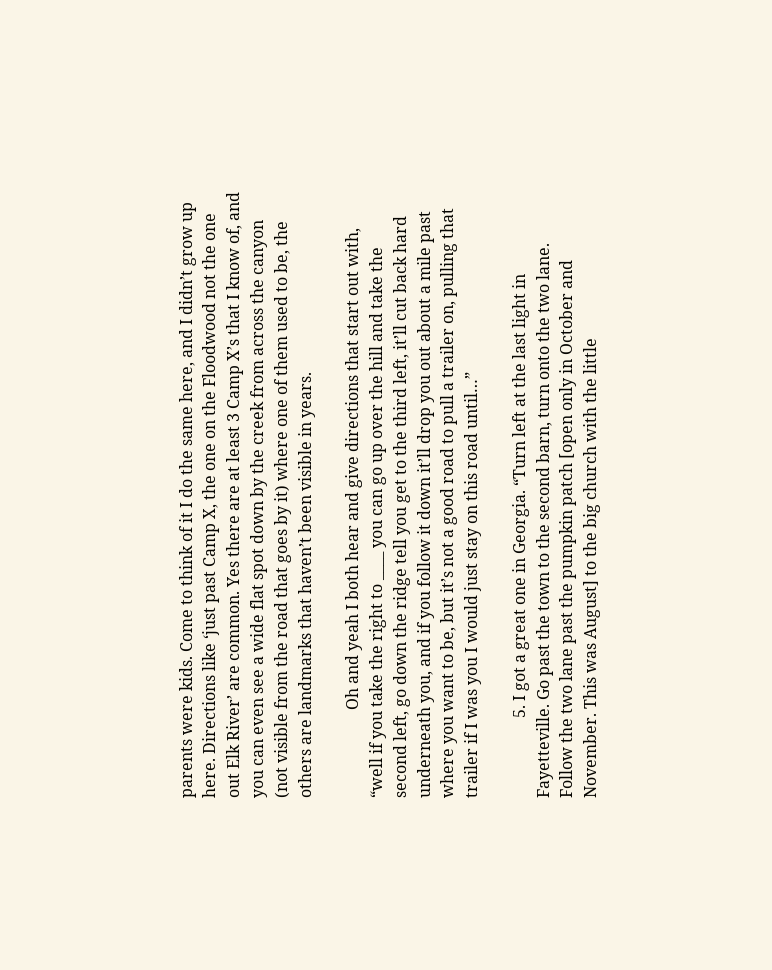parents were kids. Come to think of it I do the same here, and I didn’t grow up here. Directions like ‘just past Camp X, the one on the Floodwood not the one out Elk River’ are common. Yes there are at least 3 Camp X’s that I know of, and you can even see a wide flat spot down by the creek from across the canyon (not visible from the road that goes by it) where one of them used to be, the others are landmarks that haven’t been visible in years.

                      Oh and yeah I both hear and give directions that start out with, “well if you take the right to ____ you can go up over the hill and take the second left, go down the ridge tell you get to the third left, it’ll cut back hard underneath you, and if you follow it down it’ll drop you out about a mile past where you want to be, but it’s not a good road to pull a trailer on, pulling that trailer if I was you I would just stay on this road until…”

                    5. I got a great one in Georgia. “Turn left at the last light in Fayetteville. Go past the town to the second barn, turn onto the two lane. Follow the two lane past the pumpkin patch [open only in October and November. This was August] to the big church with the little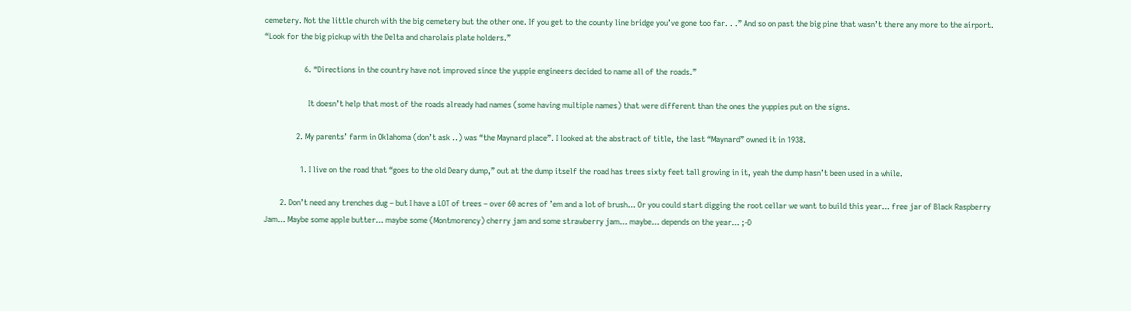cemetery. Not the little church with the big cemetery but the other one. If you get to the county line bridge you’ve gone too far. . .” And so on past the big pine that wasn’t there any more to the airport. “Look for the big pickup with the Delta and charolais plate holders.”

                    6. “Directions in the country have not improved since the yuppie engineers decided to name all of the roads.”

                      It doesn’t help that most of the roads already had names (some having multiple names) that were different than the ones the yuppies put on the signs.

                2. My parents’ farm in Oklahoma (don’t ask ..) was “the Maynard place”. I looked at the abstract of title, the last “Maynard” owned it in 1938.

                  1. I live on the road that “goes to the old Deary dump,” out at the dump itself the road has trees sixty feet tall growing in it, yeah the dump hasn’t been used in a while.

        2. Don’t need any trenches dug – but I have a LOT of trees – over 60 acres of ’em and a lot of brush… Or you could start digging the root cellar we want to build this year… free jar of Black Raspberry Jam… Maybe some apple butter… maybe some (Montmorency) cherry jam and some strawberry jam… maybe… depends on the year… ;-D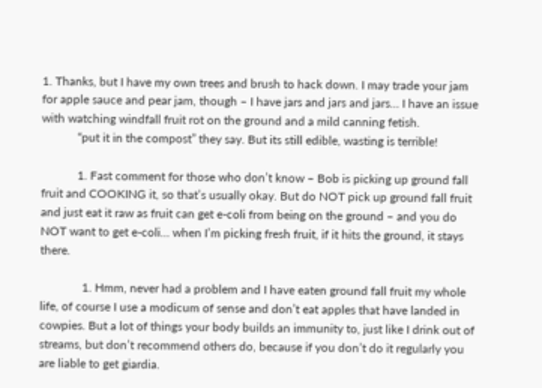1. Thanks, but I have my own trees and brush to hack down. I may trade your jam for apple sauce and pear jam, though – I have jars and jars and jars… I have an issue with watching windfall fruit rot on the ground and a mild canning fetish.
            “put it in the compost” they say. But its still edible, wasting is terrible!

            1. Fast comment for those who don’t know – Bob is picking up ground fall fruit and COOKING it, so that’s usually okay. But do NOT pick up ground fall fruit and just eat it raw as fruit can get e-coli from being on the ground – and you do NOT want to get e-coli… when I’m picking fresh fruit, if it hits the ground, it stays there.

              1. Hmm, never had a problem and I have eaten ground fall fruit my whole life, of course I use a modicum of sense and don’t eat apples that have landed in cowpies. But a lot of things your body builds an immunity to, just like I drink out of streams, but don’t recommend others do, because if you don’t do it regularly you are liable to get giardia.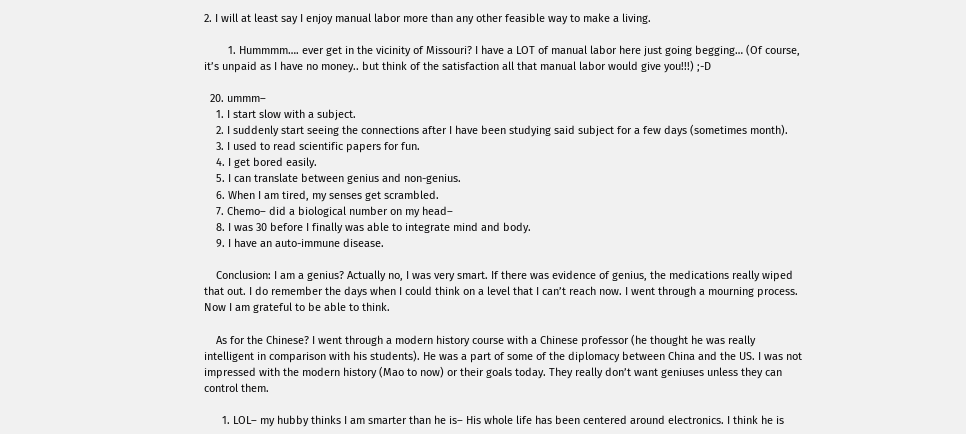2. I will at least say I enjoy manual labor more than any other feasible way to make a living.

        1. Hummmm…. ever get in the vicinity of Missouri? I have a LOT of manual labor here just going begging… (Of course, it’s unpaid as I have no money.. but think of the satisfaction all that manual labor would give you!!!) ;-D

  20. ummm–
    1. I start slow with a subject.
    2. I suddenly start seeing the connections after I have been studying said subject for a few days (sometimes month).
    3. I used to read scientific papers for fun.
    4. I get bored easily.
    5. I can translate between genius and non-genius.
    6. When I am tired, my senses get scrambled.
    7. Chemo– did a biological number on my head–
    8. I was 30 before I finally was able to integrate mind and body.
    9. I have an auto-immune disease.

    Conclusion: I am a genius? Actually no, I was very smart. If there was evidence of genius, the medications really wiped that out. I do remember the days when I could think on a level that I can’t reach now. I went through a mourning process. Now I am grateful to be able to think.

    As for the Chinese? I went through a modern history course with a Chinese professor (he thought he was really intelligent in comparison with his students). He was a part of some of the diplomacy between China and the US. I was not impressed with the modern history (Mao to now) or their goals today. They really don’t want geniuses unless they can control them.

      1. LOL– my hubby thinks I am smarter than he is– His whole life has been centered around electronics. I think he is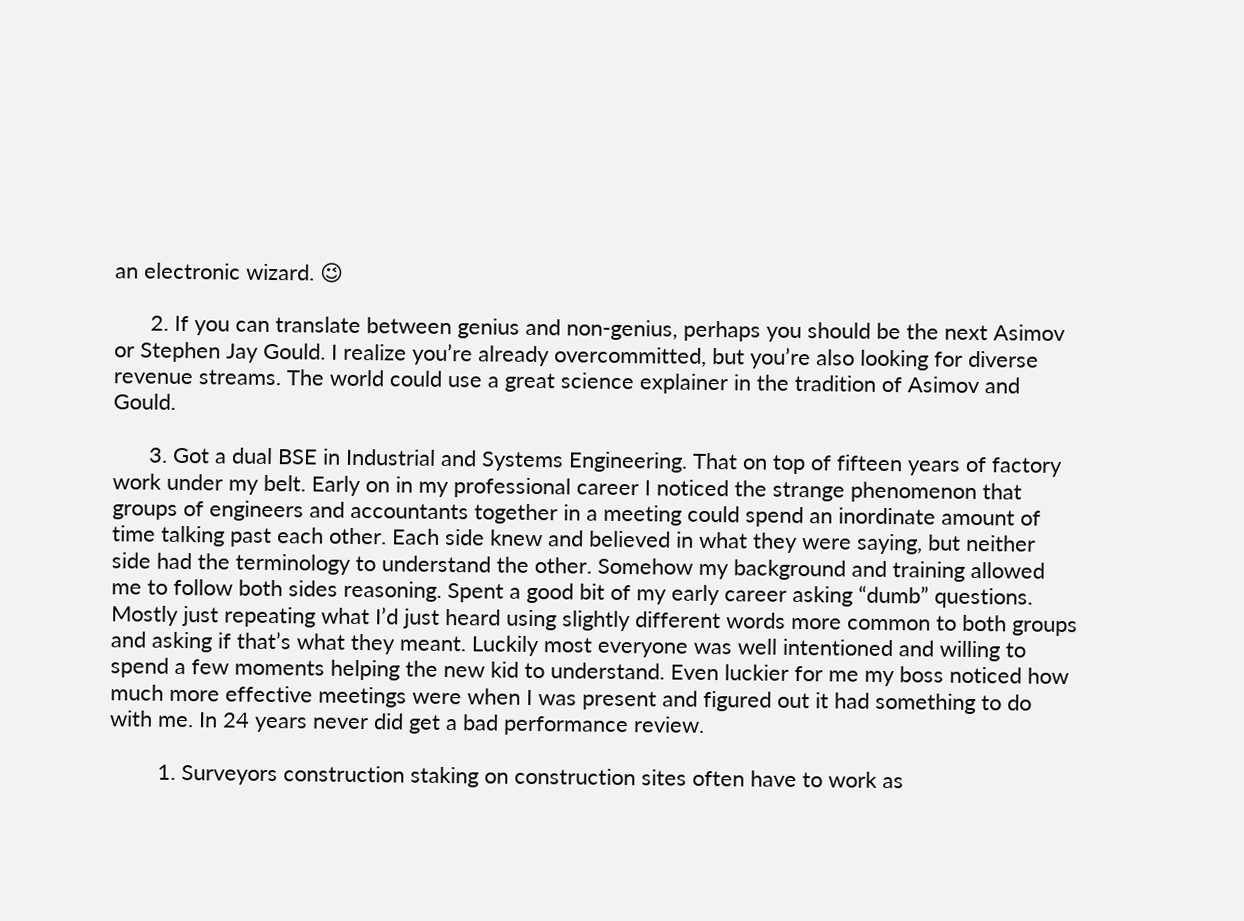an electronic wizard. 😉

      2. If you can translate between genius and non-genius, perhaps you should be the next Asimov or Stephen Jay Gould. I realize you’re already overcommitted, but you’re also looking for diverse revenue streams. The world could use a great science explainer in the tradition of Asimov and Gould.

      3. Got a dual BSE in Industrial and Systems Engineering. That on top of fifteen years of factory work under my belt. Early on in my professional career I noticed the strange phenomenon that groups of engineers and accountants together in a meeting could spend an inordinate amount of time talking past each other. Each side knew and believed in what they were saying, but neither side had the terminology to understand the other. Somehow my background and training allowed me to follow both sides reasoning. Spent a good bit of my early career asking “dumb” questions. Mostly just repeating what I’d just heard using slightly different words more common to both groups and asking if that’s what they meant. Luckily most everyone was well intentioned and willing to spend a few moments helping the new kid to understand. Even luckier for me my boss noticed how much more effective meetings were when I was present and figured out it had something to do with me. In 24 years never did get a bad performance review.

        1. Surveyors construction staking on construction sites often have to work as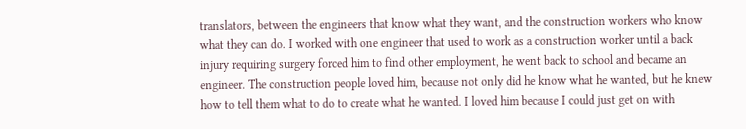translators, between the engineers that know what they want, and the construction workers who know what they can do. I worked with one engineer that used to work as a construction worker until a back injury requiring surgery forced him to find other employment, he went back to school and became an engineer. The construction people loved him, because not only did he know what he wanted, but he knew how to tell them what to do to create what he wanted. I loved him because I could just get on with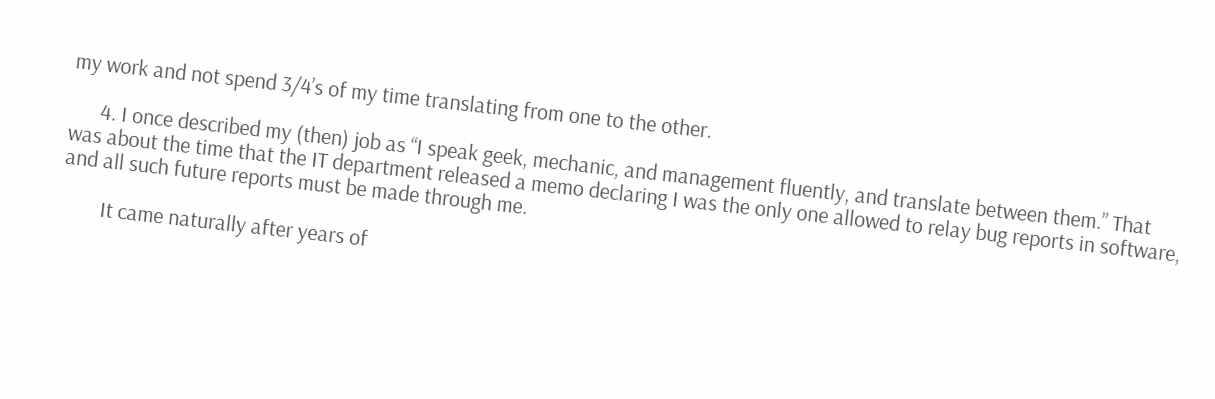my work and not spend 3/4’s of my time translating from one to the other.

      4. I once described my (then) job as “I speak geek, mechanic, and management fluently, and translate between them.” That was about the time that the IT department released a memo declaring I was the only one allowed to relay bug reports in software, and all such future reports must be made through me.

        It came naturally after years of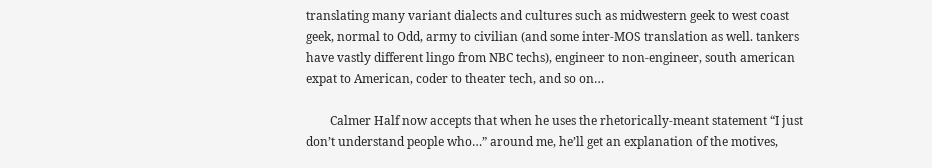translating many variant dialects and cultures such as midwestern geek to west coast geek, normal to Odd, army to civilian (and some inter-MOS translation as well. tankers have vastly different lingo from NBC techs), engineer to non-engineer, south american expat to American, coder to theater tech, and so on…

        Calmer Half now accepts that when he uses the rhetorically-meant statement “I just don’t understand people who…” around me, he’ll get an explanation of the motives,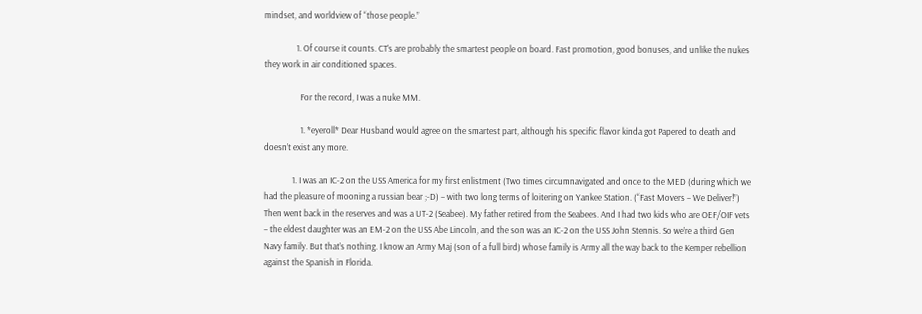mindset, and worldview of “those people.”

                1. Of course it counts. CT’s are probably the smartest people on board. Fast promotion, good bonuses, and unlike the nukes they work in air conditioned spaces.

                  For the record, I was a nuke MM.

                  1. *eyeroll* Dear Husband would agree on the smartest part, although his specific flavor kinda got Papered to death and doesn’t exist any more.

              1. I was an IC-2 on the USS America for my first enlistment (Two times circumnavigated and once to the MED (during which we had the pleasure of mooning a russian bear ;-D) – with two long terms of loitering on Yankee Station. (“Fast Movers – We Deliver!”) Then went back in the reserves and was a UT-2 (Seabee). My father retired from the Seabees. And I had two kids who are OEF/OIF vets – the eldest daughter was an EM-2 on the USS Abe Lincoln, and the son was an IC-2 on the USS John Stennis. So we’re a third Gen Navy family. But that’s nothing. I know an Army Maj (son of a full bird) whose family is Army all the way back to the Kemper rebellion against the Spanish in Florida.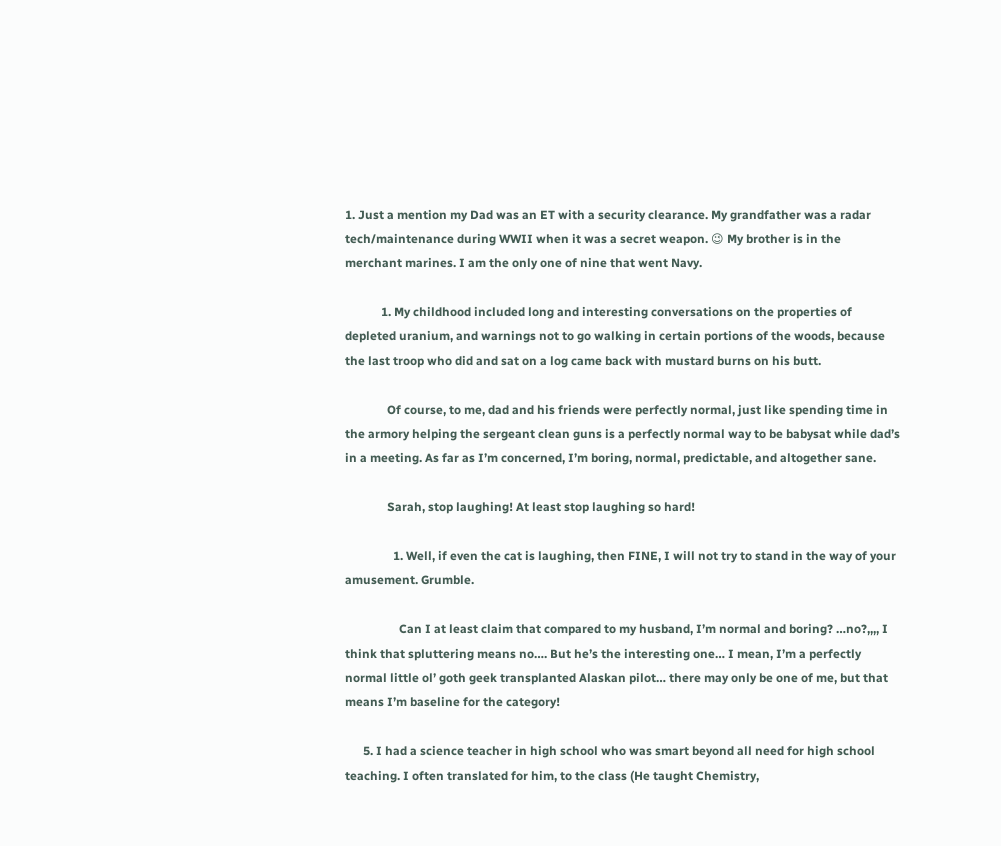1. Just a mention my Dad was an ET with a security clearance. My grandfather was a radar tech/maintenance during WWII when it was a secret weapon. 😉 My brother is in the merchant marines. I am the only one of nine that went Navy.

            1. My childhood included long and interesting conversations on the properties of depleted uranium, and warnings not to go walking in certain portions of the woods, because the last troop who did and sat on a log came back with mustard burns on his butt.

              Of course, to me, dad and his friends were perfectly normal, just like spending time in the armory helping the sergeant clean guns is a perfectly normal way to be babysat while dad’s in a meeting. As far as I’m concerned, I’m boring, normal, predictable, and altogether sane.

              Sarah, stop laughing! At least stop laughing so hard!

                1. Well, if even the cat is laughing, then FINE, I will not try to stand in the way of your amusement. Grumble.

                  Can I at least claim that compared to my husband, I’m normal and boring? …no?,,,, I think that spluttering means no…. But he’s the interesting one… I mean, I’m a perfectly normal little ol’ goth geek transplanted Alaskan pilot… there may only be one of me, but that means I’m baseline for the category!

      5. I had a science teacher in high school who was smart beyond all need for high school teaching. I often translated for him, to the class (He taught Chemistry,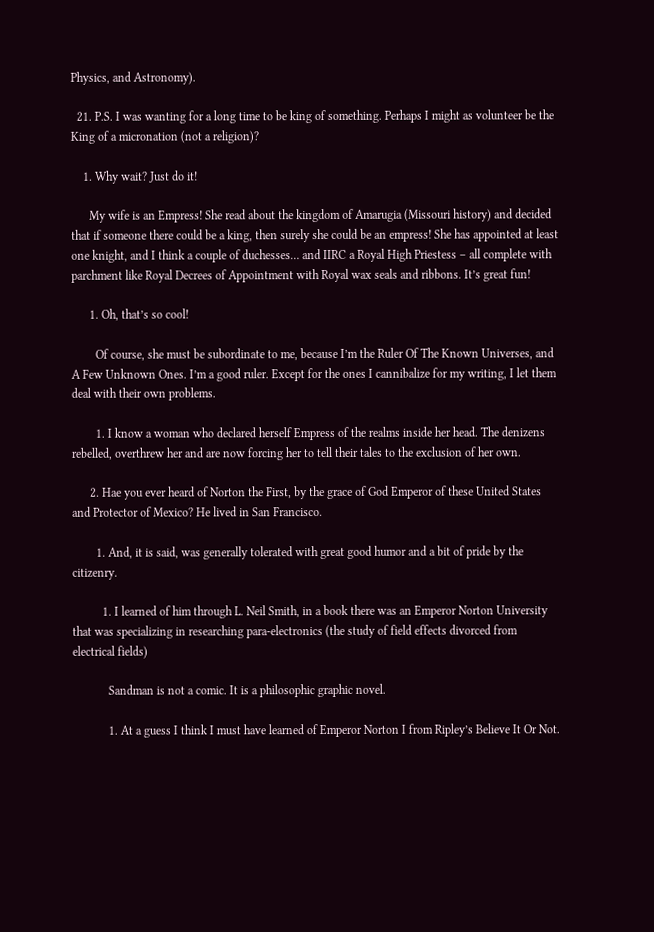Physics, and Astronomy).

  21. P.S. I was wanting for a long time to be king of something. Perhaps I might as volunteer be the King of a micronation (not a religion)?

    1. Why wait? Just do it!

      My wife is an Empress! She read about the kingdom of Amarugia (Missouri history) and decided that if someone there could be a king, then surely she could be an empress! She has appointed at least one knight, and I think a couple of duchesses… and IIRC a Royal High Priestess – all complete with parchment like Royal Decrees of Appointment with Royal wax seals and ribbons. It’s great fun!

      1. Oh, that’s so cool!

        Of course, she must be subordinate to me, because I’m the Ruler Of The Known Universes, and A Few Unknown Ones. I’m a good ruler. Except for the ones I cannibalize for my writing, I let them deal with their own problems.

        1. I know a woman who declared herself Empress of the realms inside her head. The denizens rebelled, overthrew her and are now forcing her to tell their tales to the exclusion of her own.

      2. Hae you ever heard of Norton the First, by the grace of God Emperor of these United States and Protector of Mexico? He lived in San Francisco.

        1. And, it is said, was generally tolerated with great good humor and a bit of pride by the citizenry.

          1. I learned of him through L. Neil Smith, in a book there was an Emperor Norton University that was specializing in researching para-electronics (the study of field effects divorced from electrical fields)

            Sandman is not a comic. It is a philosophic graphic novel.

            1. At a guess I think I must have learned of Emperor Norton I from Ripley’s Believe It Or Not.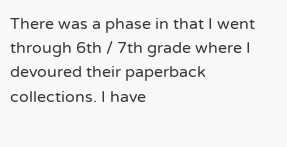There was a phase in that I went through 6th / 7th grade where I devoured their paperback collections. I have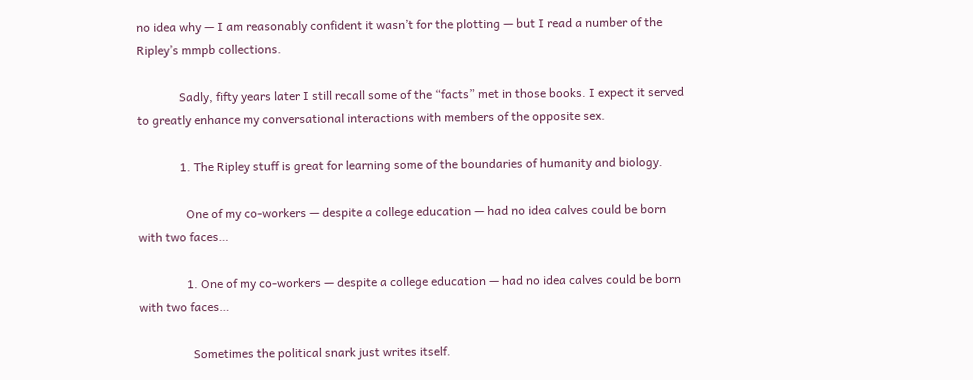no idea why — I am reasonably confident it wasn’t for the plotting — but I read a number of the Ripley’s mmpb collections.

              Sadly, fifty years later I still recall some of the “facts” met in those books. I expect it served to greatly enhance my conversational interactions with members of the opposite sex.

              1. The Ripley stuff is great for learning some of the boundaries of humanity and biology.

                One of my co-workers — despite a college education — had no idea calves could be born with two faces…

                1. One of my co-workers — despite a college education — had no idea calves could be born with two faces…

                  Sometimes the political snark just writes itself.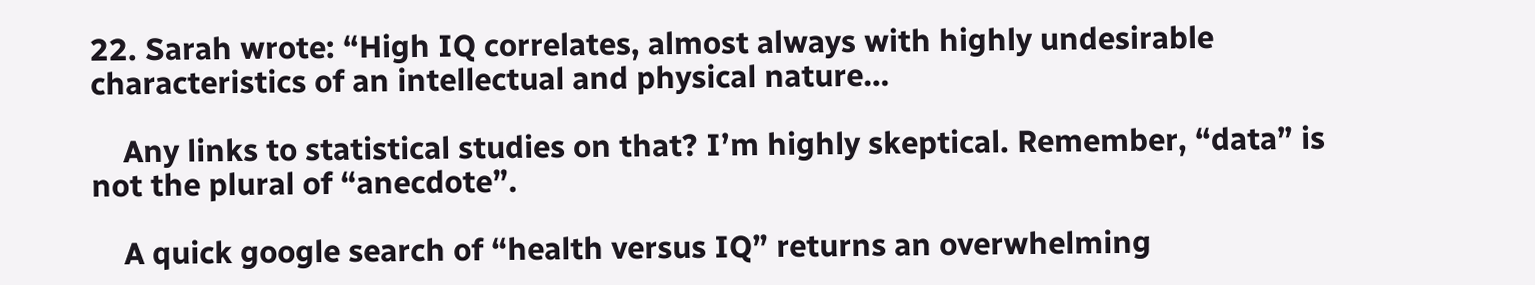22. Sarah wrote: “High IQ correlates, almost always with highly undesirable characteristics of an intellectual and physical nature…

    Any links to statistical studies on that? I’m highly skeptical. Remember, “data” is not the plural of “anecdote”.

    A quick google search of “health versus IQ” returns an overwhelming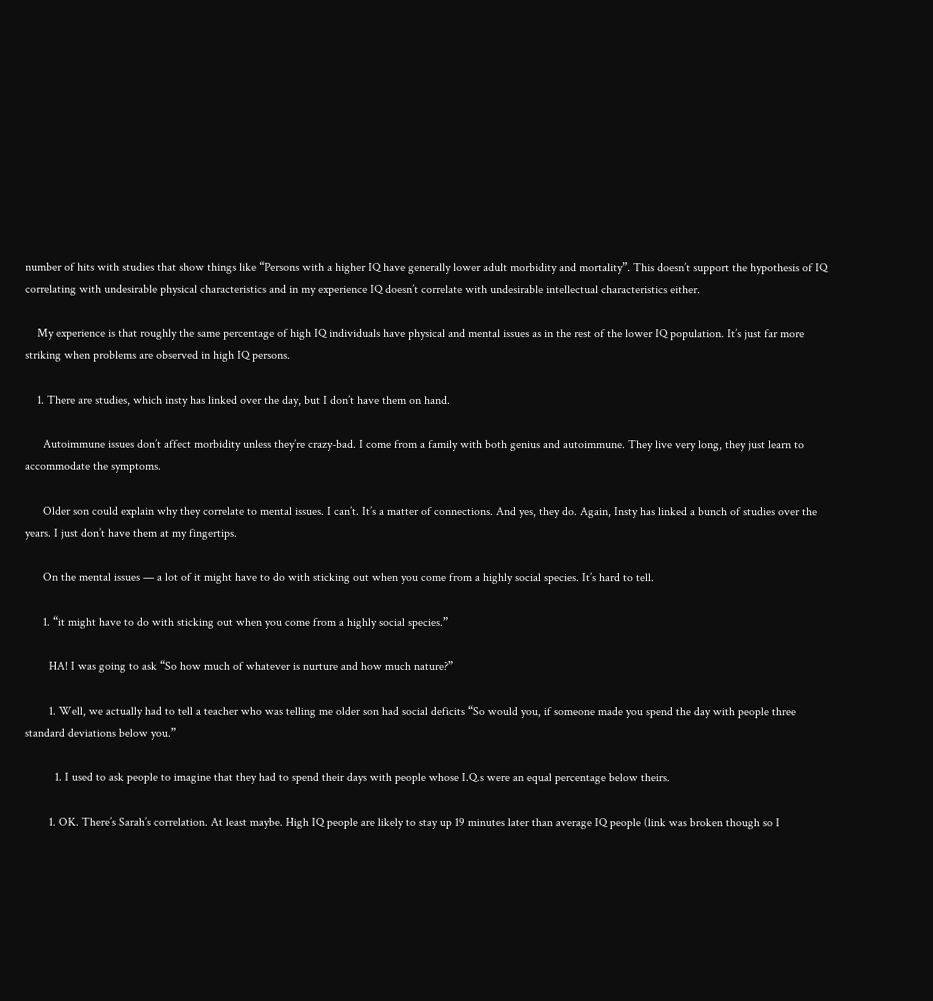number of hits with studies that show things like “Persons with a higher IQ have generally lower adult morbidity and mortality”. This doesn’t support the hypothesis of IQ correlating with undesirable physical characteristics and in my experience IQ doesn’t correlate with undesirable intellectual characteristics either.

    My experience is that roughly the same percentage of high IQ individuals have physical and mental issues as in the rest of the lower IQ population. It’s just far more striking when problems are observed in high IQ persons.

    1. There are studies, which insty has linked over the day, but I don’t have them on hand.

      Autoimmune issues don’t affect morbidity unless they’re crazy-bad. I come from a family with both genius and autoimmune. They live very long, they just learn to accommodate the symptoms.

      Older son could explain why they correlate to mental issues. I can’t. It’s a matter of connections. And yes, they do. Again, Insty has linked a bunch of studies over the years. I just don’t have them at my fingertips.

      On the mental issues — a lot of it might have to do with sticking out when you come from a highly social species. It’s hard to tell.

      1. “it might have to do with sticking out when you come from a highly social species.”

        HA! I was going to ask “So how much of whatever is nurture and how much nature?”

        1. Well, we actually had to tell a teacher who was telling me older son had social deficits “So would you, if someone made you spend the day with people three standard deviations below you.”

          1. I used to ask people to imagine that they had to spend their days with people whose I.Q.s were an equal percentage below theirs.

        1. OK. There’s Sarah’s correlation. At least maybe. High IQ people are likely to stay up 19 minutes later than average IQ people (link was broken though so I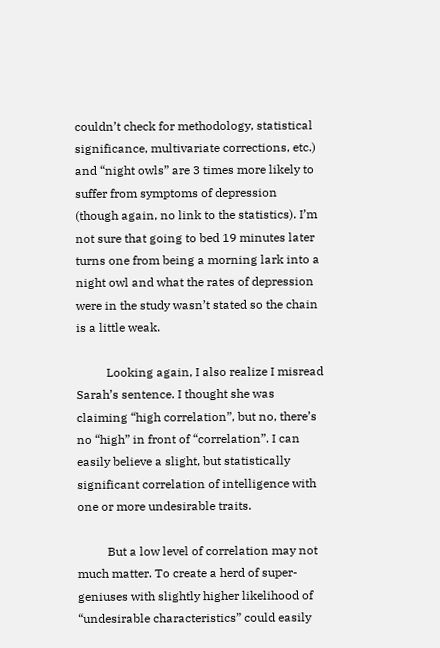couldn’t check for methodology, statistical significance, multivariate corrections, etc.) and “night owls” are 3 times more likely to suffer from symptoms of depression (though again, no link to the statistics). I’m not sure that going to bed 19 minutes later turns one from being a morning lark into a night owl and what the rates of depression were in the study wasn’t stated so the chain is a little weak.

          Looking again, I also realize I misread Sarah’s sentence. I thought she was claiming “high correlation”, but no, there’s no “high” in front of “correlation”. I can easily believe a slight, but statistically significant correlation of intelligence with one or more undesirable traits.

          But a low level of correlation may not much matter. To create a herd of super-geniuses with slightly higher likelihood of “undesirable characteristics” could easily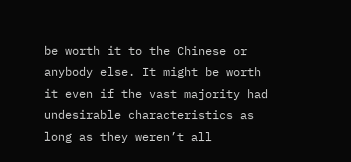be worth it to the Chinese or anybody else. It might be worth it even if the vast majority had undesirable characteristics as long as they weren’t all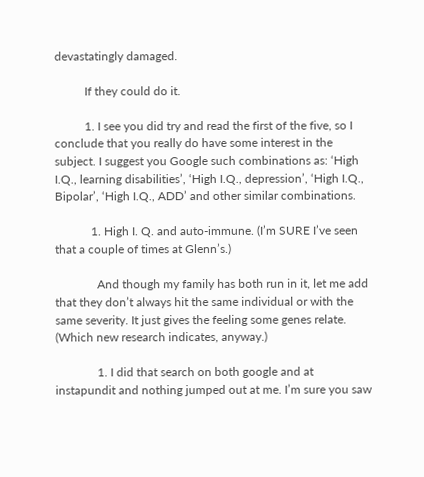devastatingly damaged.

          If they could do it.

          1. I see you did try and read the first of the five, so I conclude that you really do have some interest in the subject. I suggest you Google such combinations as: ‘High I.Q., learning disabilities’, ‘High I.Q., depression’, ‘High I.Q., Bipolar’, ‘High I.Q., ADD’ and other similar combinations.

            1. High I. Q. and auto-immune. (I’m SURE I’ve seen that a couple of times at Glenn’s.)

              And though my family has both run in it, let me add that they don’t always hit the same individual or with the same severity. It just gives the feeling some genes relate. (Which new research indicates, anyway.)

              1. I did that search on both google and at instapundit and nothing jumped out at me. I’m sure you saw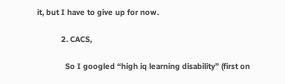it, but I have to give up for now.

            2. CACS,

              So I googled “high iq learning disability” (first on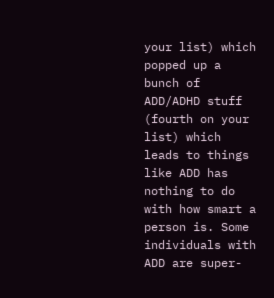your list) which popped up a bunch of ADD/ADHD stuff (fourth on your list) which leads to things like ADD has nothing to do with how smart a person is. Some individuals with ADD are super-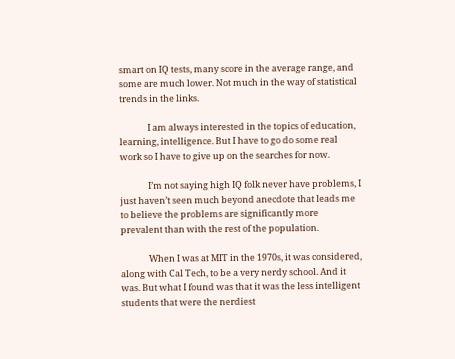smart on IQ tests, many score in the average range, and some are much lower. Not much in the way of statistical trends in the links.

              I am always interested in the topics of education, learning, intelligence. But I have to go do some real work so I have to give up on the searches for now.

              I’m not saying high IQ folk never have problems, I just haven’t seen much beyond anecdote that leads me to believe the problems are significantly more prevalent than with the rest of the population.

              When I was at MIT in the 1970s, it was considered, along with Cal Tech, to be a very nerdy school. And it was. But what I found was that it was the less intelligent students that were the nerdiest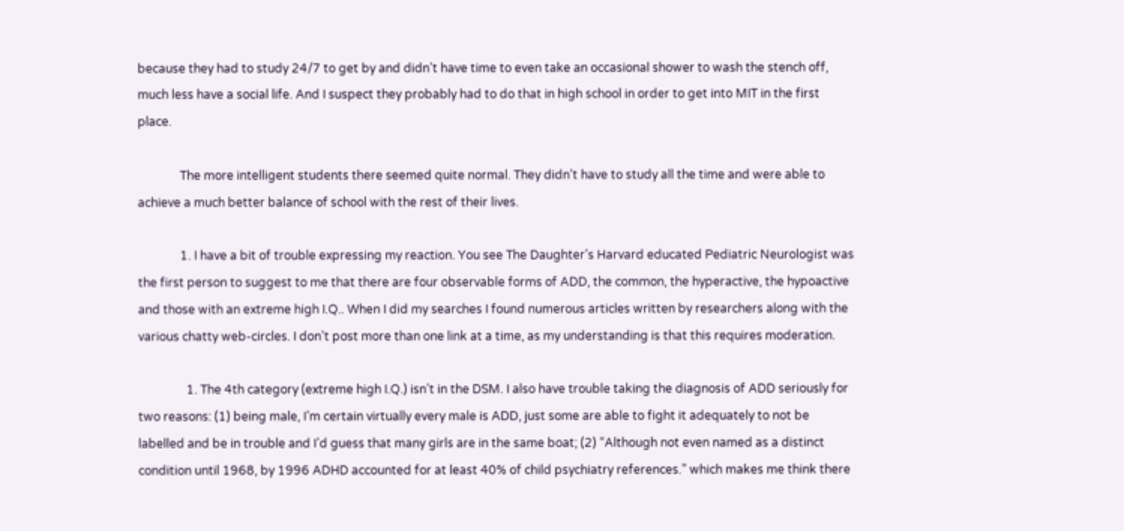because they had to study 24/7 to get by and didn’t have time to even take an occasional shower to wash the stench off, much less have a social life. And I suspect they probably had to do that in high school in order to get into MIT in the first place.

              The more intelligent students there seemed quite normal. They didn’t have to study all the time and were able to achieve a much better balance of school with the rest of their lives.

              1. I have a bit of trouble expressing my reaction. You see The Daughter’s Harvard educated Pediatric Neurologist was the first person to suggest to me that there are four observable forms of ADD, the common, the hyperactive, the hypoactive and those with an extreme high I.Q.. When I did my searches I found numerous articles written by researchers along with the various chatty web-circles. I don’t post more than one link at a time, as my understanding is that this requires moderation.

                1. The 4th category (extreme high I.Q.) isn’t in the DSM. I also have trouble taking the diagnosis of ADD seriously for two reasons: (1) being male, I’m certain virtually every male is ADD, just some are able to fight it adequately to not be labelled and be in trouble and I’d guess that many girls are in the same boat; (2) “Although not even named as a distinct condition until 1968, by 1996 ADHD accounted for at least 40% of child psychiatry references.” which makes me think there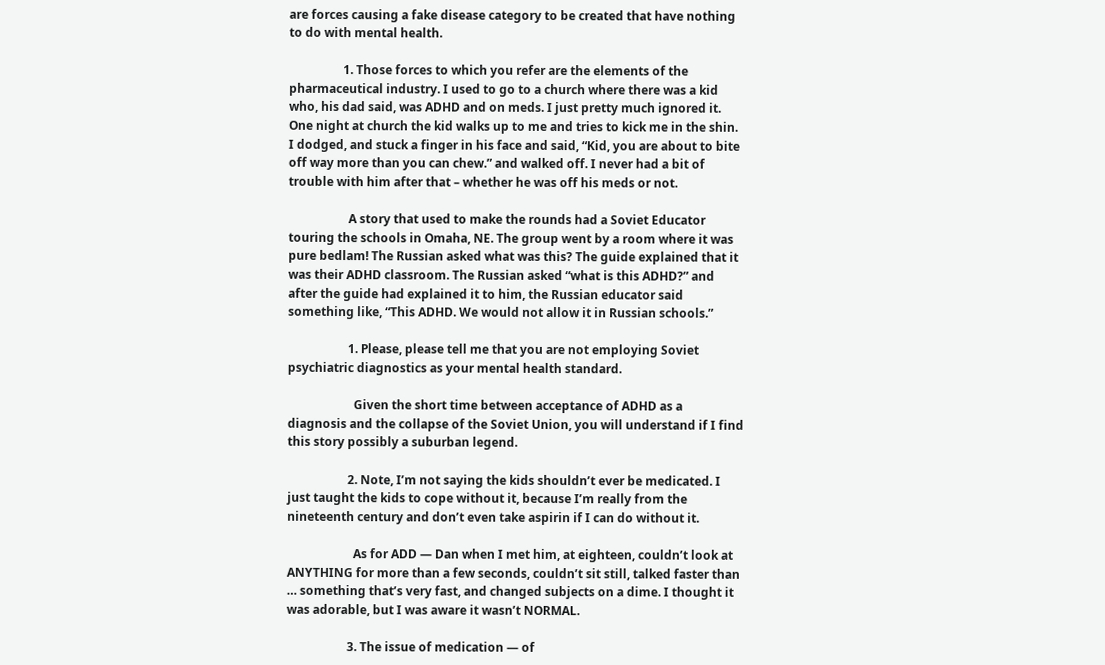are forces causing a fake disease category to be created that have nothing to do with mental health.

                  1. Those forces to which you refer are the elements of the pharmaceutical industry. I used to go to a church where there was a kid who, his dad said, was ADHD and on meds. I just pretty much ignored it. One night at church the kid walks up to me and tries to kick me in the shin. I dodged, and stuck a finger in his face and said, “Kid, you are about to bite off way more than you can chew.” and walked off. I never had a bit of trouble with him after that – whether he was off his meds or not.

                    A story that used to make the rounds had a Soviet Educator touring the schools in Omaha, NE. The group went by a room where it was pure bedlam! The Russian asked what was this? The guide explained that it was their ADHD classroom. The Russian asked “what is this ADHD?” and after the guide had explained it to him, the Russian educator said something like, “This ADHD. We would not allow it in Russian schools.”

                    1. Please, please tell me that you are not employing Soviet psychiatric diagnostics as your mental health standard.

                      Given the short time between acceptance of ADHD as a diagnosis and the collapse of the Soviet Union, you will understand if I find this story possibly a suburban legend.

                    2. Note, I’m not saying the kids shouldn’t ever be medicated. I just taught the kids to cope without it, because I’m really from the nineteenth century and don’t even take aspirin if I can do without it.

                      As for ADD — Dan when I met him, at eighteen, couldn’t look at ANYTHING for more than a few seconds, couldn’t sit still, talked faster than … something that’s very fast, and changed subjects on a dime. I thought it was adorable, but I was aware it wasn’t NORMAL.

                    3. The issue of medication — of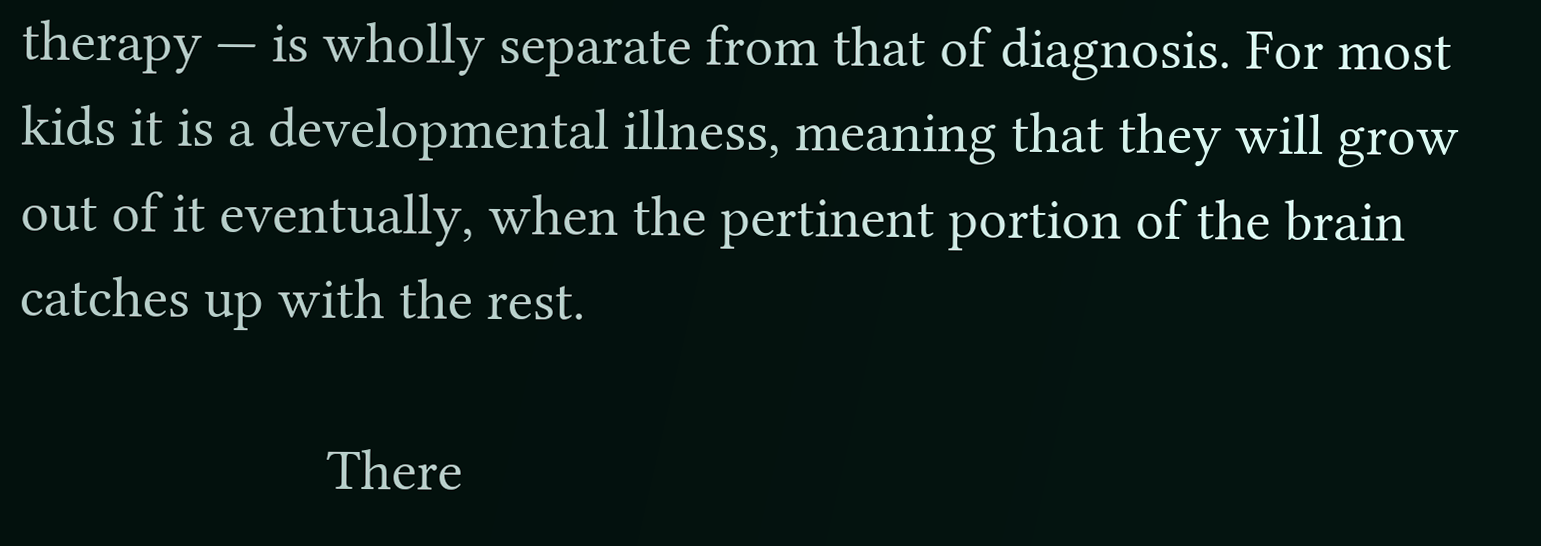therapy — is wholly separate from that of diagnosis. For most kids it is a developmental illness, meaning that they will grow out of it eventually, when the pertinent portion of the brain catches up with the rest.

                      There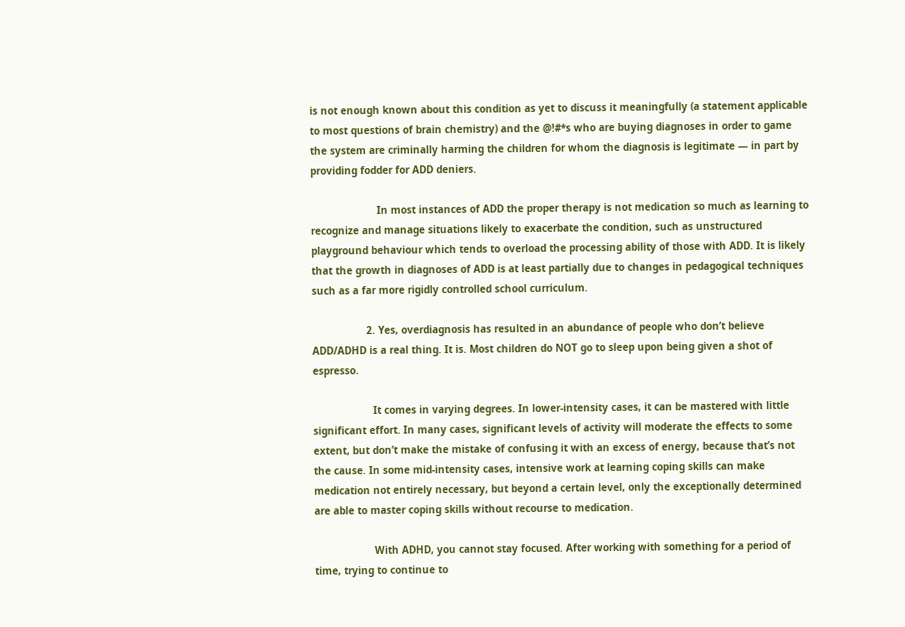is not enough known about this condition as yet to discuss it meaningfully (a statement applicable to most questions of brain chemistry) and the @!#*s who are buying diagnoses in order to game the system are criminally harming the children for whom the diagnosis is legitimate — in part by providing fodder for ADD deniers.

                      In most instances of ADD the proper therapy is not medication so much as learning to recognize and manage situations likely to exacerbate the condition, such as unstructured playground behaviour which tends to overload the processing ability of those with ADD. It is likely that the growth in diagnoses of ADD is at least partially due to changes in pedagogical techniques such as a far more rigidly controlled school curriculum.

                  2. Yes, overdiagnosis has resulted in an abundance of people who don’t believe ADD/ADHD is a real thing. It is. Most children do NOT go to sleep upon being given a shot of espresso.

                    It comes in varying degrees. In lower-intensity cases, it can be mastered with little significant effort. In many cases, significant levels of activity will moderate the effects to some extent, but don’t make the mistake of confusing it with an excess of energy, because that’s not the cause. In some mid-intensity cases, intensive work at learning coping skills can make medication not entirely necessary, but beyond a certain level, only the exceptionally determined are able to master coping skills without recourse to medication.

                    With ADHD, you cannot stay focused. After working with something for a period of time, trying to continue to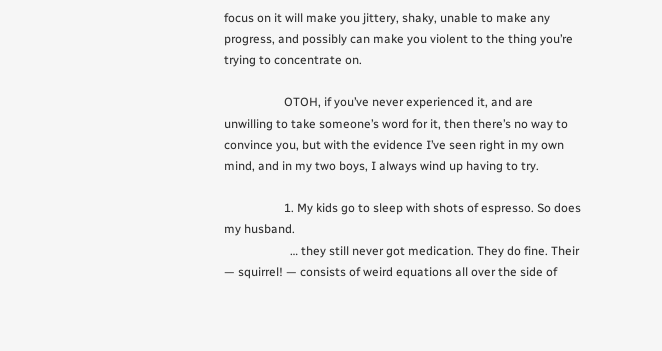focus on it will make you jittery, shaky, unable to make any progress, and possibly can make you violent to the thing you’re trying to concentrate on.

                    OTOH, if you’ve never experienced it, and are unwilling to take someone’s word for it, then there’s no way to convince you, but with the evidence I’ve seen right in my own mind, and in my two boys, I always wind up having to try.

                    1. My kids go to sleep with shots of espresso. So does my husband.
                      … they still never got medication. They do fine. Their — squirrel! — consists of weird equations all over the side of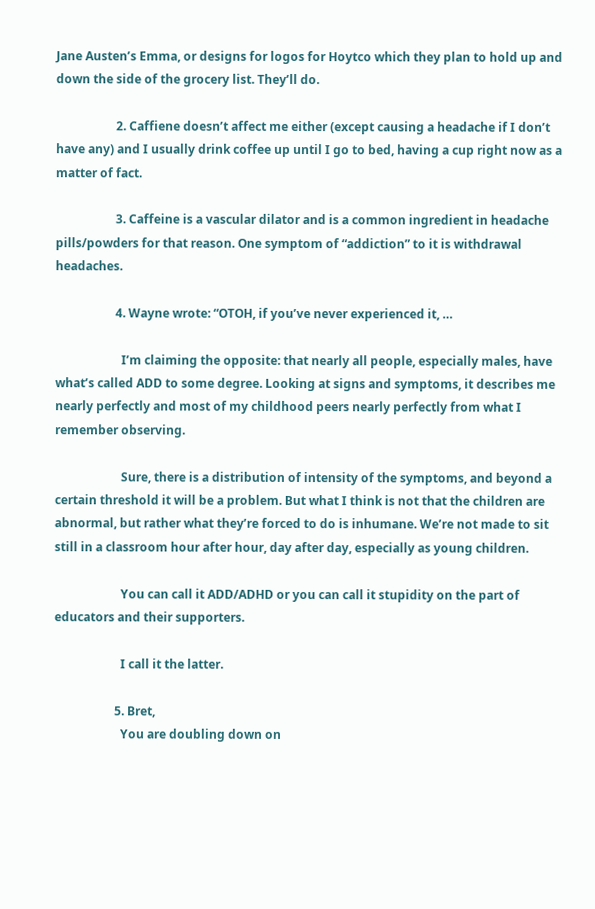Jane Austen’s Emma, or designs for logos for Hoytco which they plan to hold up and down the side of the grocery list. They’ll do.

                    2. Caffiene doesn’t affect me either (except causing a headache if I don’t have any) and I usually drink coffee up until I go to bed, having a cup right now as a matter of fact.

                    3. Caffeine is a vascular dilator and is a common ingredient in headache pills/powders for that reason. One symptom of “addiction” to it is withdrawal headaches.

                    4. Wayne wrote: “OTOH, if you’ve never experienced it, …

                      I’m claiming the opposite: that nearly all people, especially males, have what’s called ADD to some degree. Looking at signs and symptoms, it describes me nearly perfectly and most of my childhood peers nearly perfectly from what I remember observing.

                      Sure, there is a distribution of intensity of the symptoms, and beyond a certain threshold it will be a problem. But what I think is not that the children are abnormal, but rather what they’re forced to do is inhumane. We’re not made to sit still in a classroom hour after hour, day after day, especially as young children.

                      You can call it ADD/ADHD or you can call it stupidity on the part of educators and their supporters.

                      I call it the latter.

                    5. Bret,
                      You are doubling down on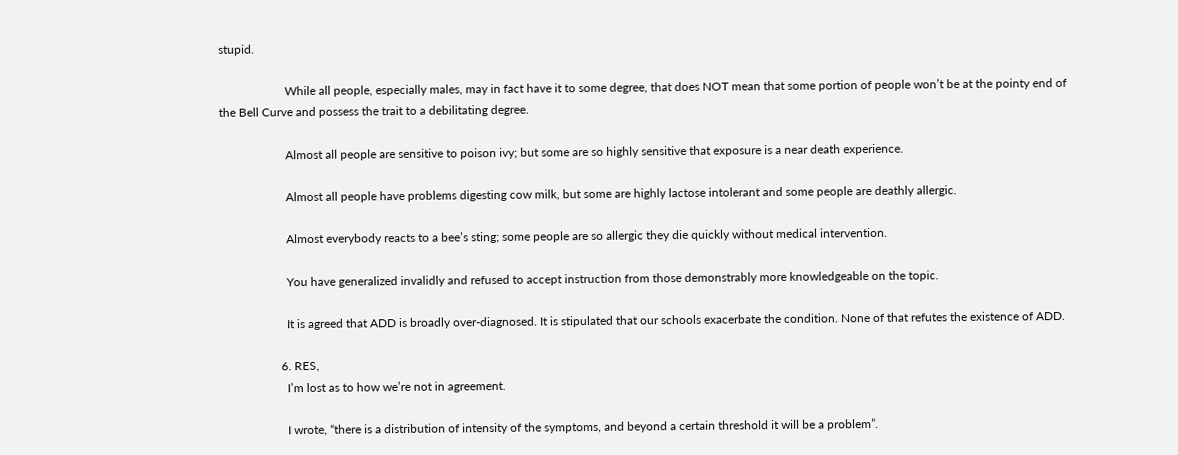stupid.

                      While all people, especially males, may in fact have it to some degree, that does NOT mean that some portion of people won’t be at the pointy end of the Bell Curve and possess the trait to a debilitating degree.

                      Almost all people are sensitive to poison ivy; but some are so highly sensitive that exposure is a near death experience.

                      Almost all people have problems digesting cow milk, but some are highly lactose intolerant and some people are deathly allergic.

                      Almost everybody reacts to a bee’s sting; some people are so allergic they die quickly without medical intervention.

                      You have generalized invalidly and refused to accept instruction from those demonstrably more knowledgeable on the topic.

                      It is agreed that ADD is broadly over-diagnosed. It is stipulated that our schools exacerbate the condition. None of that refutes the existence of ADD.

                    6. RES,
                      I’m lost as to how we’re not in agreement.

                      I wrote, “there is a distribution of intensity of the symptoms, and beyond a certain threshold it will be a problem”.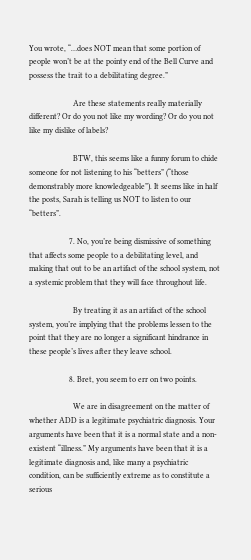You wrote, “…does NOT mean that some portion of people won’t be at the pointy end of the Bell Curve and possess the trait to a debilitating degree.”

                      Are these statements really materially different? Or do you not like my wording? Or do you not like my dislike of labels?

                      BTW, this seems like a funny forum to chide someone for not listening to his “betters” (“those demonstrably more knowledgeable”). It seems like in half the posts, Sarah is telling us NOT to listen to our “betters”.

                    7. No, you’re being dismissive of something that affects some people to a debilitating level, and making that out to be an artifact of the school system, not a systemic problem that they will face throughout life.

                      By treating it as an artifact of the school system, you’re implying that the problems lessen to the point that they are no longer a significant hindrance in these people’s lives after they leave school.

                    8. Bret, you seem to err on two points.

                      We are in disagreement on the matter of whether ADD is a legitimate psychiatric diagnosis. Your arguments have been that it is a normal state and a non-existent “illness.” My arguments have been that it is a legitimate diagnosis and, like many a psychiatric condition, can be sufficiently extreme as to constitute a serious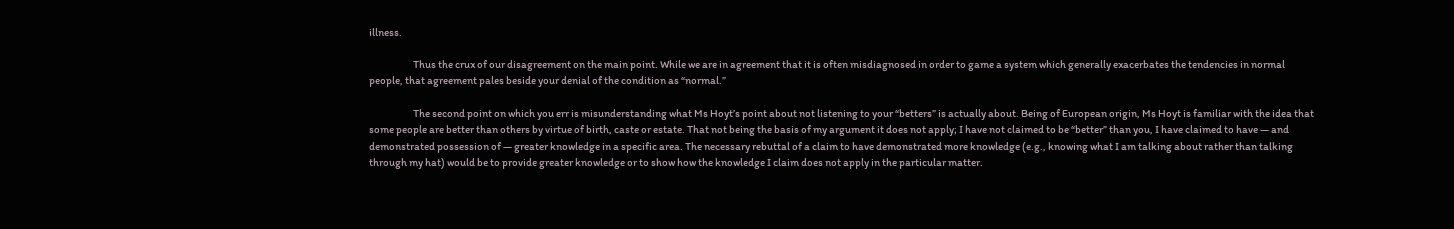illness.

                      Thus the crux of our disagreement on the main point. While we are in agreement that it is often misdiagnosed in order to game a system which generally exacerbates the tendencies in normal people, that agreement pales beside your denial of the condition as “normal.”

                      The second point on which you err is misunderstanding what Ms Hoyt’s point about not listening to your “betters” is actually about. Being of European origin, Ms Hoyt is familiar with the idea that some people are better than others by virtue of birth, caste or estate. That not being the basis of my argument it does not apply; I have not claimed to be “better” than you, I have claimed to have — and demonstrated possession of — greater knowledge in a specific area. The necessary rebuttal of a claim to have demonstrated more knowledge (e.g., knowing what I am talking about rather than talking through my hat) would be to provide greater knowledge or to show how the knowledge I claim does not apply in the particular matter.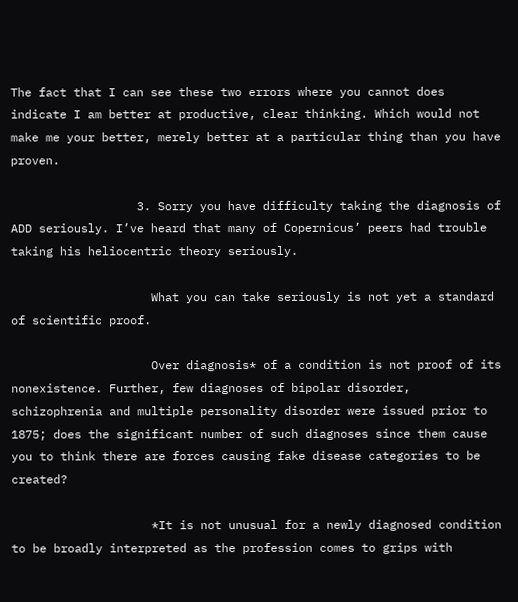The fact that I can see these two errors where you cannot does indicate I am better at productive, clear thinking. Which would not make me your better, merely better at a particular thing than you have proven.

                  3. Sorry you have difficulty taking the diagnosis of ADD seriously. I’ve heard that many of Copernicus’ peers had trouble taking his heliocentric theory seriously.

                    What you can take seriously is not yet a standard of scientific proof.

                    Over diagnosis* of a condition is not proof of its nonexistence. Further, few diagnoses of bipolar disorder, schizophrenia and multiple personality disorder were issued prior to 1875; does the significant number of such diagnoses since them cause you to think there are forces causing fake disease categories to be created?

                    *It is not unusual for a newly diagnosed condition to be broadly interpreted as the profession comes to grips with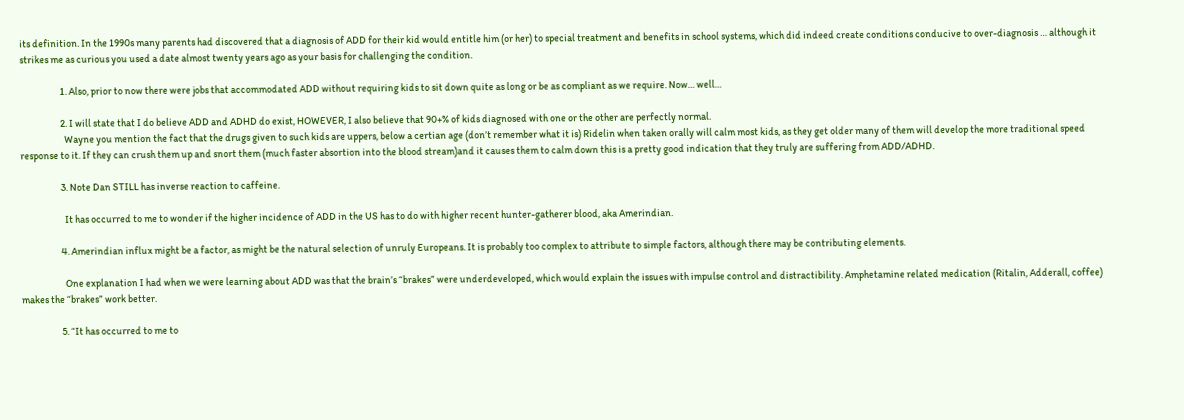its definition. In the 1990s many parents had discovered that a diagnosis of ADD for their kid would entitle him (or her) to special treatment and benefits in school systems, which did indeed create conditions conducive to over-diagnosis … although it strikes me as curious you used a date almost twenty years ago as your basis for challenging the condition.

                    1. Also, prior to now there were jobs that accommodated ADD without requiring kids to sit down quite as long or be as compliant as we require. Now… well…

                    2. I will state that I do believe ADD and ADHD do exist, HOWEVER, I also believe that 90+% of kids diagnosed with one or the other are perfectly normal.
                      Wayne you mention the fact that the drugs given to such kids are uppers, below a certian age (don’t remember what it is) Ridelin when taken orally will calm most kids, as they get older many of them will develop the more traditional speed response to it. If they can crush them up and snort them (much faster absortion into the blood stream)and it causes them to calm down this is a pretty good indication that they truly are suffering from ADD/ADHD.

                    3. Note Dan STILL has inverse reaction to caffeine.

                      It has occurred to me to wonder if the higher incidence of ADD in the US has to do with higher recent hunter-gatherer blood, aka Amerindian.

                    4. Amerindian influx might be a factor, as might be the natural selection of unruly Europeans. It is probably too complex to attribute to simple factors, although there may be contributing elements.

                      One explanation I had when we were learning about ADD was that the brain’s “brakes” were underdeveloped, which would explain the issues with impulse control and distractibility. Amphetamine related medication (Ritalin, Adderall, coffee) makes the “brakes” work better.

                    5. “It has occurred to me to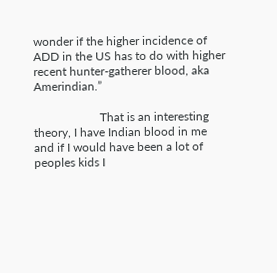wonder if the higher incidence of ADD in the US has to do with higher recent hunter-gatherer blood, aka Amerindian.”

                      That is an interesting theory, I have Indian blood in me and if I would have been a lot of peoples kids I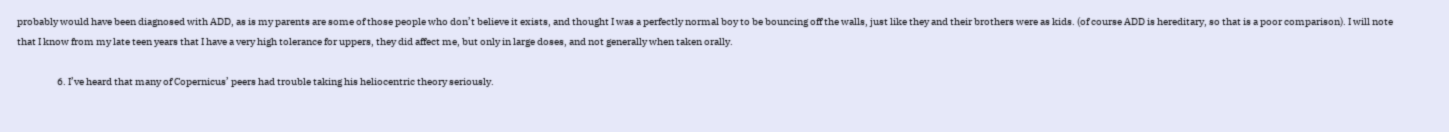probably would have been diagnosed with ADD, as is my parents are some of those people who don’t believe it exists, and thought I was a perfectly normal boy to be bouncing off the walls, just like they and their brothers were as kids. (of course ADD is hereditary, so that is a poor comparison). I will note that I know from my late teen years that I have a very high tolerance for uppers, they did affect me, but only in large doses, and not generally when taken orally.

                    6. I’ve heard that many of Copernicus’ peers had trouble taking his heliocentric theory seriously.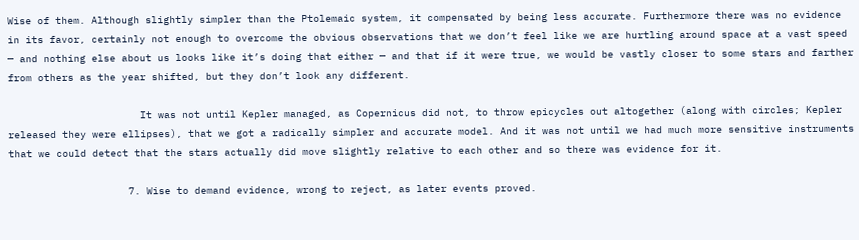Wise of them. Although slightly simpler than the Ptolemaic system, it compensated by being less accurate. Furthermore there was no evidence in its favor, certainly not enough to overcome the obvious observations that we don’t feel like we are hurtling around space at a vast speed — and nothing else about us looks like it’s doing that either — and that if it were true, we would be vastly closer to some stars and farther from others as the year shifted, but they don’t look any different.

                      It was not until Kepler managed, as Copernicus did not, to throw epicycles out altogether (along with circles; Kepler released they were ellipses), that we got a radically simpler and accurate model. And it was not until we had much more sensitive instruments that we could detect that the stars actually did move slightly relative to each other and so there was evidence for it.

                    7. Wise to demand evidence, wrong to reject, as later events proved.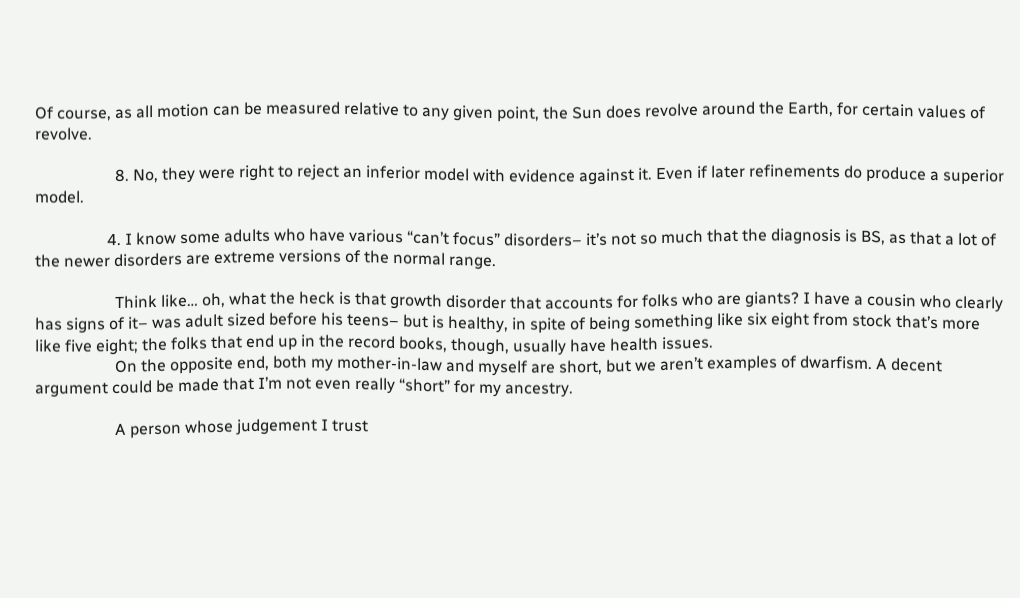Of course, as all motion can be measured relative to any given point, the Sun does revolve around the Earth, for certain values of revolve.

                    8. No, they were right to reject an inferior model with evidence against it. Even if later refinements do produce a superior model.

                  4. I know some adults who have various “can’t focus” disorders– it’s not so much that the diagnosis is BS, as that a lot of the newer disorders are extreme versions of the normal range.

                    Think like… oh, what the heck is that growth disorder that accounts for folks who are giants? I have a cousin who clearly has signs of it– was adult sized before his teens– but is healthy, in spite of being something like six eight from stock that’s more like five eight; the folks that end up in the record books, though, usually have health issues.
                    On the opposite end, both my mother-in-law and myself are short, but we aren’t examples of dwarfism. A decent argument could be made that I’m not even really “short” for my ancestry.

                    A person whose judgement I trust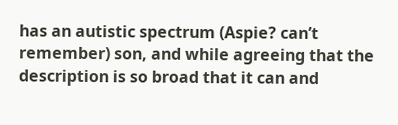has an autistic spectrum (Aspie? can’t remember) son, and while agreeing that the description is so broad that it can and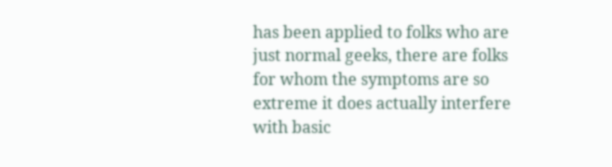has been applied to folks who are just normal geeks, there are folks for whom the symptoms are so extreme it does actually interfere with basic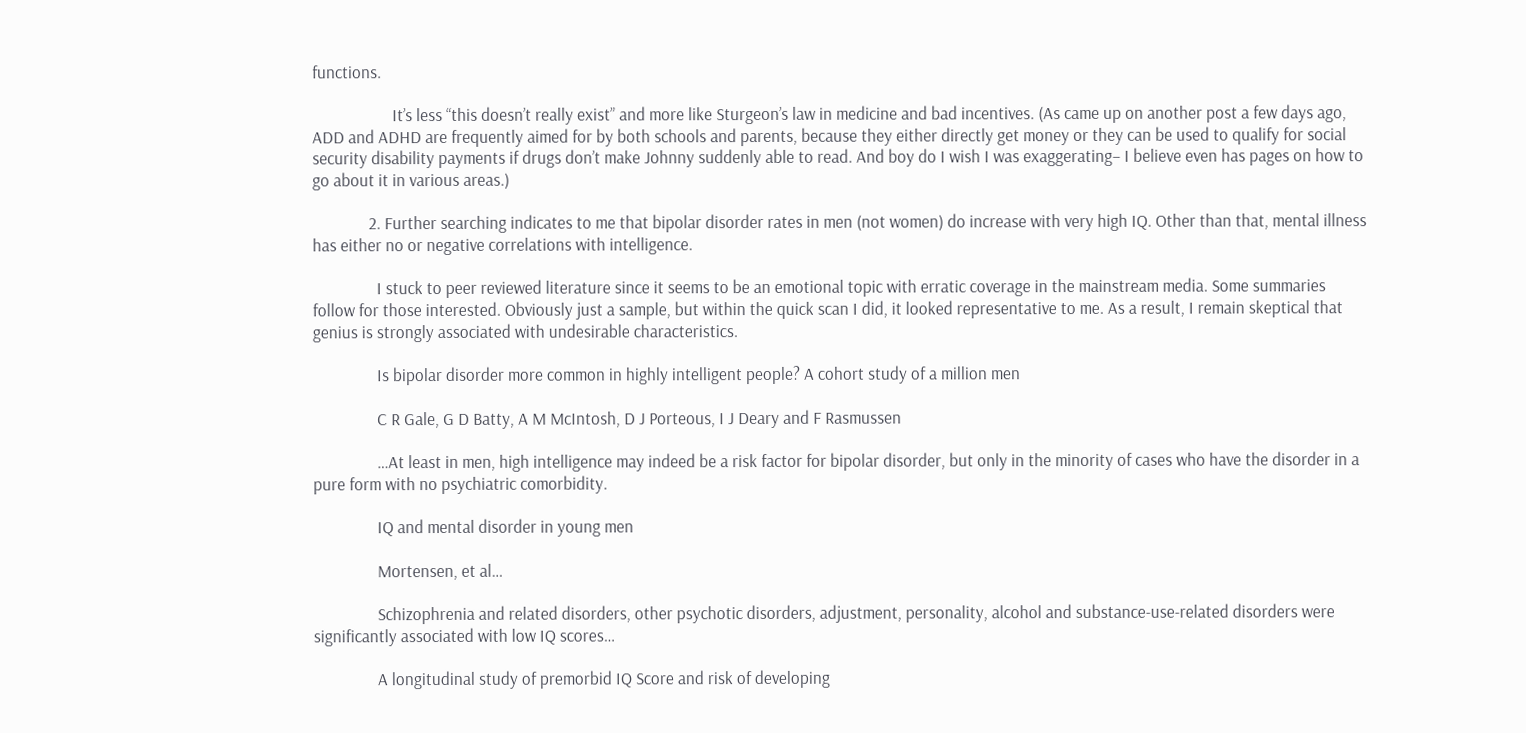functions.

                    It’s less “this doesn’t really exist” and more like Sturgeon’s law in medicine and bad incentives. (As came up on another post a few days ago, ADD and ADHD are frequently aimed for by both schools and parents, because they either directly get money or they can be used to qualify for social security disability payments if drugs don’t make Johnny suddenly able to read. And boy do I wish I was exaggerating– I believe even has pages on how to go about it in various areas.)

              2. Further searching indicates to me that bipolar disorder rates in men (not women) do increase with very high IQ. Other than that, mental illness has either no or negative correlations with intelligence.

                I stuck to peer reviewed literature since it seems to be an emotional topic with erratic coverage in the mainstream media. Some summaries follow for those interested. Obviously just a sample, but within the quick scan I did, it looked representative to me. As a result, I remain skeptical that genius is strongly associated with undesirable characteristics.

                Is bipolar disorder more common in highly intelligent people? A cohort study of a million men

                C R Gale, G D Batty, A M McIntosh, D J Porteous, I J Deary and F Rasmussen

                …At least in men, high intelligence may indeed be a risk factor for bipolar disorder, but only in the minority of cases who have the disorder in a pure form with no psychiatric comorbidity.

                IQ and mental disorder in young men

                Mortensen, et al…

                Schizophrenia and related disorders, other psychotic disorders, adjustment, personality, alcohol and substance-use-related disorders were significantly associated with low IQ scores…

                A longitudinal study of premorbid IQ Score and risk of developing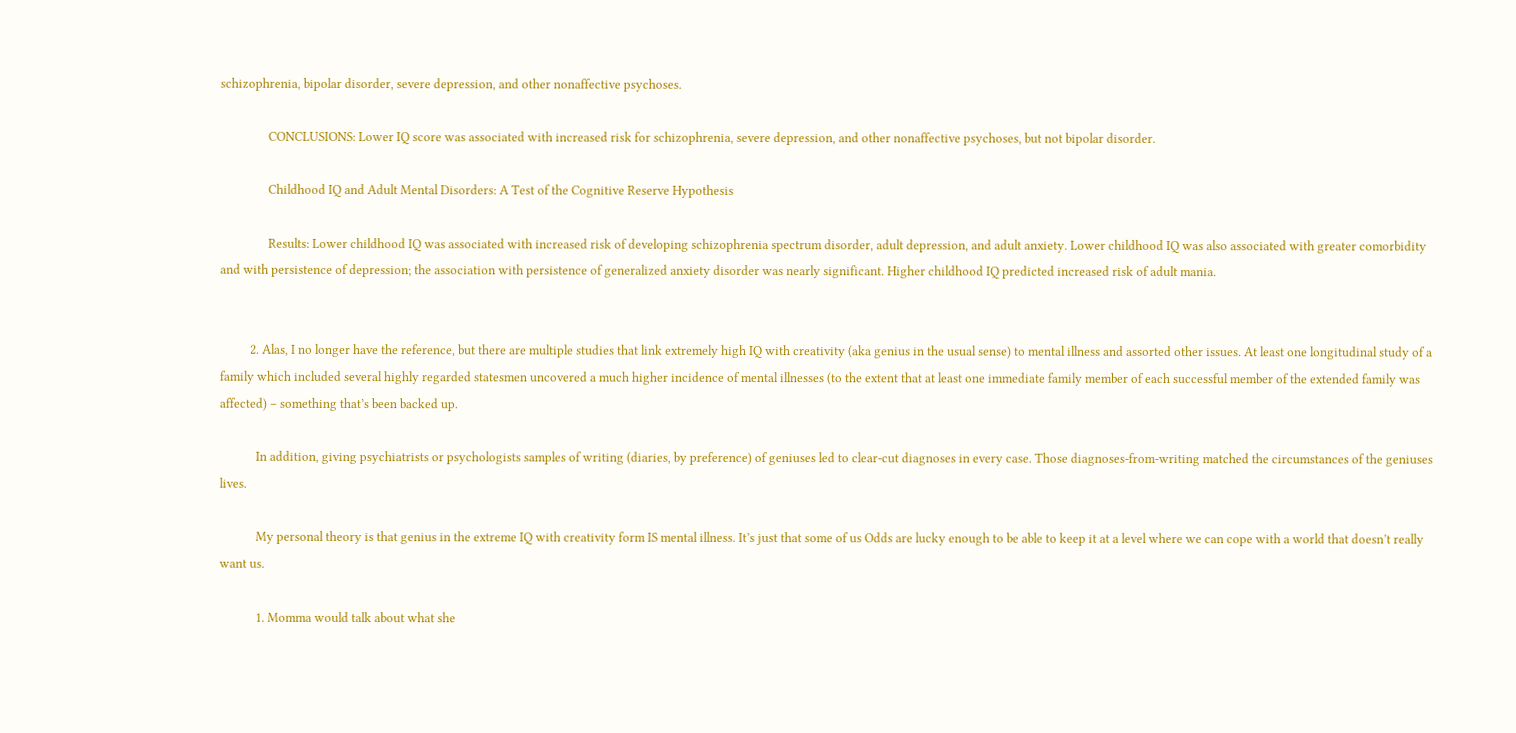schizophrenia, bipolar disorder, severe depression, and other nonaffective psychoses.

                CONCLUSIONS: Lower IQ score was associated with increased risk for schizophrenia, severe depression, and other nonaffective psychoses, but not bipolar disorder.

                Childhood IQ and Adult Mental Disorders: A Test of the Cognitive Reserve Hypothesis

                Results: Lower childhood IQ was associated with increased risk of developing schizophrenia spectrum disorder, adult depression, and adult anxiety. Lower childhood IQ was also associated with greater comorbidity and with persistence of depression; the association with persistence of generalized anxiety disorder was nearly significant. Higher childhood IQ predicted increased risk of adult mania.


          2. Alas, I no longer have the reference, but there are multiple studies that link extremely high IQ with creativity (aka genius in the usual sense) to mental illness and assorted other issues. At least one longitudinal study of a family which included several highly regarded statesmen uncovered a much higher incidence of mental illnesses (to the extent that at least one immediate family member of each successful member of the extended family was affected) – something that’s been backed up.

            In addition, giving psychiatrists or psychologists samples of writing (diaries, by preference) of geniuses led to clear-cut diagnoses in every case. Those diagnoses-from-writing matched the circumstances of the geniuses lives.

            My personal theory is that genius in the extreme IQ with creativity form IS mental illness. It’s just that some of us Odds are lucky enough to be able to keep it at a level where we can cope with a world that doesn’t really want us.

            1. Momma would talk about what she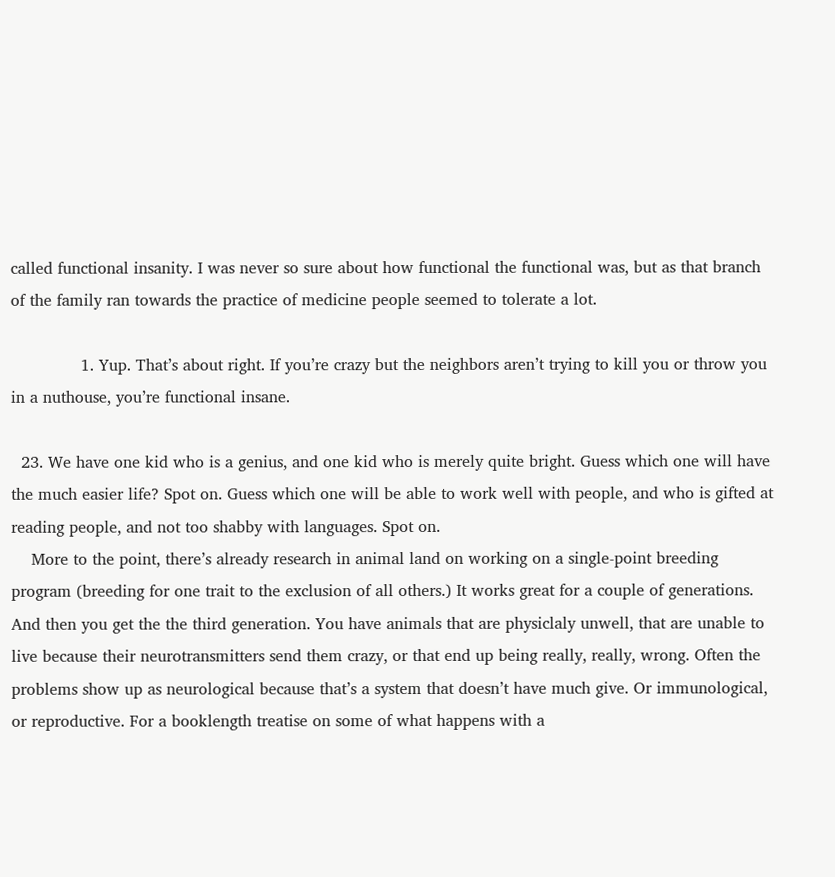called functional insanity. I was never so sure about how functional the functional was, but as that branch of the family ran towards the practice of medicine people seemed to tolerate a lot.

              1. Yup. That’s about right. If you’re crazy but the neighbors aren’t trying to kill you or throw you in a nuthouse, you’re functional insane.

  23. We have one kid who is a genius, and one kid who is merely quite bright. Guess which one will have the much easier life? Spot on. Guess which one will be able to work well with people, and who is gifted at reading people, and not too shabby with languages. Spot on.
    More to the point, there’s already research in animal land on working on a single-point breeding program (breeding for one trait to the exclusion of all others.) It works great for a couple of generations. And then you get the the third generation. You have animals that are physiclaly unwell, that are unable to live because their neurotransmitters send them crazy, or that end up being really, really, wrong. Often the problems show up as neurological because that’s a system that doesn’t have much give. Or immunological, or reproductive. For a booklength treatise on some of what happens with a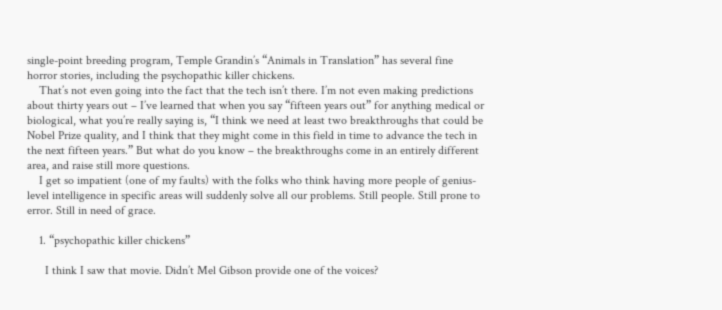single-point breeding program, Temple Grandin’s “Animals in Translation” has several fine horror stories, including the psychopathic killer chickens.
    That’s not even going into the fact that the tech isn’t there. I’m not even making predictions about thirty years out – I’ve learned that when you say “fifteen years out” for anything medical or biological, what you’re really saying is, “I think we need at least two breakthroughs that could be Nobel Prize quality, and I think that they might come in this field in time to advance the tech in the next fifteen years.” But what do you know – the breakthroughs come in an entirely different area, and raise still more questions.
    I get so impatient (one of my faults) with the folks who think having more people of genius-level intelligence in specific areas will suddenly solve all our problems. Still people. Still prone to error. Still in need of grace.

    1. “psychopathic killer chickens”

      I think I saw that movie. Didn’t Mel Gibson provide one of the voices?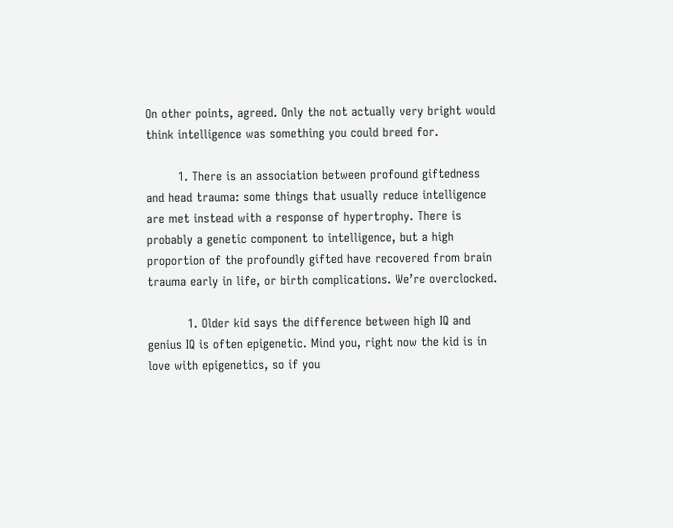On other points, agreed. Only the not actually very bright would think intelligence was something you could breed for.

        1. There is an association between profound giftedness and head trauma: some things that usually reduce intelligence are met instead with a response of hypertrophy. There is probably a genetic component to intelligence, but a high proportion of the profoundly gifted have recovered from brain trauma early in life, or birth complications. We’re overclocked.

          1. Older kid says the difference between high IQ and genius IQ is often epigenetic. Mind you, right now the kid is in love with epigenetics, so if you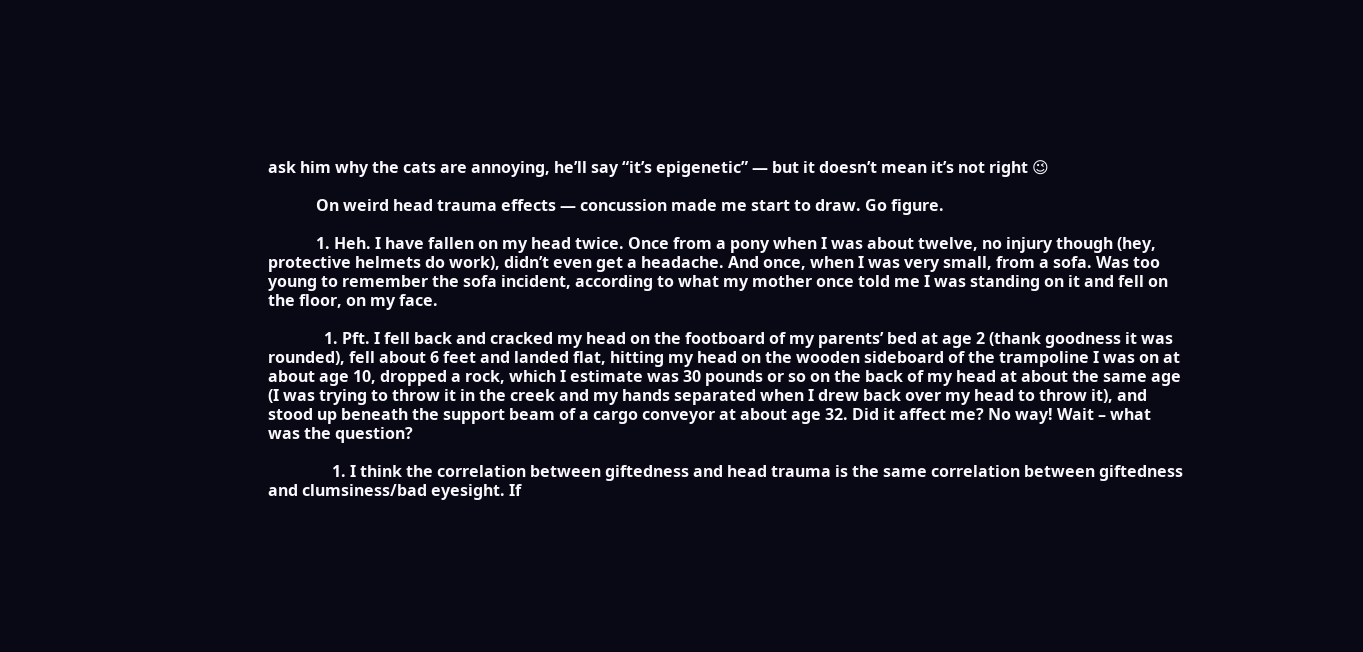ask him why the cats are annoying, he’ll say “it’s epigenetic” — but it doesn’t mean it’s not right 😉

            On weird head trauma effects — concussion made me start to draw. Go figure.

            1. Heh. I have fallen on my head twice. Once from a pony when I was about twelve, no injury though (hey, protective helmets do work), didn’t even get a headache. And once, when I was very small, from a sofa. Was too young to remember the sofa incident, according to what my mother once told me I was standing on it and fell on the floor, on my face.

              1. Pft. I fell back and cracked my head on the footboard of my parents’ bed at age 2 (thank goodness it was rounded), fell about 6 feet and landed flat, hitting my head on the wooden sideboard of the trampoline I was on at about age 10, dropped a rock, which I estimate was 30 pounds or so on the back of my head at about the same age (I was trying to throw it in the creek and my hands separated when I drew back over my head to throw it), and stood up beneath the support beam of a cargo conveyor at about age 32. Did it affect me? No way! Wait – what was the question?

                1. I think the correlation between giftedness and head trauma is the same correlation between giftedness and clumsiness/bad eyesight. If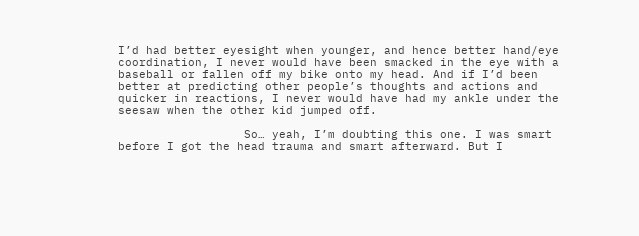I’d had better eyesight when younger, and hence better hand/eye coordination, I never would have been smacked in the eye with a baseball or fallen off my bike onto my head. And if I’d been better at predicting other people’s thoughts and actions and quicker in reactions, I never would have had my ankle under the seesaw when the other kid jumped off.

                  So… yeah, I’m doubting this one. I was smart before I got the head trauma and smart afterward. But I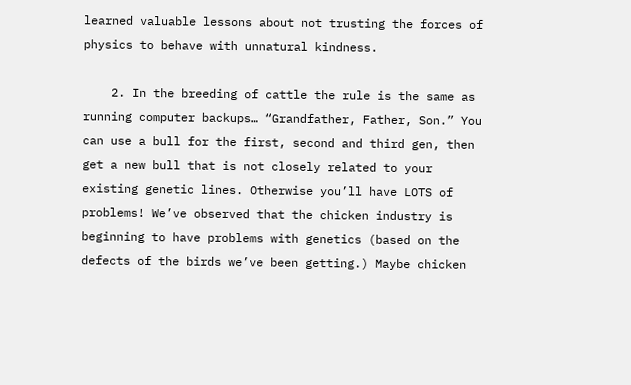learned valuable lessons about not trusting the forces of physics to behave with unnatural kindness.

    2. In the breeding of cattle the rule is the same as running computer backups… “Grandfather, Father, Son.” You can use a bull for the first, second and third gen, then get a new bull that is not closely related to your existing genetic lines. Otherwise you’ll have LOTS of problems! We’ve observed that the chicken industry is beginning to have problems with genetics (based on the defects of the birds we’ve been getting.) Maybe chicken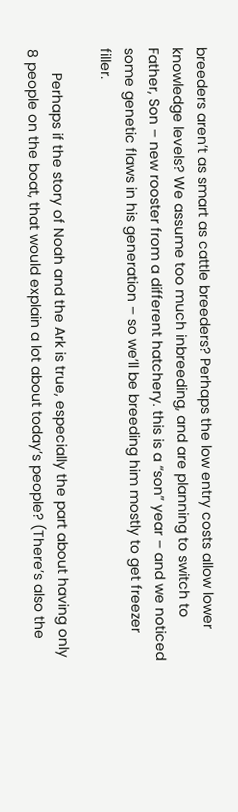breeders aren’t as smart as cattle breeders? Perhaps the low entry costs allow lower knowledge levels? We assume too much inbreeding, and are planning to switch to Father, Son – new rooster from a different hatchery. this is a “son” year – and we noticed some genetic flaws in his generation – so we’ll be breeding him mostly to get freezer filler.

      Perhaps if the story of Noah and the Ark is true, especially the part about having only 8 people on the boat, that would explain a lot about today’s people? (There’s also the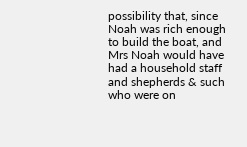possibility that, since Noah was rich enough to build the boat, and Mrs Noah would have had a household staff and shepherds & such who were on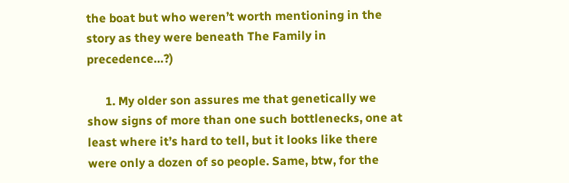the boat but who weren’t worth mentioning in the story as they were beneath The Family in precedence…?)

      1. My older son assures me that genetically we show signs of more than one such bottlenecks, one at least where it’s hard to tell, but it looks like there were only a dozen of so people. Same, btw, for the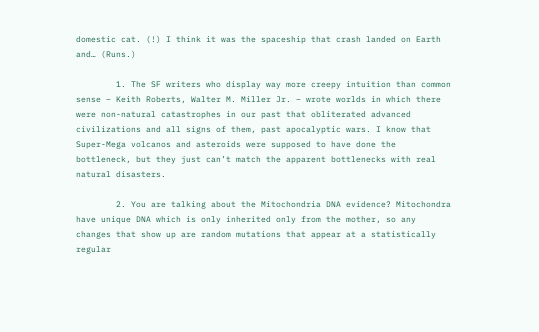domestic cat. (!) I think it was the spaceship that crash landed on Earth and… (Runs.)

        1. The SF writers who display way more creepy intuition than common sense – Keith Roberts, Walter M. Miller Jr. – wrote worlds in which there were non-natural catastrophes in our past that obliterated advanced civilizations and all signs of them, past apocalyptic wars. I know that Super-Mega volcanos and asteroids were supposed to have done the bottleneck, but they just can’t match the apparent bottlenecks with real natural disasters.

        2. You are talking about the Mitochondria DNA evidence? Mitochondra have unique DNA which is only inherited only from the mother, so any changes that show up are random mutations that appear at a statistically regular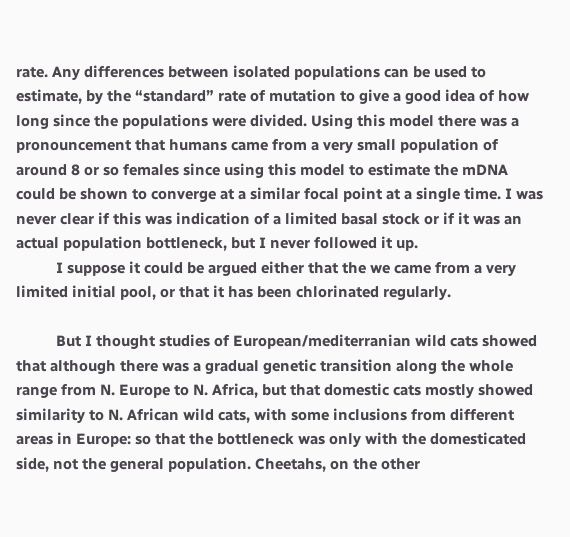rate. Any differences between isolated populations can be used to estimate, by the “standard” rate of mutation to give a good idea of how long since the populations were divided. Using this model there was a pronouncement that humans came from a very small population of around 8 or so females since using this model to estimate the mDNA could be shown to converge at a similar focal point at a single time. I was never clear if this was indication of a limited basal stock or if it was an actual population bottleneck, but I never followed it up.
          I suppose it could be argued either that the we came from a very limited initial pool, or that it has been chlorinated regularly.

          But I thought studies of European/mediterranian wild cats showed that although there was a gradual genetic transition along the whole range from N. Europe to N. Africa, but that domestic cats mostly showed similarity to N. African wild cats, with some inclusions from different areas in Europe: so that the bottleneck was only with the domesticated side, not the general population. Cheetahs, on the other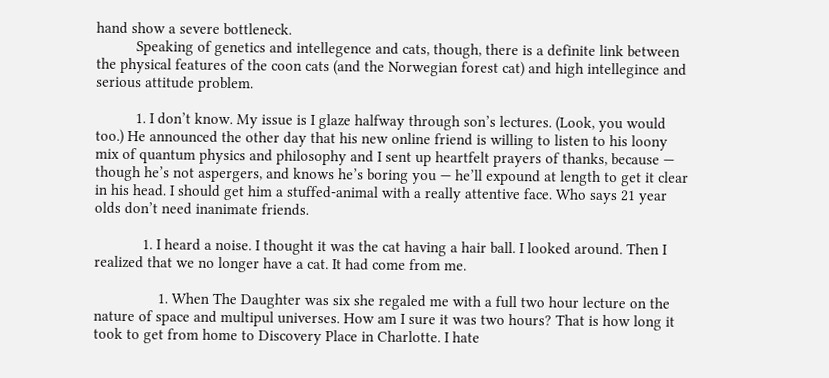hand show a severe bottleneck.
          Speaking of genetics and intellegence and cats, though, there is a definite link between the physical features of the coon cats (and the Norwegian forest cat) and high intellegince and serious attitude problem.

          1. I don’t know. My issue is I glaze halfway through son’s lectures. (Look, you would too.) He announced the other day that his new online friend is willing to listen to his loony mix of quantum physics and philosophy and I sent up heartfelt prayers of thanks, because — though he’s not aspergers, and knows he’s boring you — he’ll expound at length to get it clear in his head. I should get him a stuffed-animal with a really attentive face. Who says 21 year olds don’t need inanimate friends.

            1. I heard a noise. I thought it was the cat having a hair ball. I looked around. Then I realized that we no longer have a cat. It had come from me.

                1. When The Daughter was six she regaled me with a full two hour lecture on the nature of space and multipul universes. How am I sure it was two hours? That is how long it took to get from home to Discovery Place in Charlotte. I hate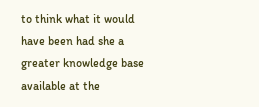to think what it would have been had she a greater knowledge base available at the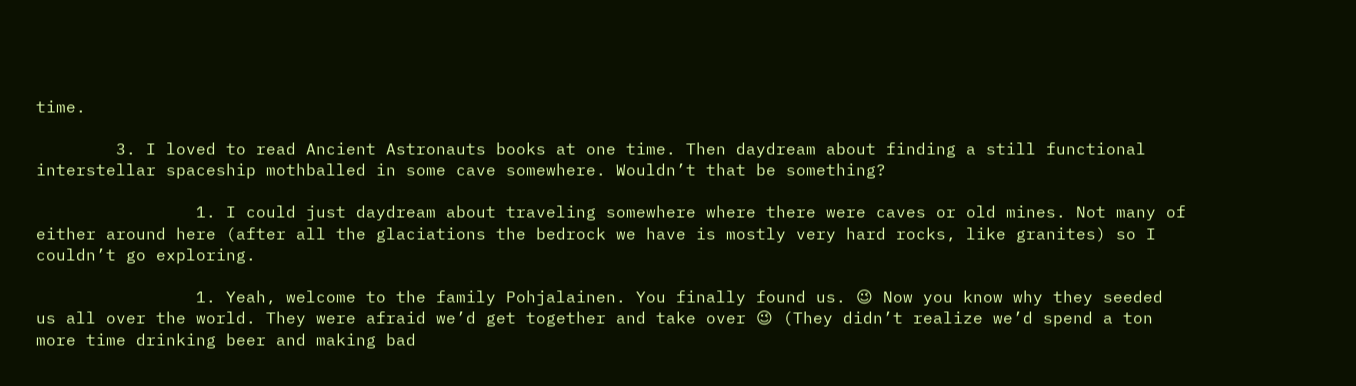time.

        3. I loved to read Ancient Astronauts books at one time. Then daydream about finding a still functional interstellar spaceship mothballed in some cave somewhere. Wouldn’t that be something?

                1. I could just daydream about traveling somewhere where there were caves or old mines. Not many of either around here (after all the glaciations the bedrock we have is mostly very hard rocks, like granites) so I couldn’t go exploring.

                1. Yeah, welcome to the family Pohjalainen. You finally found us. 😉 Now you know why they seeded us all over the world. They were afraid we’d get together and take over 😉 (They didn’t realize we’d spend a ton more time drinking beer and making bad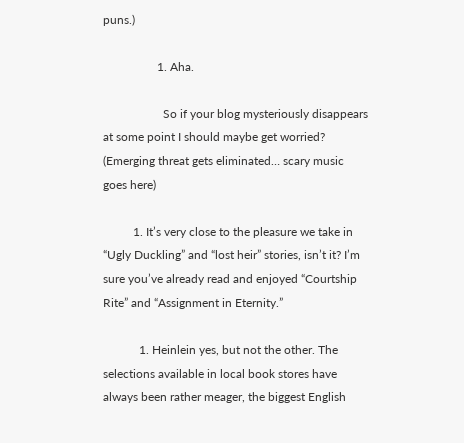puns.)

                  1. Aha.

                    So if your blog mysteriously disappears at some point I should maybe get worried? (Emerging threat gets eliminated… scary music goes here)

          1. It’s very close to the pleasure we take in “Ugly Duckling” and “lost heir” stories, isn’t it? I’m sure you’ve already read and enjoyed “Courtship Rite” and “Assignment in Eternity.”

            1. Heinlein yes, but not the other. The selections available in local book stores have always been rather meager, the biggest English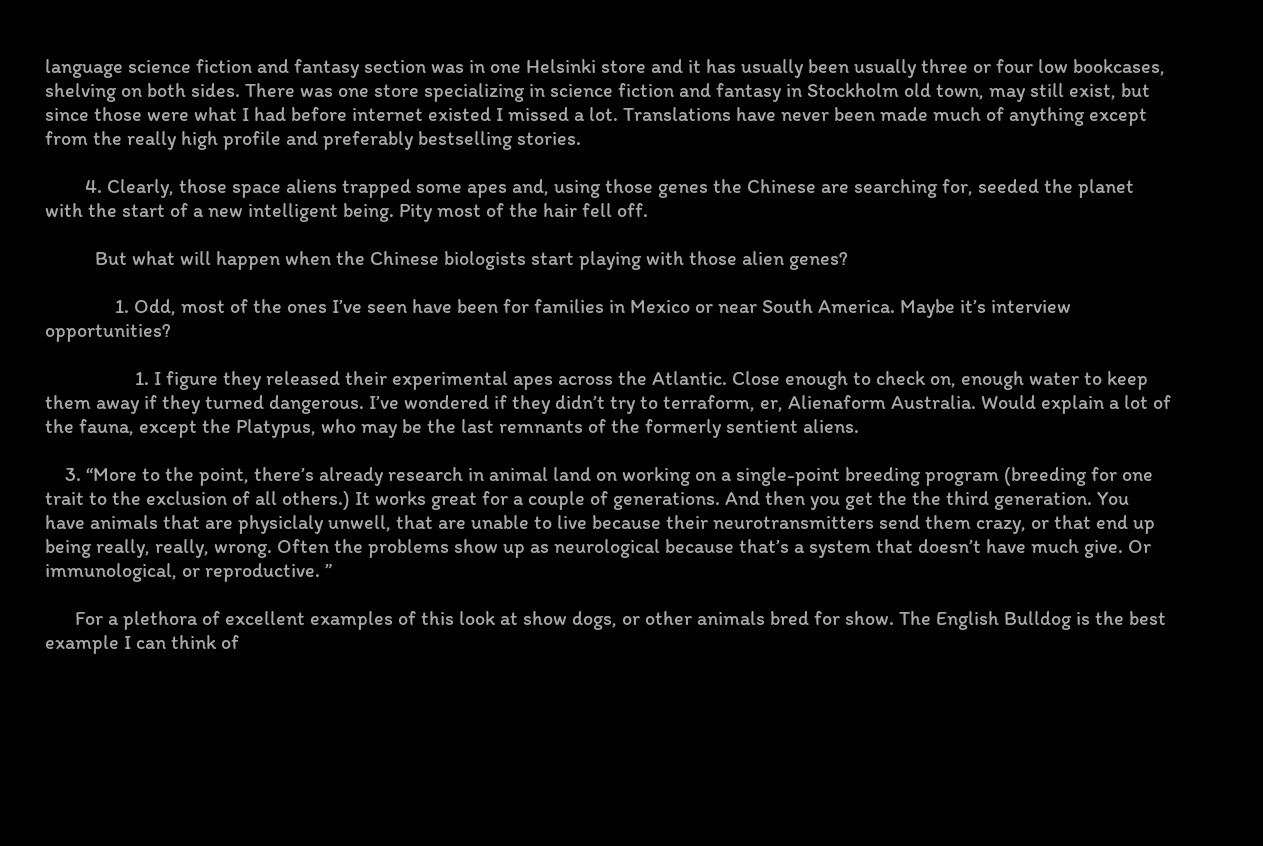language science fiction and fantasy section was in one Helsinki store and it has usually been usually three or four low bookcases, shelving on both sides. There was one store specializing in science fiction and fantasy in Stockholm old town, may still exist, but since those were what I had before internet existed I missed a lot. Translations have never been made much of anything except from the really high profile and preferably bestselling stories.

        4. Clearly, those space aliens trapped some apes and, using those genes the Chinese are searching for, seeded the planet with the start of a new intelligent being. Pity most of the hair fell off.

          But what will happen when the Chinese biologists start playing with those alien genes?

              1. Odd, most of the ones I’ve seen have been for families in Mexico or near South America. Maybe it’s interview opportunities?

                  1. I figure they released their experimental apes across the Atlantic. Close enough to check on, enough water to keep them away if they turned dangerous. I’ve wondered if they didn’t try to terraform, er, Alienaform Australia. Would explain a lot of the fauna, except the Platypus, who may be the last remnants of the formerly sentient aliens.

    3. “More to the point, there’s already research in animal land on working on a single-point breeding program (breeding for one trait to the exclusion of all others.) It works great for a couple of generations. And then you get the the third generation. You have animals that are physiclaly unwell, that are unable to live because their neurotransmitters send them crazy, or that end up being really, really, wrong. Often the problems show up as neurological because that’s a system that doesn’t have much give. Or immunological, or reproductive. ”

      For a plethora of excellent examples of this look at show dogs, or other animals bred for show. The English Bulldog is the best example I can think of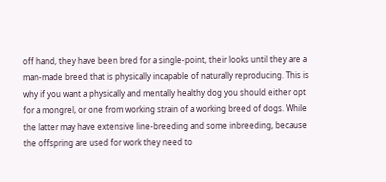off hand, they have been bred for a single-point, their looks until they are a man-made breed that is physically incapable of naturally reproducing. This is why if you want a physically and mentally healthy dog you should either opt for a mongrel, or one from working strain of a working breed of dogs. While the latter may have extensive line-breeding and some inbreeding, because the offspring are used for work they need to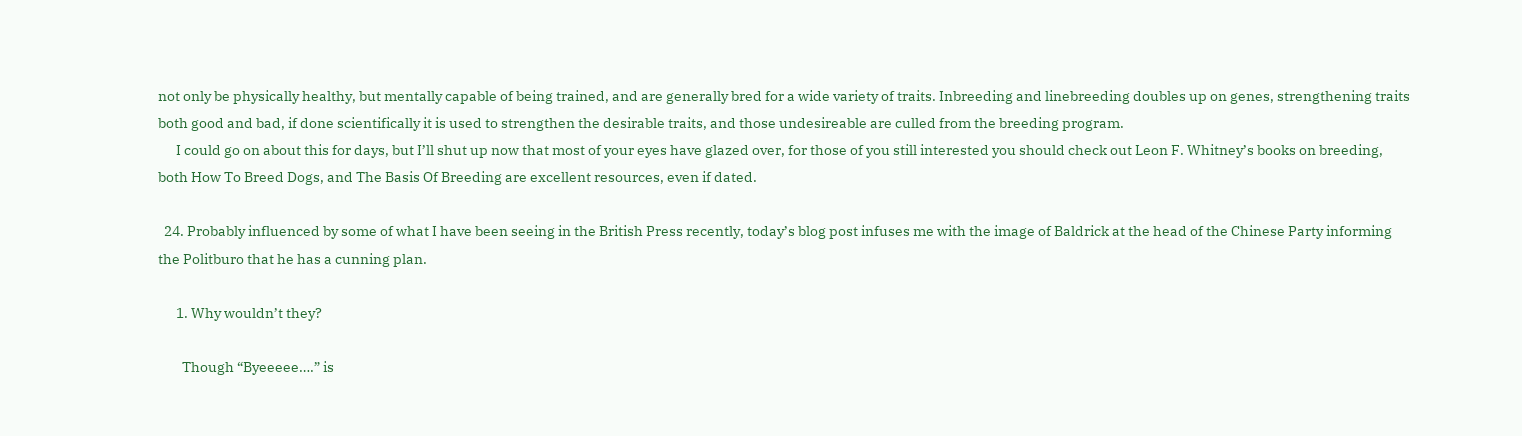not only be physically healthy, but mentally capable of being trained, and are generally bred for a wide variety of traits. Inbreeding and linebreeding doubles up on genes, strengthening traits both good and bad, if done scientifically it is used to strengthen the desirable traits, and those undesireable are culled from the breeding program.
      I could go on about this for days, but I’ll shut up now that most of your eyes have glazed over, for those of you still interested you should check out Leon F. Whitney’s books on breeding, both How To Breed Dogs, and The Basis Of Breeding are excellent resources, even if dated.

  24. Probably influenced by some of what I have been seeing in the British Press recently, today’s blog post infuses me with the image of Baldrick at the head of the Chinese Party informing the Politburo that he has a cunning plan.

      1. Why wouldn’t they?

        Though “Byeeeee….” is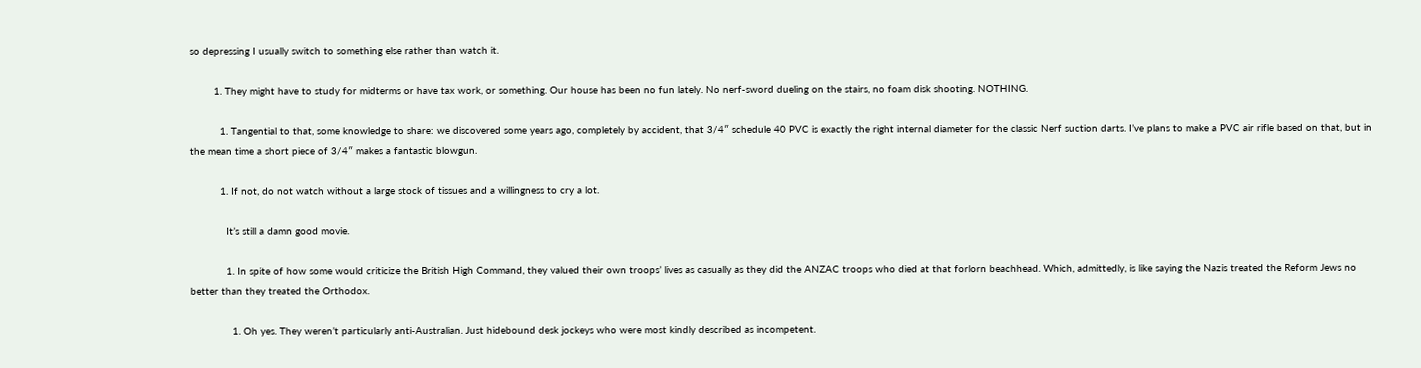so depressing I usually switch to something else rather than watch it.

        1. They might have to study for midterms or have tax work, or something. Our house has been no fun lately. No nerf-sword dueling on the stairs, no foam disk shooting. NOTHING.

          1. Tangential to that, some knowledge to share: we discovered some years ago, completely by accident, that 3/4″ schedule 40 PVC is exactly the right internal diameter for the classic Nerf suction darts. I’ve plans to make a PVC air rifle based on that, but in the mean time a short piece of 3/4″ makes a fantastic blowgun.

          1. If not, do not watch without a large stock of tissues and a willingness to cry a lot.

            It’s still a damn good movie.

            1. In spite of how some would criticize the British High Command, they valued their own troops’ lives as casually as they did the ANZAC troops who died at that forlorn beachhead. Which, admittedly, is like saying the Nazis treated the Reform Jews no better than they treated the Orthodox.

              1. Oh yes. They weren’t particularly anti-Australian. Just hidebound desk jockeys who were most kindly described as incompetent.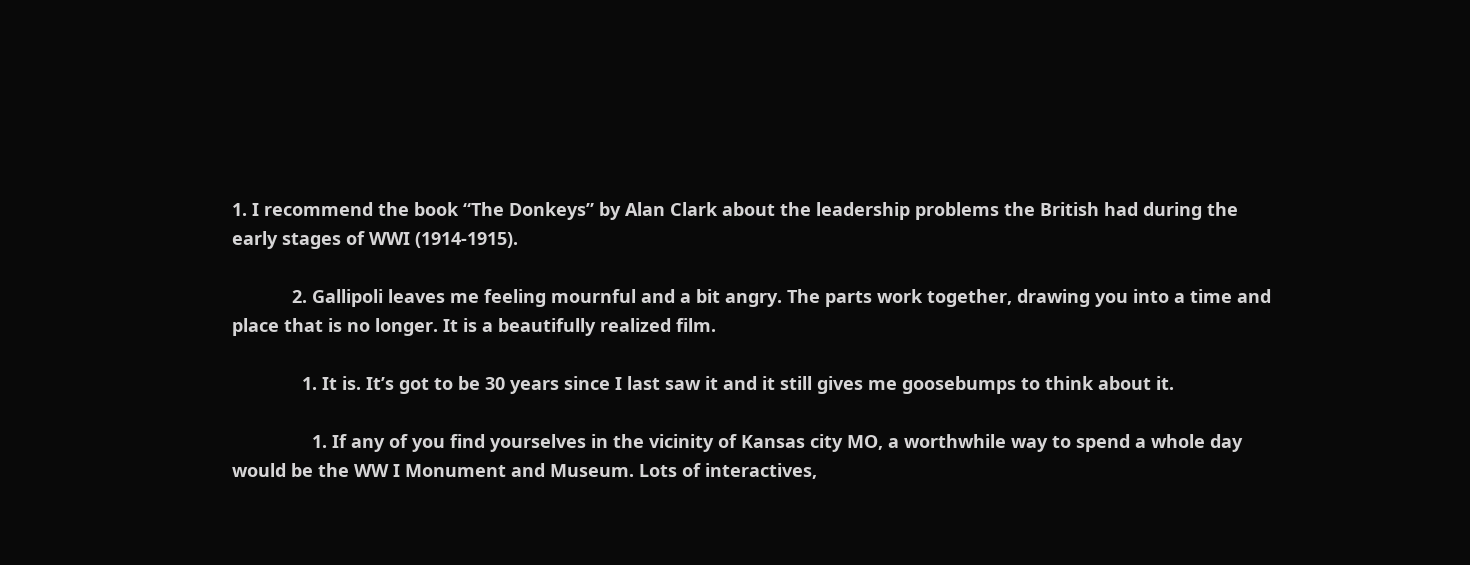1. I recommend the book “The Donkeys” by Alan Clark about the leadership problems the British had during the early stages of WWI (1914-1915).

            2. Gallipoli leaves me feeling mournful and a bit angry. The parts work together, drawing you into a time and place that is no longer. It is a beautifully realized film.

              1. It is. It’s got to be 30 years since I last saw it and it still gives me goosebumps to think about it.

                1. If any of you find yourselves in the vicinity of Kansas city MO, a worthwhile way to spend a whole day would be the WW I Monument and Museum. Lots of interactives,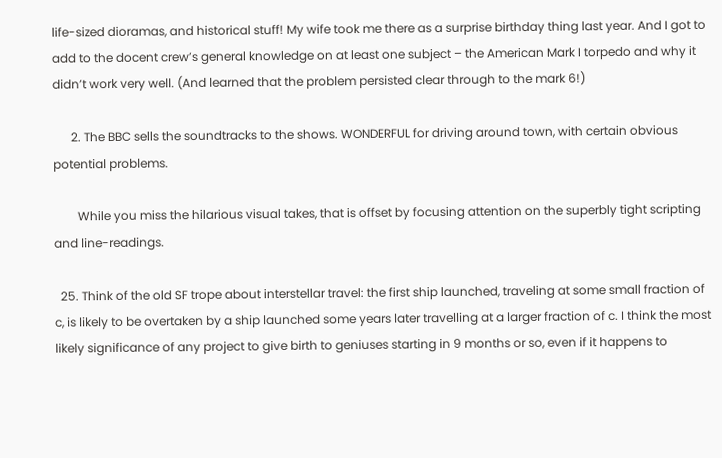life-sized dioramas, and historical stuff! My wife took me there as a surprise birthday thing last year. And I got to add to the docent crew’s general knowledge on at least one subject – the American Mark I torpedo and why it didn’t work very well. (And learned that the problem persisted clear through to the mark 6!)

      2. The BBC sells the soundtracks to the shows. WONDERFUL for driving around town, with certain obvious potential problems.

        While you miss the hilarious visual takes, that is offset by focusing attention on the superbly tight scripting and line-readings.

  25. Think of the old SF trope about interstellar travel: the first ship launched, traveling at some small fraction of c, is likely to be overtaken by a ship launched some years later travelling at a larger fraction of c. I think the most likely significance of any project to give birth to geniuses starting in 9 months or so, even if it happens to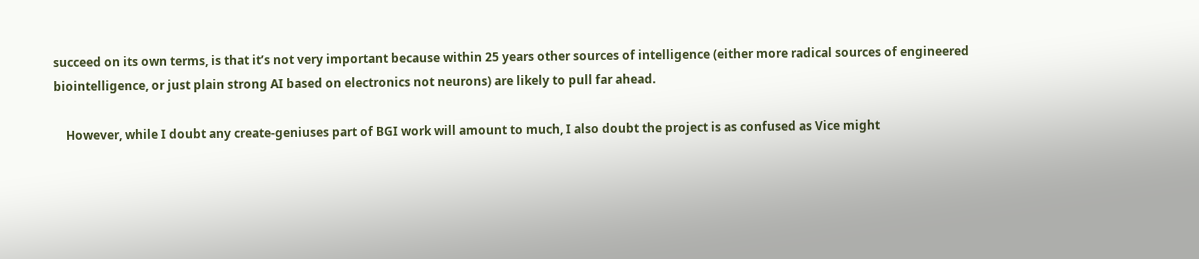succeed on its own terms, is that it’s not very important because within 25 years other sources of intelligence (either more radical sources of engineered biointelligence, or just plain strong AI based on electronics not neurons) are likely to pull far ahead.

    However, while I doubt any create-geniuses part of BGI work will amount to much, I also doubt the project is as confused as Vice might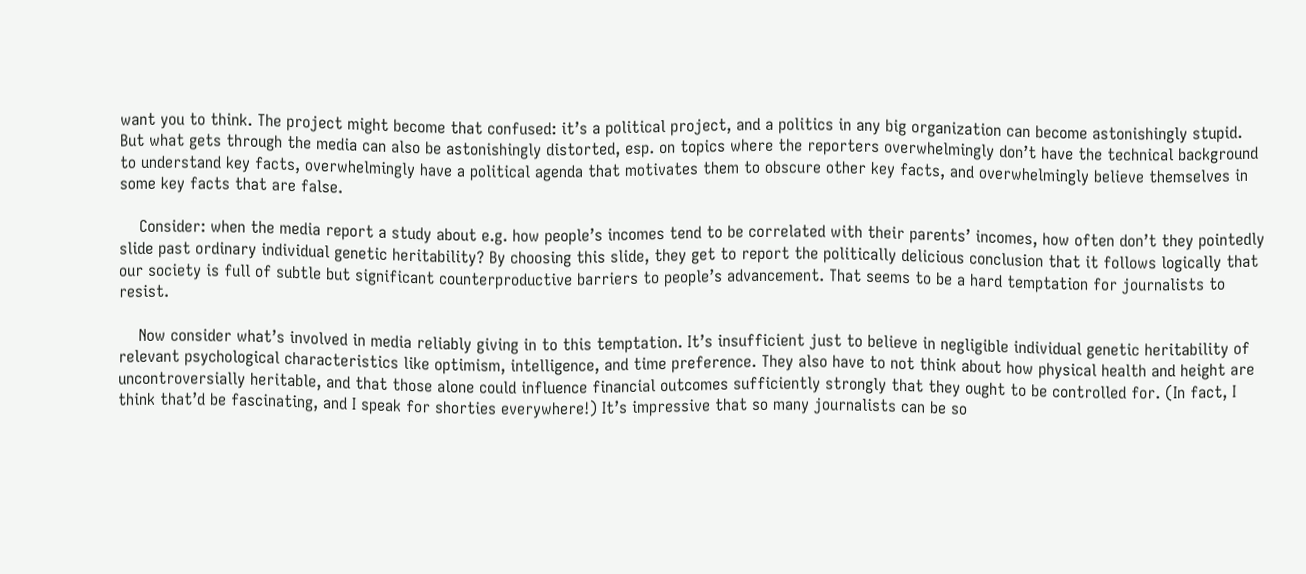want you to think. The project might become that confused: it’s a political project, and a politics in any big organization can become astonishingly stupid. But what gets through the media can also be astonishingly distorted, esp. on topics where the reporters overwhelmingly don’t have the technical background to understand key facts, overwhelmingly have a political agenda that motivates them to obscure other key facts, and overwhelmingly believe themselves in some key facts that are false.

    Consider: when the media report a study about e.g. how people’s incomes tend to be correlated with their parents’ incomes, how often don’t they pointedly slide past ordinary individual genetic heritability? By choosing this slide, they get to report the politically delicious conclusion that it follows logically that our society is full of subtle but significant counterproductive barriers to people’s advancement. That seems to be a hard temptation for journalists to resist.

    Now consider what’s involved in media reliably giving in to this temptation. It’s insufficient just to believe in negligible individual genetic heritability of relevant psychological characteristics like optimism, intelligence, and time preference. They also have to not think about how physical health and height are uncontroversially heritable, and that those alone could influence financial outcomes sufficiently strongly that they ought to be controlled for. (In fact, I think that’d be fascinating, and I speak for shorties everywhere!) It’s impressive that so many journalists can be so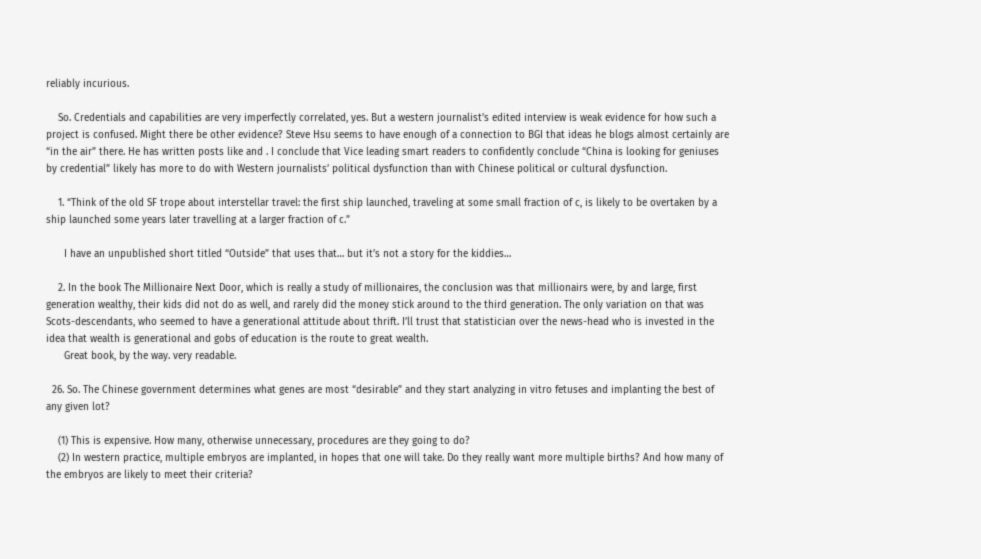reliably incurious.

    So. Credentials and capabilities are very imperfectly correlated, yes. But a western journalist’s edited interview is weak evidence for how such a project is confused. Might there be other evidence? Steve Hsu seems to have enough of a connection to BGI that ideas he blogs almost certainly are “in the air” there. He has written posts like and . I conclude that Vice leading smart readers to confidently conclude “China is looking for geniuses by credential” likely has more to do with Western journalists’ political dysfunction than with Chinese political or cultural dysfunction.

    1. “Think of the old SF trope about interstellar travel: the first ship launched, traveling at some small fraction of c, is likely to be overtaken by a ship launched some years later travelling at a larger fraction of c.”

      I have an unpublished short titled “Outside” that uses that… but it’s not a story for the kiddies…

    2. In the book The Millionaire Next Door, which is really a study of millionaires, the conclusion was that millionairs were, by and large, first generation wealthy, their kids did not do as well, and rarely did the money stick around to the third generation. The only variation on that was Scots-descendants, who seemed to have a generational attitude about thrift. I’ll trust that statistician over the news-head who is invested in the idea that wealth is generational and gobs of education is the route to great wealth.
      Great book, by the way. very readable.

  26. So. The Chinese government determines what genes are most “desirable” and they start analyzing in vitro fetuses and implanting the best of any given lot?

    (1) This is expensive. How many, otherwise unnecessary, procedures are they going to do?
    (2) In western practice, multiple embryos are implanted, in hopes that one will take. Do they really want more multiple births? And how many of the embryos are likely to meet their criteria?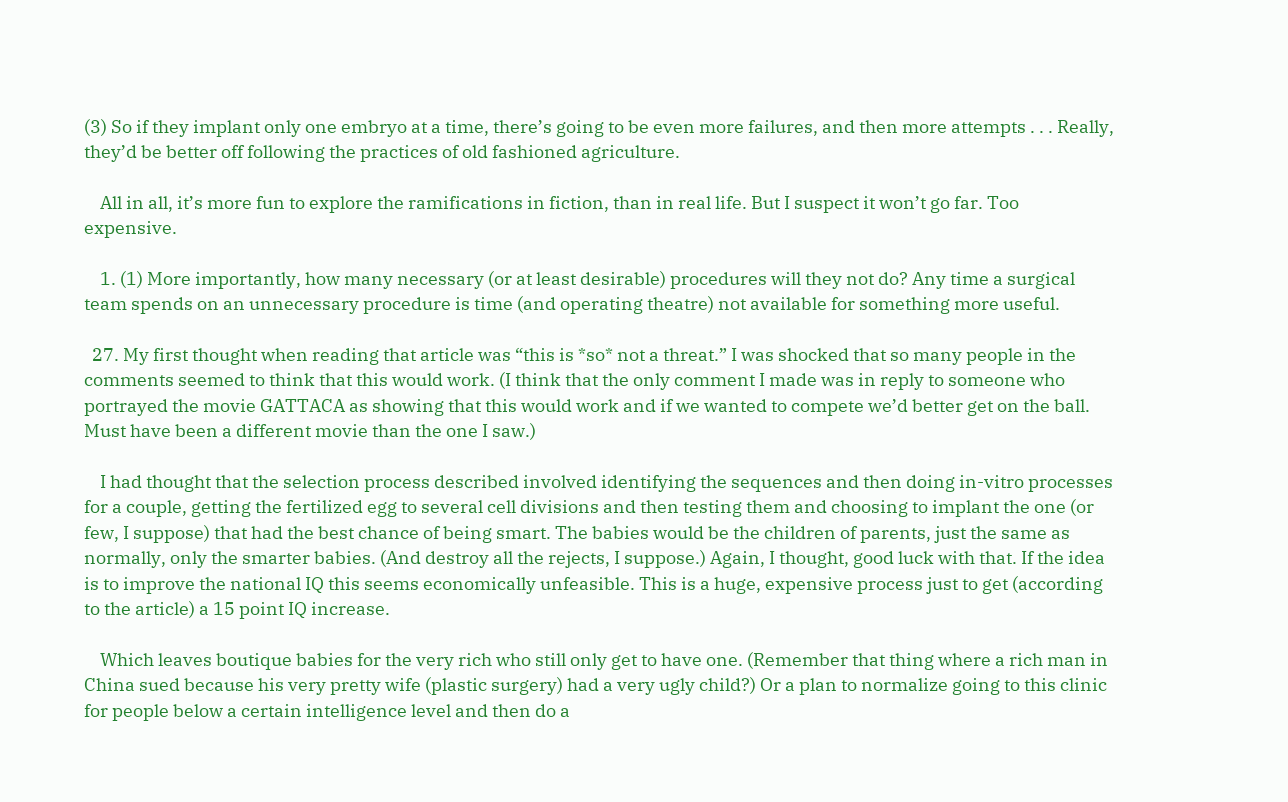(3) So if they implant only one embryo at a time, there’s going to be even more failures, and then more attempts . . . Really, they’d be better off following the practices of old fashioned agriculture.

    All in all, it’s more fun to explore the ramifications in fiction, than in real life. But I suspect it won’t go far. Too expensive.

    1. (1) More importantly, how many necessary (or at least desirable) procedures will they not do? Any time a surgical team spends on an unnecessary procedure is time (and operating theatre) not available for something more useful.

  27. My first thought when reading that article was “this is *so* not a threat.” I was shocked that so many people in the comments seemed to think that this would work. (I think that the only comment I made was in reply to someone who portrayed the movie GATTACA as showing that this would work and if we wanted to compete we’d better get on the ball. Must have been a different movie than the one I saw.)

    I had thought that the selection process described involved identifying the sequences and then doing in-vitro processes for a couple, getting the fertilized egg to several cell divisions and then testing them and choosing to implant the one (or few, I suppose) that had the best chance of being smart. The babies would be the children of parents, just the same as normally, only the smarter babies. (And destroy all the rejects, I suppose.) Again, I thought, good luck with that. If the idea is to improve the national IQ this seems economically unfeasible. This is a huge, expensive process just to get (according to the article) a 15 point IQ increase.

    Which leaves boutique babies for the very rich who still only get to have one. (Remember that thing where a rich man in China sued because his very pretty wife (plastic surgery) had a very ugly child?) Or a plan to normalize going to this clinic for people below a certain intelligence level and then do a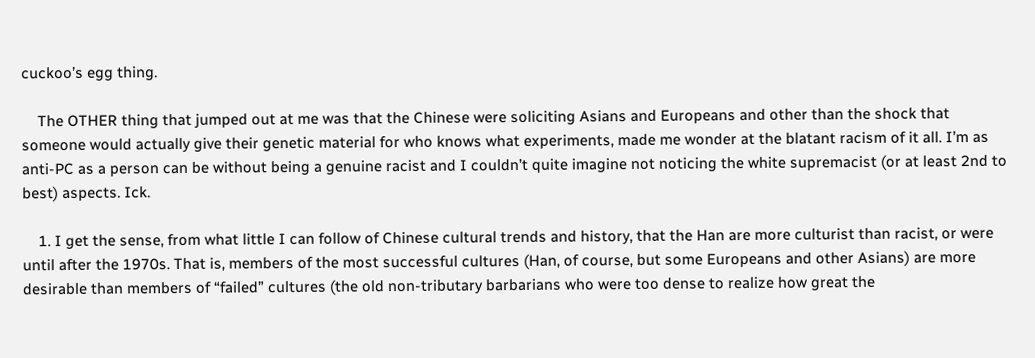cuckoo’s egg thing.

    The OTHER thing that jumped out at me was that the Chinese were soliciting Asians and Europeans and other than the shock that someone would actually give their genetic material for who knows what experiments, made me wonder at the blatant racism of it all. I’m as anti-PC as a person can be without being a genuine racist and I couldn’t quite imagine not noticing the white supremacist (or at least 2nd to best) aspects. Ick.

    1. I get the sense, from what little I can follow of Chinese cultural trends and history, that the Han are more culturist than racist, or were until after the 1970s. That is, members of the most successful cultures (Han, of course, but some Europeans and other Asians) are more desirable than members of “failed” cultures (the old non-tributary barbarians who were too dense to realize how great the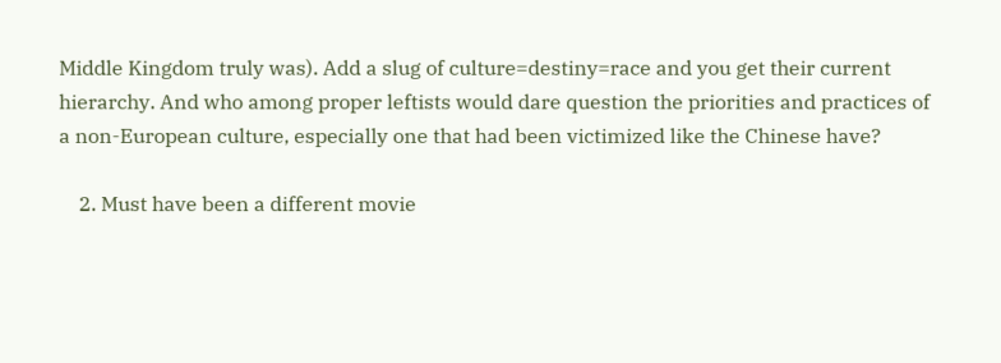Middle Kingdom truly was). Add a slug of culture=destiny=race and you get their current hierarchy. And who among proper leftists would dare question the priorities and practices of a non-European culture, especially one that had been victimized like the Chinese have?

    2. Must have been a different movie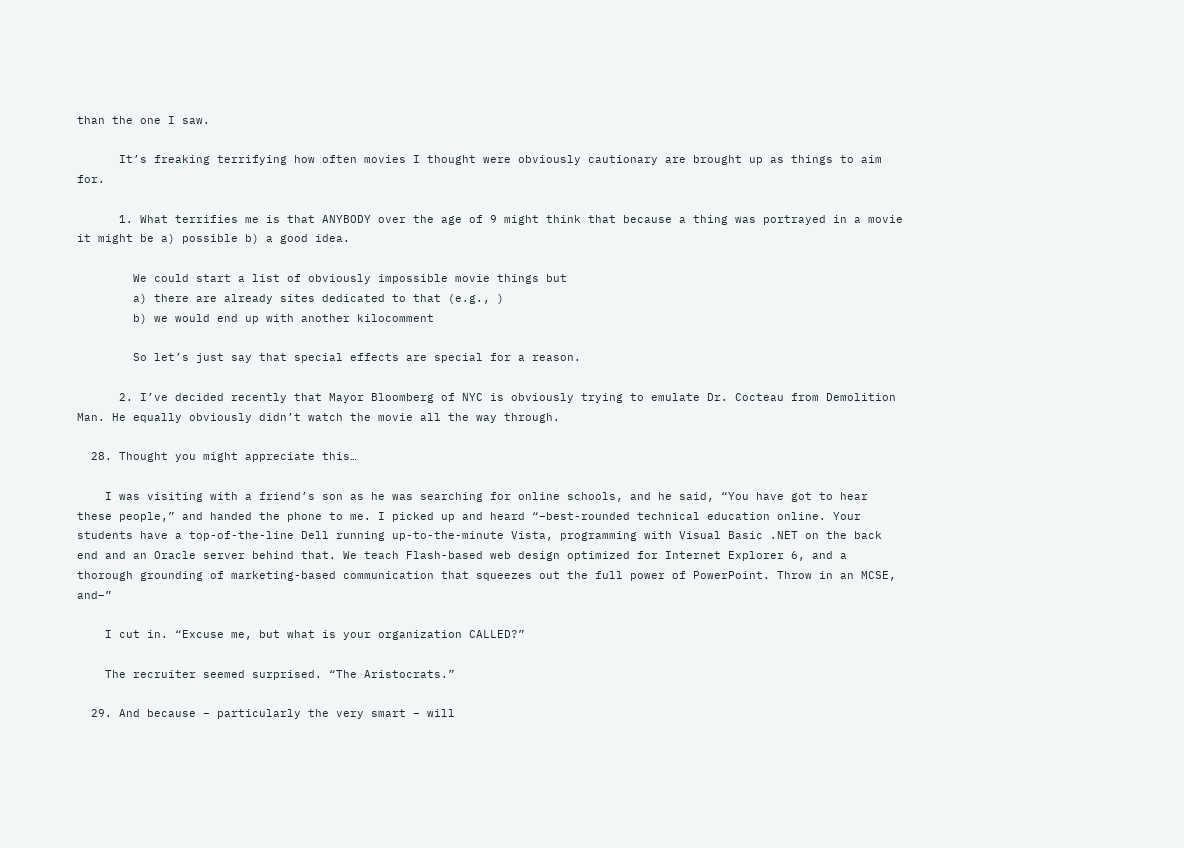than the one I saw.

      It’s freaking terrifying how often movies I thought were obviously cautionary are brought up as things to aim for.

      1. What terrifies me is that ANYBODY over the age of 9 might think that because a thing was portrayed in a movie it might be a) possible b) a good idea.

        We could start a list of obviously impossible movie things but
        a) there are already sites dedicated to that (e.g., )
        b) we would end up with another kilocomment

        So let’s just say that special effects are special for a reason.

      2. I’ve decided recently that Mayor Bloomberg of NYC is obviously trying to emulate Dr. Cocteau from Demolition Man. He equally obviously didn’t watch the movie all the way through.

  28. Thought you might appreciate this…

    I was visiting with a friend’s son as he was searching for online schools, and he said, “You have got to hear these people,” and handed the phone to me. I picked up and heard “–best-rounded technical education online. Your students have a top-of-the-line Dell running up-to-the-minute Vista, programming with Visual Basic .NET on the back end and an Oracle server behind that. We teach Flash-based web design optimized for Internet Explorer 6, and a thorough grounding of marketing-based communication that squeezes out the full power of PowerPoint. Throw in an MCSE, and–”

    I cut in. “Excuse me, but what is your organization CALLED?”

    The recruiter seemed surprised. “The Aristocrats.”

  29. And because – particularly the very smart – will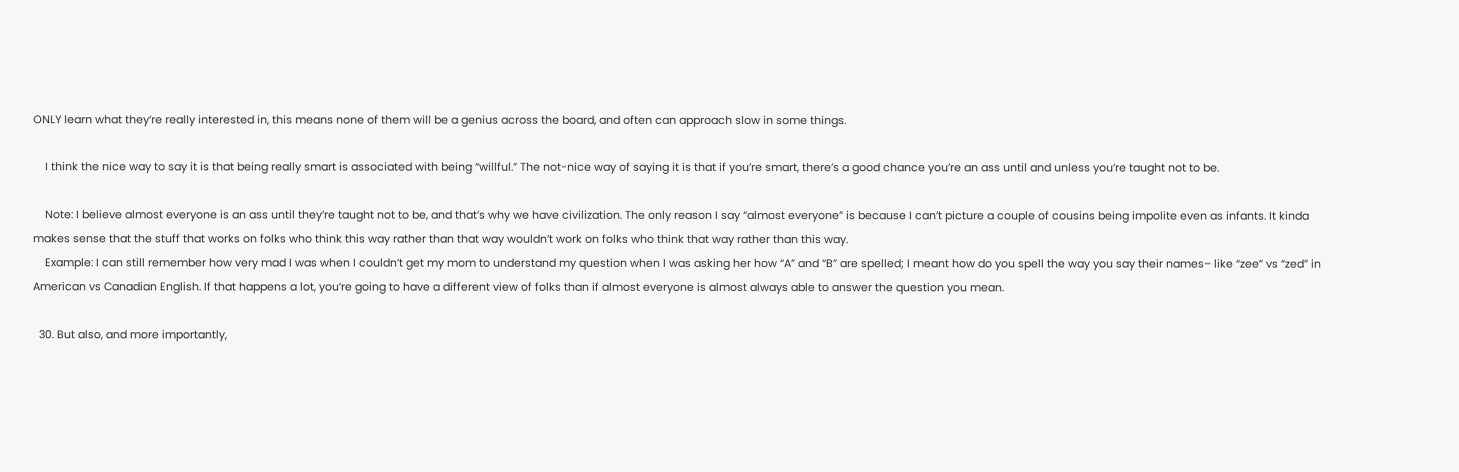ONLY learn what they’re really interested in, this means none of them will be a genius across the board, and often can approach slow in some things.

    I think the nice way to say it is that being really smart is associated with being “willful.” The not-nice way of saying it is that if you’re smart, there’s a good chance you’re an ass until and unless you’re taught not to be.

    Note: I believe almost everyone is an ass until they’re taught not to be, and that’s why we have civilization. The only reason I say “almost everyone” is because I can’t picture a couple of cousins being impolite even as infants. It kinda makes sense that the stuff that works on folks who think this way rather than that way wouldn’t work on folks who think that way rather than this way.
    Example: I can still remember how very mad I was when I couldn’t get my mom to understand my question when I was asking her how “A” and “B” are spelled; I meant how do you spell the way you say their names– like “zee” vs “zed” in American vs Canadian English. If that happens a lot, you’re going to have a different view of folks than if almost everyone is almost always able to answer the question you mean.

  30. But also, and more importantly,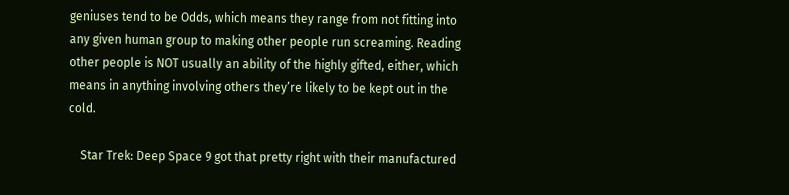geniuses tend to be Odds, which means they range from not fitting into any given human group to making other people run screaming. Reading other people is NOT usually an ability of the highly gifted, either, which means in anything involving others they’re likely to be kept out in the cold.

    Star Trek: Deep Space 9 got that pretty right with their manufactured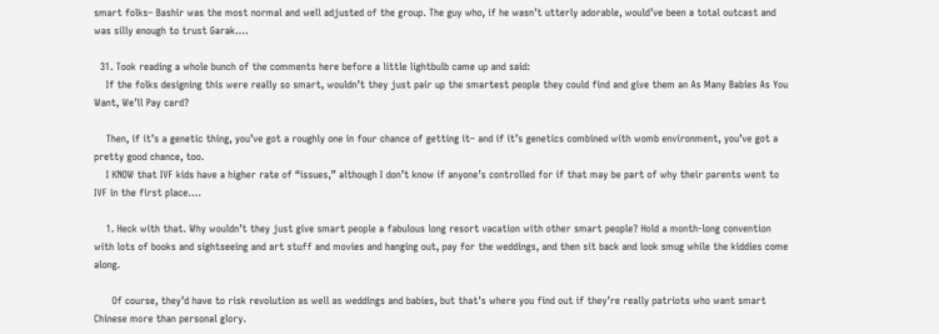smart folks– Bashir was the most normal and well adjusted of the group. The guy who, if he wasn’t utterly adorable, would’ve been a total outcast and was silly enough to trust Garak….

  31. Took reading a whole bunch of the comments here before a little lightbulb came up and said:
    If the folks designing this were really so smart, wouldn’t they just pair up the smartest people they could find and give them an As Many Babies As You Want, We’ll Pay card?

    Then, if it’s a genetic thing, you’ve got a roughly one in four chance of getting it– and if it’s genetics combined with womb environment, you’ve got a pretty good chance, too.
    I KNOW that IVF kids have a higher rate of “issues,” although I don’t know if anyone’s controlled for if that may be part of why their parents went to IVF in the first place….

    1. Heck with that. Why wouldn’t they just give smart people a fabulous long resort vacation with other smart people? Hold a month-long convention with lots of books and sightseeing and art stuff and movies and hanging out, pay for the weddings, and then sit back and look smug while the kiddies come along.

      Of course, they’d have to risk revolution as well as weddings and babies, but that’s where you find out if they’re really patriots who want smart Chinese more than personal glory.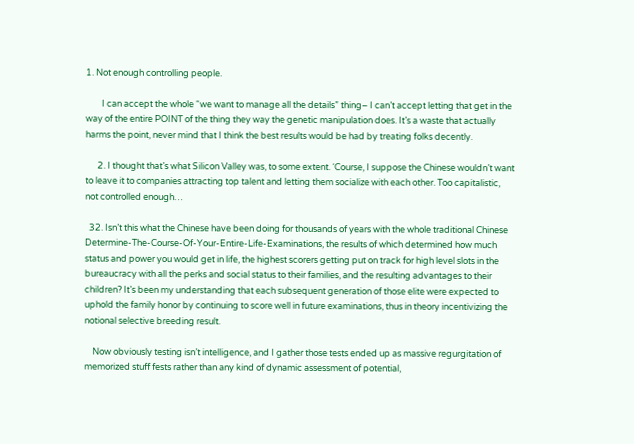1. Not enough controlling people.

        I can accept the whole “we want to manage all the details” thing– I can’t accept letting that get in the way of the entire POINT of the thing they way the genetic manipulation does. It’s a waste that actually harms the point, never mind that I think the best results would be had by treating folks decently.

      2. I thought that’s what Silicon Valley was, to some extent. ‘Course, I suppose the Chinese wouldn’t want to leave it to companies attracting top talent and letting them socialize with each other. Too capitalistic, not controlled enough…

  32. Isn’t this what the Chinese have been doing for thousands of years with the whole traditional Chinese Determine-The-Course-Of-Your-Entire-Life-Examinations, the results of which determined how much status and power you would get in life, the highest scorers getting put on track for high level slots in the bureaucracy with all the perks and social status to their families, and the resulting advantages to their children? It’s been my understanding that each subsequent generation of those elite were expected to uphold the family honor by continuing to score well in future examinations, thus in theory incentivizing the notional selective breeding result.

    Now obviously testing isn’t intelligence, and I gather those tests ended up as massive regurgitation of memorized stuff fests rather than any kind of dynamic assessment of potential,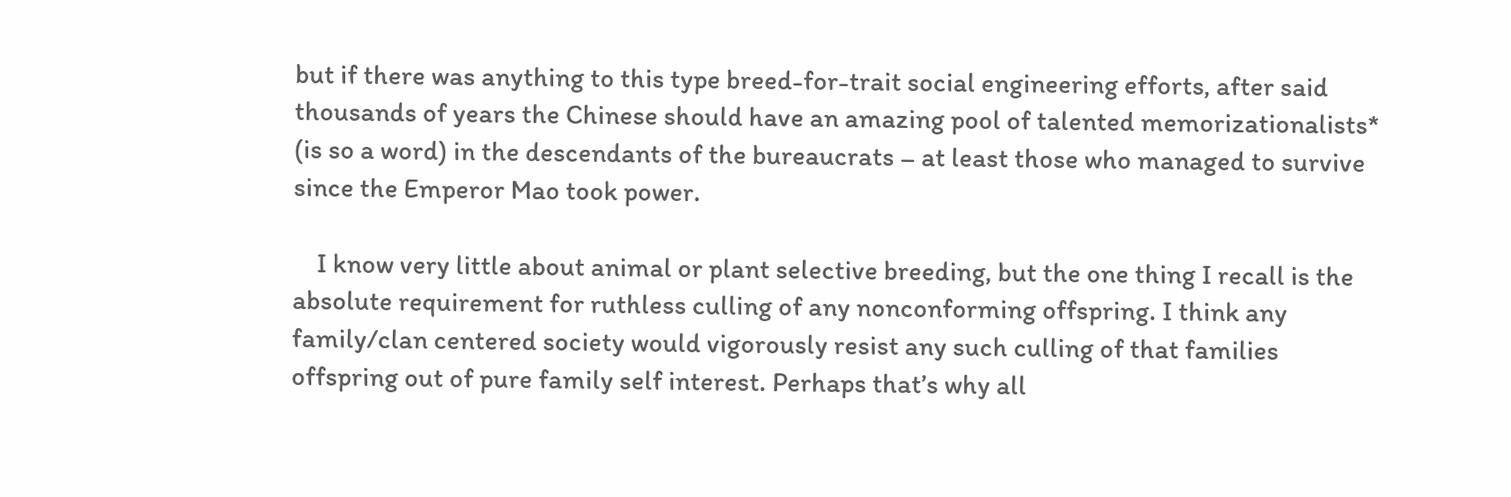but if there was anything to this type breed-for-trait social engineering efforts, after said thousands of years the Chinese should have an amazing pool of talented memorizationalists* (is so a word) in the descendants of the bureaucrats – at least those who managed to survive since the Emperor Mao took power.

    I know very little about animal or plant selective breeding, but the one thing I recall is the absolute requirement for ruthless culling of any nonconforming offspring. I think any family/clan centered society would vigorously resist any such culling of that families offspring out of pure family self interest. Perhaps that’s why all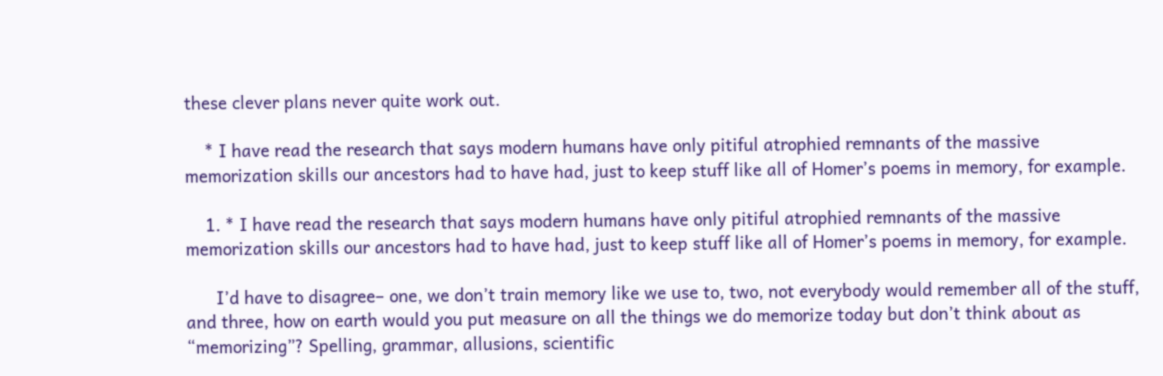these clever plans never quite work out.

    * I have read the research that says modern humans have only pitiful atrophied remnants of the massive memorization skills our ancestors had to have had, just to keep stuff like all of Homer’s poems in memory, for example.

    1. * I have read the research that says modern humans have only pitiful atrophied remnants of the massive memorization skills our ancestors had to have had, just to keep stuff like all of Homer’s poems in memory, for example.

      I’d have to disagree– one, we don’t train memory like we use to, two, not everybody would remember all of the stuff, and three, how on earth would you put measure on all the things we do memorize today but don’t think about as “memorizing”? Spelling, grammar, allusions, scientific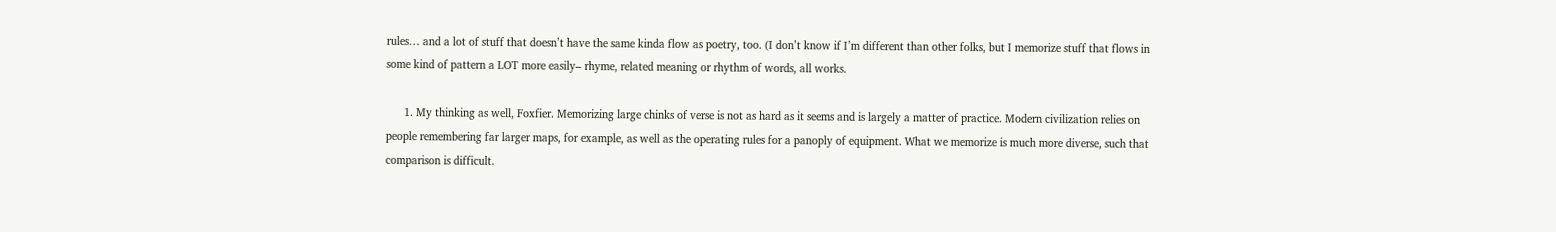rules… and a lot of stuff that doesn’t have the same kinda flow as poetry, too. (I don’t know if I’m different than other folks, but I memorize stuff that flows in some kind of pattern a LOT more easily– rhyme, related meaning or rhythm of words, all works.

      1. My thinking as well, Foxfier. Memorizing large chinks of verse is not as hard as it seems and is largely a matter of practice. Modern civilization relies on people remembering far larger maps, for example, as well as the operating rules for a panoply of equipment. What we memorize is much more diverse, such that comparison is difficult.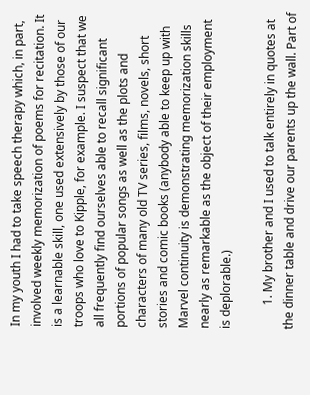In my youth I had to take speech therapy which, in part, involved weekly memorization of poems for recitation. It is a learnable skill, one used extensively by those of our troops who love to Kipple, for example. I suspect that we all frequently find ourselves able to recall significant portions of popular songs as well as the plots and characters of many old TV series, films, novels, short stories and comic books (anybody able to keep up with Marvel continuity is demonstrating memorization skills nearly as remarkable as the object of their employment is deplorable.)

        1. My brother and I used to talk entirely in quotes at the dinner table and drive our parents up the wall. Part of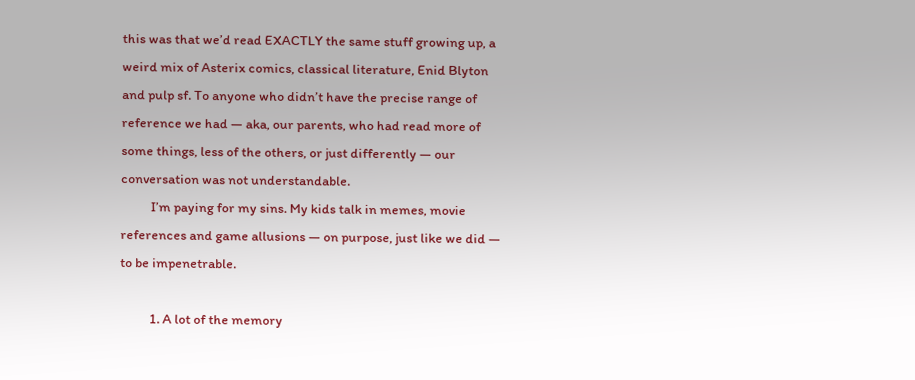this was that we’d read EXACTLY the same stuff growing up, a weird mix of Asterix comics, classical literature, Enid Blyton and pulp sf. To anyone who didn’t have the precise range of reference we had — aka, our parents, who had read more of some things, less of the others, or just differently — our conversation was not understandable.
          I’m paying for my sins. My kids talk in memes, movie references and game allusions — on purpose, just like we did — to be impenetrable.

          1. A lot of the memory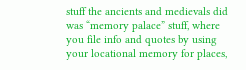stuff the ancients and medievals did was “memory palace” stuff, where you file info and quotes by using your locational memory for places,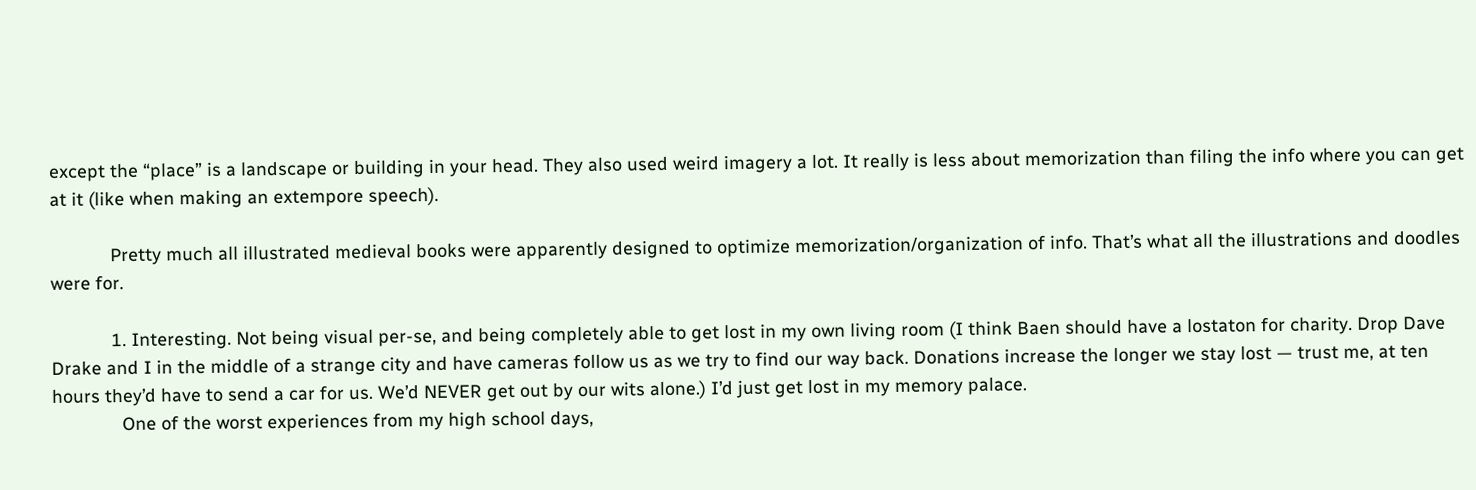except the “place” is a landscape or building in your head. They also used weird imagery a lot. It really is less about memorization than filing the info where you can get at it (like when making an extempore speech).

            Pretty much all illustrated medieval books were apparently designed to optimize memorization/organization of info. That’s what all the illustrations and doodles were for.

            1. Interesting. Not being visual per-se, and being completely able to get lost in my own living room (I think Baen should have a lostaton for charity. Drop Dave Drake and I in the middle of a strange city and have cameras follow us as we try to find our way back. Donations increase the longer we stay lost — trust me, at ten hours they’d have to send a car for us. We’d NEVER get out by our wits alone.) I’d just get lost in my memory palace.
              One of the worst experiences from my high school days,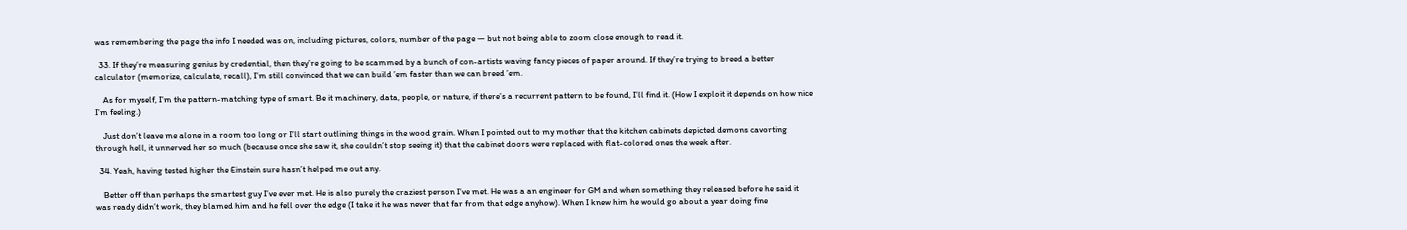was remembering the page the info I needed was on, including pictures, colors, number of the page — but not being able to zoom close enough to read it.

  33. If they’re measuring genius by credential, then they’re going to be scammed by a bunch of con-artists waving fancy pieces of paper around. If they’re trying to breed a better calculator (memorize, calculate, recall), I’m still convinced that we can build ’em faster than we can breed ’em.

    As for myself, I’m the pattern-matching type of smart. Be it machinery, data, people, or nature, if there’s a recurrent pattern to be found, I’ll find it. (How I exploit it depends on how nice I’m feeling.)

    Just don’t leave me alone in a room too long or I’ll start outlining things in the wood grain. When I pointed out to my mother that the kitchen cabinets depicted demons cavorting through hell, it unnerved her so much (because once she saw it, she couldn’t stop seeing it) that the cabinet doors were replaced with flat-colored ones the week after.

  34. Yeah, having tested higher the Einstein sure hasn’t helped me out any.

    Better off than perhaps the smartest guy I’ve ever met. He is also purely the craziest person I’ve met. He was a an engineer for GM and when something they released before he said it was ready didn’t work, they blamed him and he fell over the edge (I take it he was never that far from that edge anyhow). When I knew him he would go about a year doing fine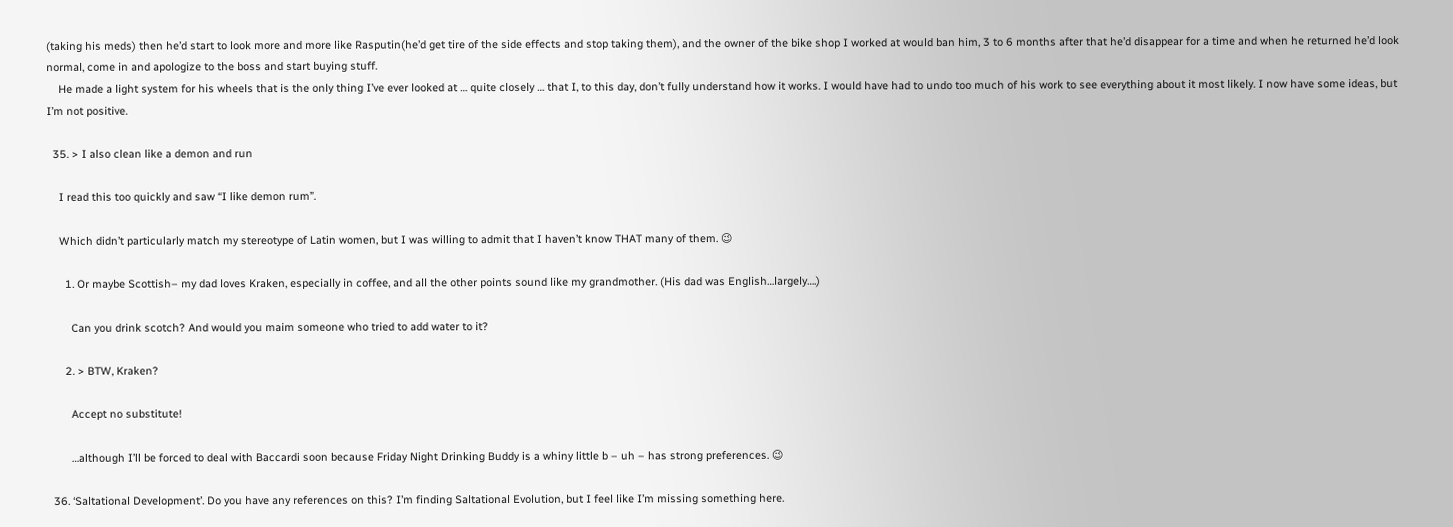(taking his meds) then he’d start to look more and more like Rasputin(he’d get tire of the side effects and stop taking them), and the owner of the bike shop I worked at would ban him, 3 to 6 months after that he’d disappear for a time and when he returned he’d look normal, come in and apologize to the boss and start buying stuff.
    He made a light system for his wheels that is the only thing I’ve ever looked at … quite closely … that I, to this day, don’t fully understand how it works. I would have had to undo too much of his work to see everything about it most likely. I now have some ideas, but I’m not positive.

  35. > I also clean like a demon and run

    I read this too quickly and saw “I like demon rum”.

    Which didn’t particularly match my stereotype of Latin women, but I was willing to admit that I haven’t know THAT many of them. 😉

      1. Or maybe Scottish– my dad loves Kraken, especially in coffee, and all the other points sound like my grandmother. (His dad was English…largely….)

        Can you drink scotch? And would you maim someone who tried to add water to it?

      2. > BTW, Kraken?

        Accept no substitute!

        …although I’ll be forced to deal with Baccardi soon because Friday Night Drinking Buddy is a whiny little b – uh – has strong preferences. 😉

  36. ‘Saltational Development’. Do you have any references on this? I’m finding Saltational Evolution, but I feel like I’m missing something here.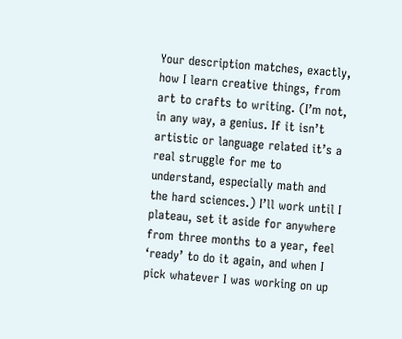Your description matches, exactly, how I learn creative things, from art to crafts to writing. (I’m not, in any way, a genius. If it isn’t artistic or language related it’s a real struggle for me to understand, especially math and the hard sciences.) I’ll work until I plateau, set it aside for anywhere from three months to a year, feel ‘ready’ to do it again, and when I pick whatever I was working on up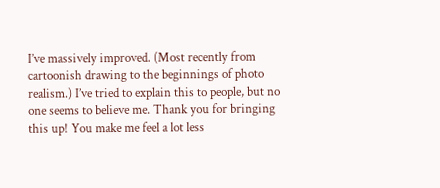I’ve massively improved. (Most recently from cartoonish drawing to the beginnings of photo realism.) I’ve tried to explain this to people, but no one seems to believe me. Thank you for bringing this up! You make me feel a lot less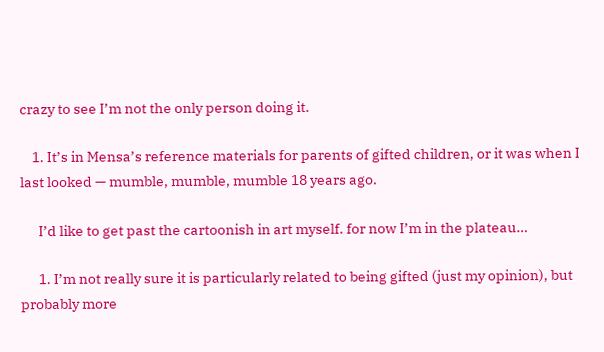crazy to see I’m not the only person doing it.

    1. It’s in Mensa’s reference materials for parents of gifted children, or it was when I last looked — mumble, mumble, mumble 18 years ago.

      I’d like to get past the cartoonish in art myself. for now I’m in the plateau…

      1. I’m not really sure it is particularly related to being gifted (just my opinion), but probably more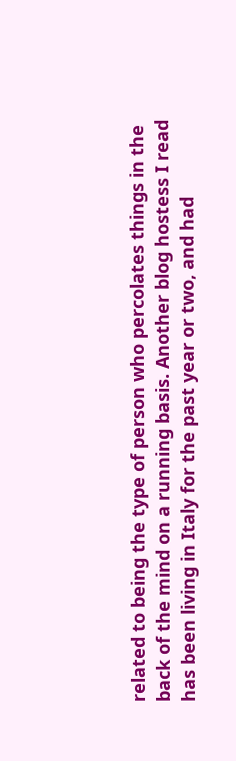related to being the type of person who percolates things in the back of the mind on a running basis. Another blog hostess I read has been living in Italy for the past year or two, and had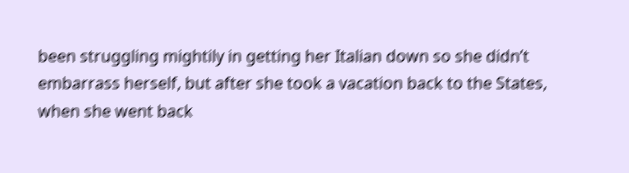been struggling mightily in getting her Italian down so she didn’t embarrass herself, but after she took a vacation back to the States, when she went back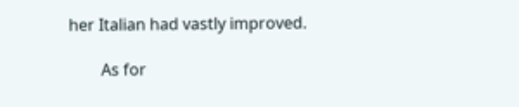her Italian had vastly improved.

        As for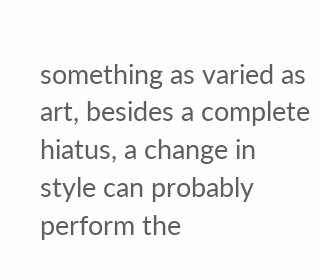something as varied as art, besides a complete hiatus, a change in style can probably perform the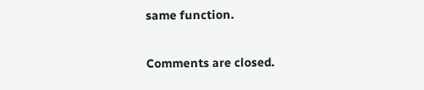same function.

Comments are closed.